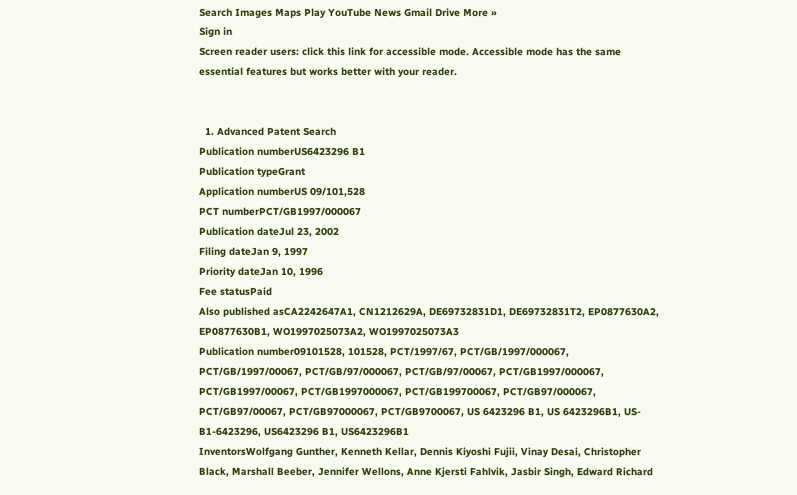Search Images Maps Play YouTube News Gmail Drive More »
Sign in
Screen reader users: click this link for accessible mode. Accessible mode has the same essential features but works better with your reader.


  1. Advanced Patent Search
Publication numberUS6423296 B1
Publication typeGrant
Application numberUS 09/101,528
PCT numberPCT/GB1997/000067
Publication dateJul 23, 2002
Filing dateJan 9, 1997
Priority dateJan 10, 1996
Fee statusPaid
Also published asCA2242647A1, CN1212629A, DE69732831D1, DE69732831T2, EP0877630A2, EP0877630B1, WO1997025073A2, WO1997025073A3
Publication number09101528, 101528, PCT/1997/67, PCT/GB/1997/000067, PCT/GB/1997/00067, PCT/GB/97/000067, PCT/GB/97/00067, PCT/GB1997/000067, PCT/GB1997/00067, PCT/GB1997000067, PCT/GB199700067, PCT/GB97/000067, PCT/GB97/00067, PCT/GB97000067, PCT/GB9700067, US 6423296 B1, US 6423296B1, US-B1-6423296, US6423296 B1, US6423296B1
InventorsWolfgang Gunther, Kenneth Kellar, Dennis Kiyoshi Fujii, Vinay Desai, Christopher Black, Marshall Beeber, Jennifer Wellons, Anne Kjersti Fahlvik, Jasbir Singh, Edward Richard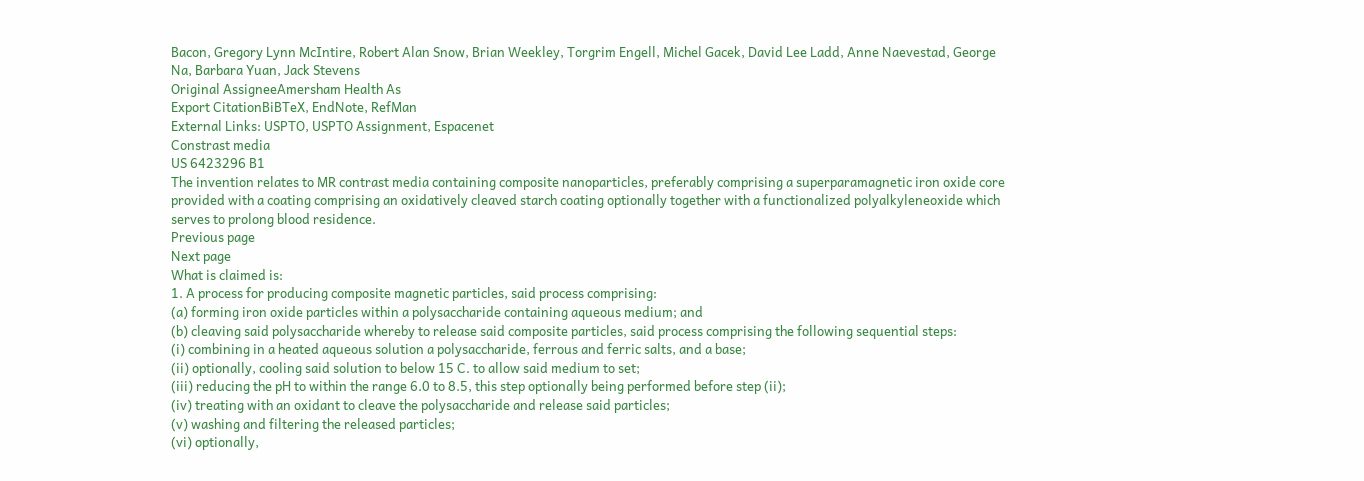Bacon, Gregory Lynn McIntire, Robert Alan Snow, Brian Weekley, Torgrim Engell, Michel Gacek, David Lee Ladd, Anne Naevestad, George Na, Barbara Yuan, Jack Stevens
Original AssigneeAmersham Health As
Export CitationBiBTeX, EndNote, RefMan
External Links: USPTO, USPTO Assignment, Espacenet
Constrast media
US 6423296 B1
The invention relates to MR contrast media containing composite nanoparticles, preferably comprising a superparamagnetic iron oxide core provided with a coating comprising an oxidatively cleaved starch coating optionally together with a functionalized polyalkyleneoxide which serves to prolong blood residence.
Previous page
Next page
What is claimed is:
1. A process for producing composite magnetic particles, said process comprising:
(a) forming iron oxide particles within a polysaccharide containing aqueous medium; and
(b) cleaving said polysaccharide whereby to release said composite particles, said process comprising the following sequential steps:
(i) combining in a heated aqueous solution a polysaccharide, ferrous and ferric salts, and a base;
(ii) optionally, cooling said solution to below 15 C. to allow said medium to set;
(iii) reducing the pH to within the range 6.0 to 8.5, this step optionally being performed before step (ii);
(iv) treating with an oxidant to cleave the polysaccharide and release said particles;
(v) washing and filtering the released particles;
(vi) optionally,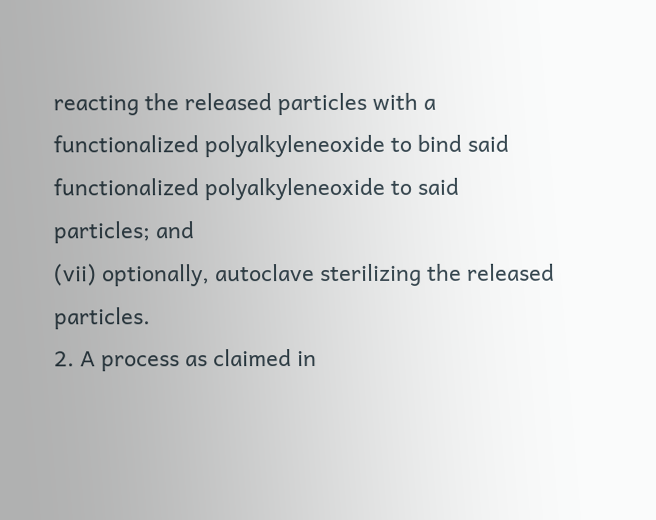reacting the released particles with a functionalized polyalkyleneoxide to bind said functionalized polyalkyleneoxide to said particles; and
(vii) optionally, autoclave sterilizing the released particles.
2. A process as claimed in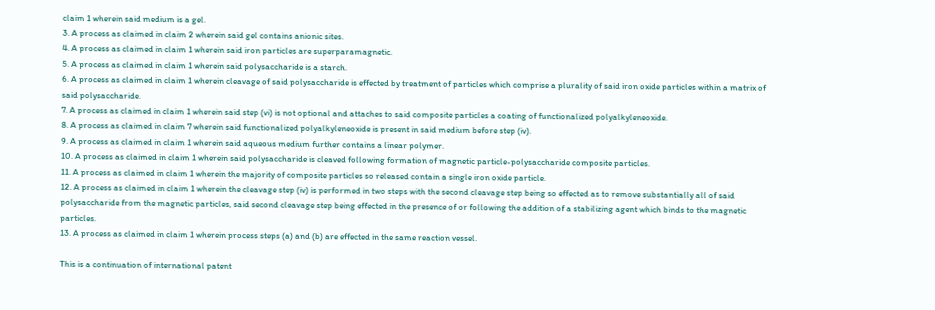claim 1 wherein said medium is a gel.
3. A process as claimed in claim 2 wherein said gel contains anionic sites.
4. A process as claimed in claim 1 wherein said iron particles are superparamagnetic.
5. A process as claimed in claim 1 wherein said polysaccharide is a starch.
6. A process as claimed in claim 1 wherein cleavage of said polysaccharide is effected by treatment of particles which comprise a plurality of said iron oxide particles within a matrix of said polysaccharide.
7. A process as claimed in claim 1 wherein said step (vi) is not optional and attaches to said composite particles a coating of functionalized polyalkyleneoxide.
8. A process as claimed in claim 7 wherein said functionalized polyalkyleneoxide is present in said medium before step (iv).
9. A process as claimed in claim 1 wherein said aqueous medium further contains a linear polymer.
10. A process as claimed in claim 1 wherein said polysaccharide is cleaved following formation of magnetic particle-polysaccharide composite particles.
11. A process as claimed in claim 1 wherein the majority of composite particles so released contain a single iron oxide particle.
12. A process as claimed in claim 1 wherein the cleavage step (iv) is performed in two steps with the second cleavage step being so effected as to remove substantially all of said polysaccharide from the magnetic particles, said second cleavage step being effected in the presence of or following the addition of a stabilizing agent which binds to the magnetic particles.
13. A process as claimed in claim 1 wherein process steps (a) and (b) are effected in the same reaction vessel.

This is a continuation of international patent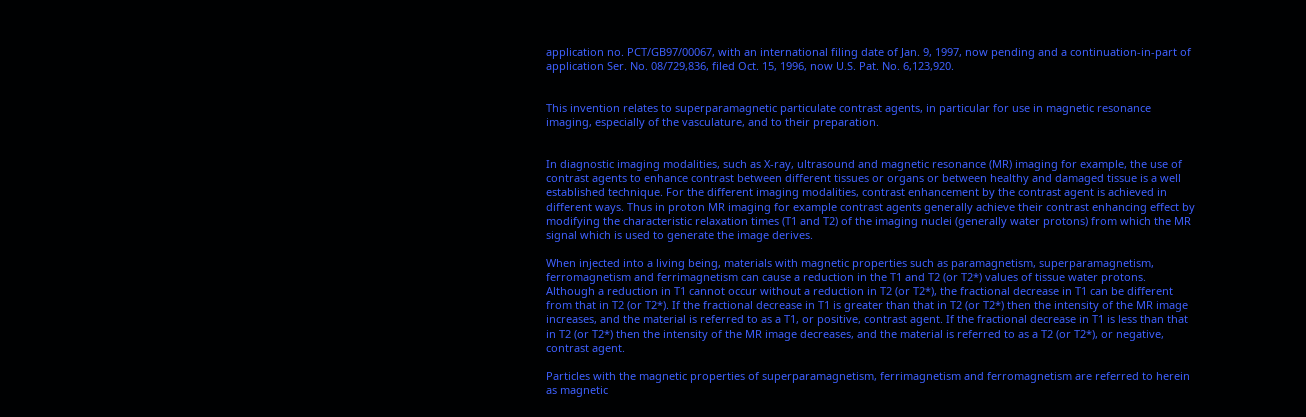application no. PCT/GB97/00067, with an international filing date of Jan. 9, 1997, now pending and a continuation-in-part of application Ser. No. 08/729,836, filed Oct. 15, 1996, now U.S. Pat. No. 6,123,920.


This invention relates to superparamagnetic particulate contrast agents, in particular for use in magnetic resonance imaging, especially of the vasculature, and to their preparation.


In diagnostic imaging modalities, such as X-ray, ultrasound and magnetic resonance (MR) imaging for example, the use of contrast agents to enhance contrast between different tissues or organs or between healthy and damaged tissue is a well established technique. For the different imaging modalities, contrast enhancement by the contrast agent is achieved in different ways. Thus in proton MR imaging for example contrast agents generally achieve their contrast enhancing effect by modifying the characteristic relaxation times (T1 and T2) of the imaging nuclei (generally water protons) from which the MR signal which is used to generate the image derives.

When injected into a living being, materials with magnetic properties such as paramagnetism, superparamagnetism, ferromagnetism and ferrimagnetism can cause a reduction in the T1 and T2 (or T2*) values of tissue water protons. Although a reduction in T1 cannot occur without a reduction in T2 (or T2*), the fractional decrease in T1 can be different from that in T2 (or T2*). If the fractional decrease in T1 is greater than that in T2 (or T2*) then the intensity of the MR image increases, and the material is referred to as a T1, or positive, contrast agent. If the fractional decrease in T1 is less than that in T2 (or T2*) then the intensity of the MR image decreases, and the material is referred to as a T2 (or T2*), or negative, contrast agent.

Particles with the magnetic properties of superparamagnetism, ferrimagnetism and ferromagnetism are referred to herein as magnetic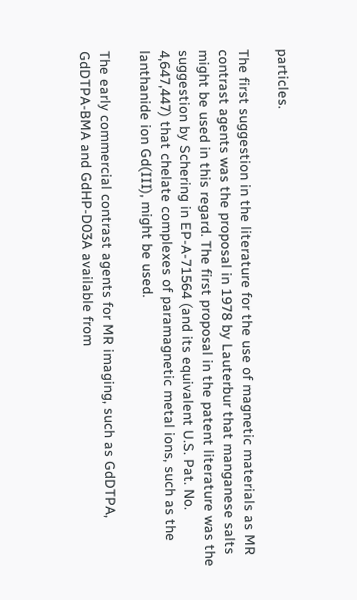particles.

The first suggestion in the literature for the use of magnetic materials as MR contrast agents was the proposal in 1978 by Lauterbur that manganese salts might be used in this regard. The first proposal in the patent literature was the suggestion by Schering in EP-A-71564 (and its equivalent U.S. Pat. No. 4,647,447) that chelate complexes of paramagnetic metal ions, such as the lanthanide ion Gd(III), might be used.

The early commercial contrast agents for MR imaging, such as GdDTPA, GdDTPA-BMA and GdHP-D03A available from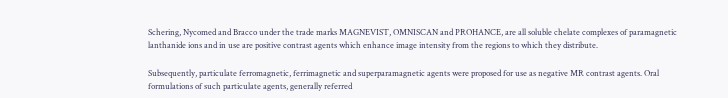Schering, Nycomed and Bracco under the trade marks MAGNEVIST, OMNISCAN and PROHANCE, are all soluble chelate complexes of paramagnetic lanthanide ions and in use are positive contrast agents which enhance image intensity from the regions to which they distribute.

Subsequently, particulate ferromagnetic, ferrimagnetic and superparamagnetic agents were proposed for use as negative MR contrast agents. Oral formulations of such particulate agents, generally referred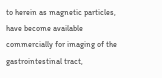to herein as magnetic particles, have become available commercially for imaging of the gastrointestinal tract,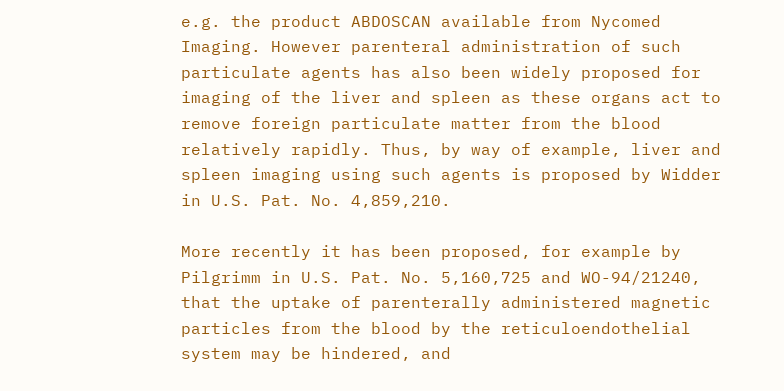e.g. the product ABDOSCAN available from Nycomed Imaging. However parenteral administration of such particulate agents has also been widely proposed for imaging of the liver and spleen as these organs act to remove foreign particulate matter from the blood relatively rapidly. Thus, by way of example, liver and spleen imaging using such agents is proposed by Widder in U.S. Pat. No. 4,859,210.

More recently it has been proposed, for example by Pilgrimm in U.S. Pat. No. 5,160,725 and WO-94/21240, that the uptake of parenterally administered magnetic particles from the blood by the reticuloendothelial system may be hindered, and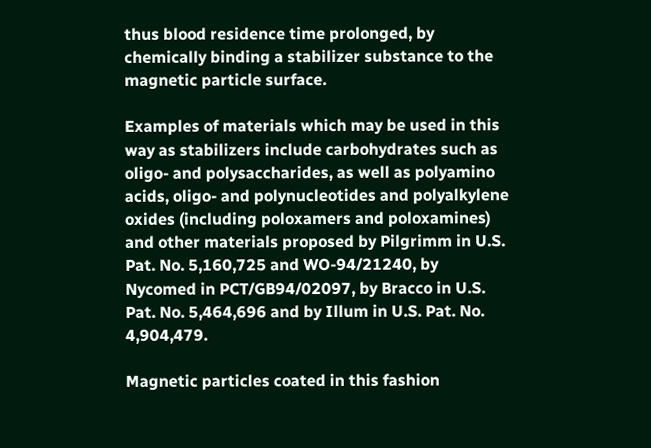thus blood residence time prolonged, by chemically binding a stabilizer substance to the magnetic particle surface.

Examples of materials which may be used in this way as stabilizers include carbohydrates such as oligo- and polysaccharides, as well as polyamino acids, oligo- and polynucleotides and polyalkylene oxides (including poloxamers and poloxamines) and other materials proposed by Pilgrimm in U.S. Pat. No. 5,160,725 and WO-94/21240, by Nycomed in PCT/GB94/02097, by Bracco in U.S. Pat. No. 5,464,696 and by Illum in U.S. Pat. No. 4,904,479.

Magnetic particles coated in this fashion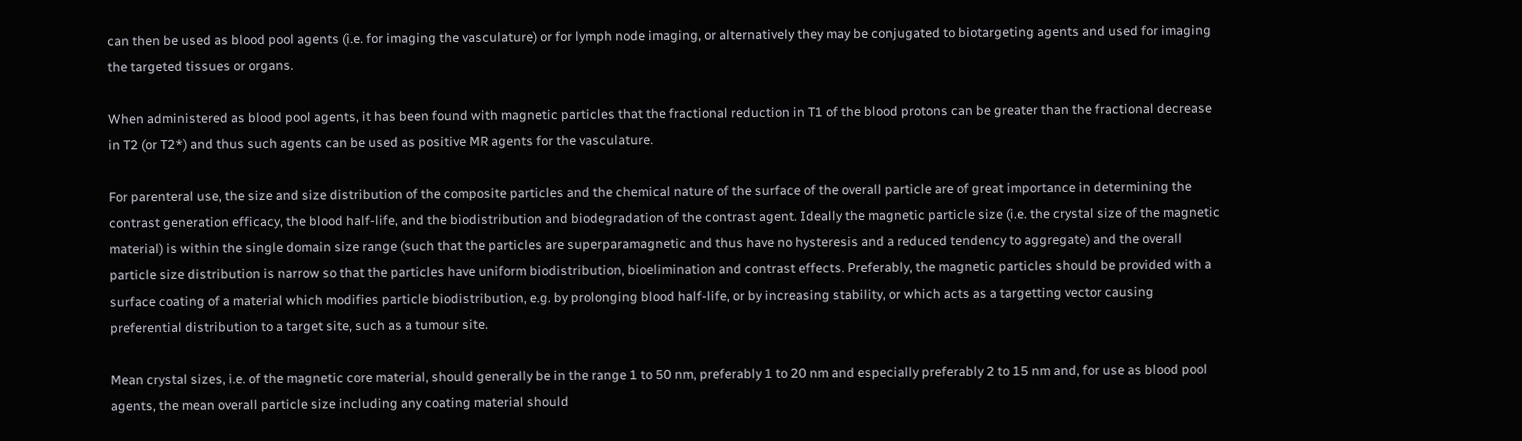can then be used as blood pool agents (i.e. for imaging the vasculature) or for lymph node imaging, or alternatively they may be conjugated to biotargeting agents and used for imaging the targeted tissues or organs.

When administered as blood pool agents, it has been found with magnetic particles that the fractional reduction in T1 of the blood protons can be greater than the fractional decrease in T2 (or T2*) and thus such agents can be used as positive MR agents for the vasculature.

For parenteral use, the size and size distribution of the composite particles and the chemical nature of the surface of the overall particle are of great importance in determining the contrast generation efficacy, the blood half-life, and the biodistribution and biodegradation of the contrast agent. Ideally the magnetic particle size (i.e. the crystal size of the magnetic material) is within the single domain size range (such that the particles are superparamagnetic and thus have no hysteresis and a reduced tendency to aggregate) and the overall particle size distribution is narrow so that the particles have uniform biodistribution, bioelimination and contrast effects. Preferably, the magnetic particles should be provided with a surface coating of a material which modifies particle biodistribution, e.g. by prolonging blood half-life, or by increasing stability, or which acts as a targetting vector causing preferential distribution to a target site, such as a tumour site.

Mean crystal sizes, i.e. of the magnetic core material, should generally be in the range 1 to 50 nm, preferably 1 to 20 nm and especially preferably 2 to 15 nm and, for use as blood pool agents, the mean overall particle size including any coating material should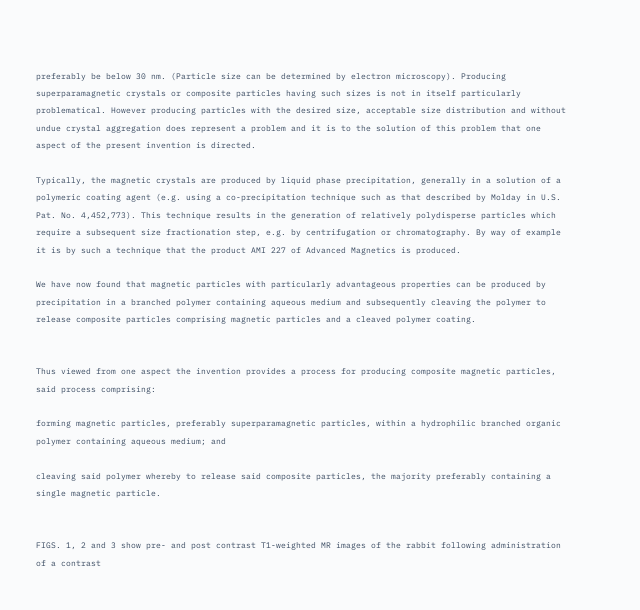preferably be below 30 nm. (Particle size can be determined by electron microscopy). Producing superparamagnetic crystals or composite particles having such sizes is not in itself particularly problematical. However producing particles with the desired size, acceptable size distribution and without undue crystal aggregation does represent a problem and it is to the solution of this problem that one aspect of the present invention is directed.

Typically, the magnetic crystals are produced by liquid phase precipitation, generally in a solution of a polymeric coating agent (e.g. using a co-precipitation technique such as that described by Molday in U.S. Pat. No. 4,452,773). This technique results in the generation of relatively polydisperse particles which require a subsequent size fractionation step, e.g. by centrifugation or chromatography. By way of example it is by such a technique that the product AMI 227 of Advanced Magnetics is produced.

We have now found that magnetic particles with particularly advantageous properties can be produced by precipitation in a branched polymer containing aqueous medium and subsequently cleaving the polymer to release composite particles comprising magnetic particles and a cleaved polymer coating.


Thus viewed from one aspect the invention provides a process for producing composite magnetic particles, said process comprising:

forming magnetic particles, preferably superparamagnetic particles, within a hydrophilic branched organic polymer containing aqueous medium; and

cleaving said polymer whereby to release said composite particles, the majority preferably containing a single magnetic particle.


FIGS. 1, 2 and 3 show pre- and post contrast T1-weighted MR images of the rabbit following administration of a contrast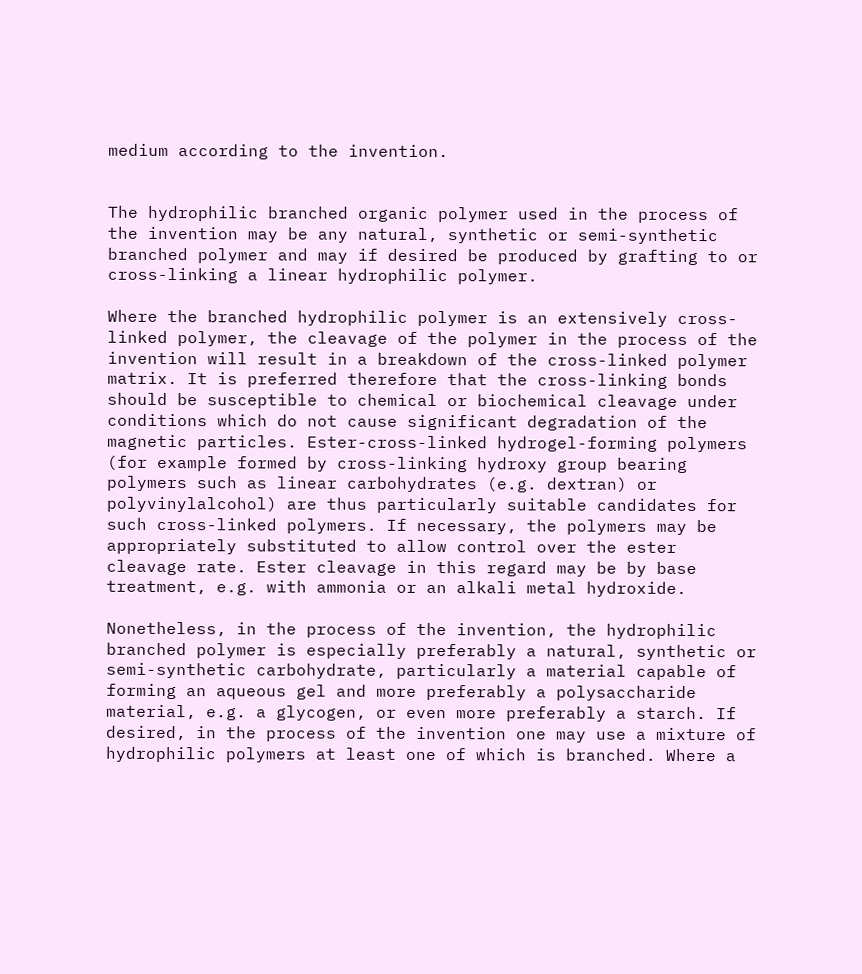medium according to the invention.


The hydrophilic branched organic polymer used in the process of the invention may be any natural, synthetic or semi-synthetic branched polymer and may if desired be produced by grafting to or cross-linking a linear hydrophilic polymer.

Where the branched hydrophilic polymer is an extensively cross-linked polymer, the cleavage of the polymer in the process of the invention will result in a breakdown of the cross-linked polymer matrix. It is preferred therefore that the cross-linking bonds should be susceptible to chemical or biochemical cleavage under conditions which do not cause significant degradation of the magnetic particles. Ester-cross-linked hydrogel-forming polymers (for example formed by cross-linking hydroxy group bearing polymers such as linear carbohydrates (e.g. dextran) or polyvinylalcohol) are thus particularly suitable candidates for such cross-linked polymers. If necessary, the polymers may be appropriately substituted to allow control over the ester cleavage rate. Ester cleavage in this regard may be by base treatment, e.g. with ammonia or an alkali metal hydroxide.

Nonetheless, in the process of the invention, the hydrophilic branched polymer is especially preferably a natural, synthetic or semi-synthetic carbohydrate, particularly a material capable of forming an aqueous gel and more preferably a polysaccharide material, e.g. a glycogen, or even more preferably a starch. If desired, in the process of the invention one may use a mixture of hydrophilic polymers at least one of which is branched. Where a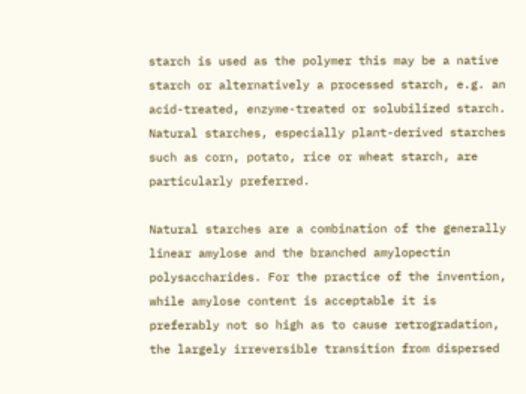starch is used as the polymer this may be a native starch or alternatively a processed starch, e.g. an acid-treated, enzyme-treated or solubilized starch. Natural starches, especially plant-derived starches such as corn, potato, rice or wheat starch, are particularly preferred.

Natural starches are a combination of the generally linear amylose and the branched amylopectin polysaccharides. For the practice of the invention, while amylose content is acceptable it is preferably not so high as to cause retrogradation, the largely irreversible transition from dispersed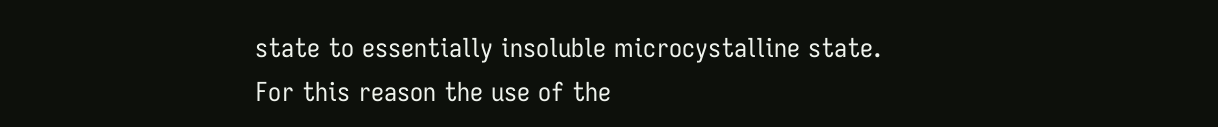state to essentially insoluble microcystalline state. For this reason the use of the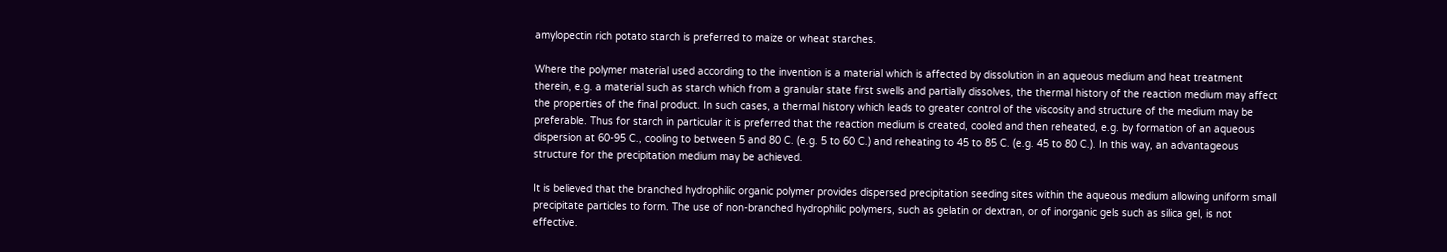amylopectin rich potato starch is preferred to maize or wheat starches.

Where the polymer material used according to the invention is a material which is affected by dissolution in an aqueous medium and heat treatment therein, e.g. a material such as starch which from a granular state first swells and partially dissolves, the thermal history of the reaction medium may affect the properties of the final product. In such cases, a thermal history which leads to greater control of the viscosity and structure of the medium may be preferable. Thus for starch in particular it is preferred that the reaction medium is created, cooled and then reheated, e.g. by formation of an aqueous dispersion at 60-95 C., cooling to between 5 and 80 C. (e.g. 5 to 60 C.) and reheating to 45 to 85 C. (e.g. 45 to 80 C.). In this way, an advantageous structure for the precipitation medium may be achieved.

It is believed that the branched hydrophilic organic polymer provides dispersed precipitation seeding sites within the aqueous medium allowing uniform small precipitate particles to form. The use of non-branched hydrophilic polymers, such as gelatin or dextran, or of inorganic gels such as silica gel, is not effective.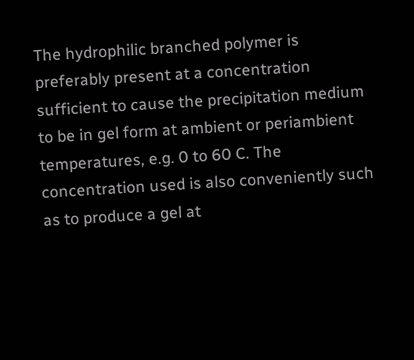The hydrophilic branched polymer is preferably present at a concentration sufficient to cause the precipitation medium to be in gel form at ambient or periambient temperatures, e.g. 0 to 60 C. The concentration used is also conveniently such as to produce a gel at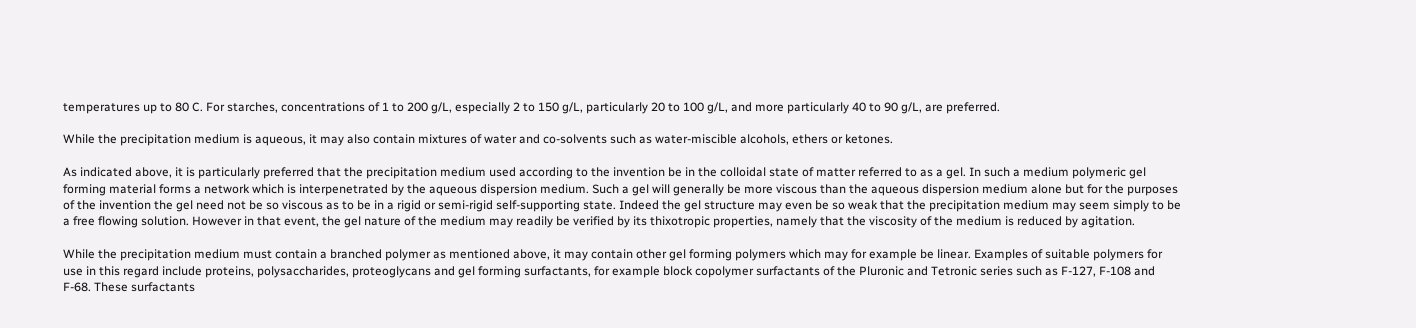temperatures up to 80 C. For starches, concentrations of 1 to 200 g/L, especially 2 to 150 g/L, particularly 20 to 100 g/L, and more particularly 40 to 90 g/L, are preferred.

While the precipitation medium is aqueous, it may also contain mixtures of water and co-solvents such as water-miscible alcohols, ethers or ketones.

As indicated above, it is particularly preferred that the precipitation medium used according to the invention be in the colloidal state of matter referred to as a gel. In such a medium polymeric gel forming material forms a network which is interpenetrated by the aqueous dispersion medium. Such a gel will generally be more viscous than the aqueous dispersion medium alone but for the purposes of the invention the gel need not be so viscous as to be in a rigid or semi-rigid self-supporting state. Indeed the gel structure may even be so weak that the precipitation medium may seem simply to be a free flowing solution. However in that event, the gel nature of the medium may readily be verified by its thixotropic properties, namely that the viscosity of the medium is reduced by agitation.

While the precipitation medium must contain a branched polymer as mentioned above, it may contain other gel forming polymers which may for example be linear. Examples of suitable polymers for use in this regard include proteins, polysaccharides, proteoglycans and gel forming surfactants, for example block copolymer surfactants of the Pluronic and Tetronic series such as F-127, F-108 and F-68. These surfactants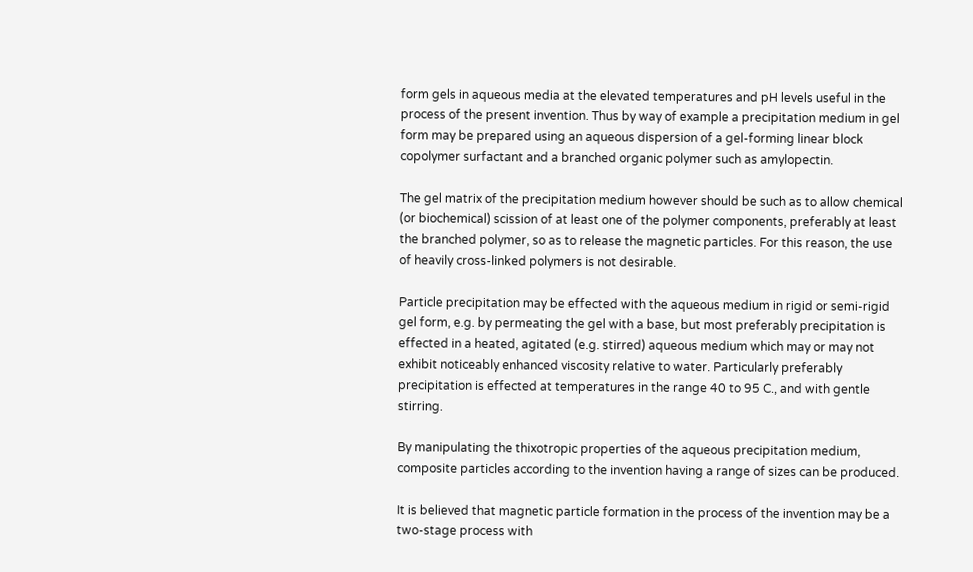form gels in aqueous media at the elevated temperatures and pH levels useful in the process of the present invention. Thus by way of example a precipitation medium in gel form may be prepared using an aqueous dispersion of a gel-forming linear block copolymer surfactant and a branched organic polymer such as amylopectin.

The gel matrix of the precipitation medium however should be such as to allow chemical (or biochemical) scission of at least one of the polymer components, preferably at least the branched polymer, so as to release the magnetic particles. For this reason, the use of heavily cross-linked polymers is not desirable.

Particle precipitation may be effected with the aqueous medium in rigid or semi-rigid gel form, e.g. by permeating the gel with a base, but most preferably precipitation is effected in a heated, agitated (e.g. stirred) aqueous medium which may or may not exhibit noticeably enhanced viscosity relative to water. Particularly preferably precipitation is effected at temperatures in the range 40 to 95 C., and with gentle stirring.

By manipulating the thixotropic properties of the aqueous precipitation medium, composite particles according to the invention having a range of sizes can be produced.

It is believed that magnetic particle formation in the process of the invention may be a two-stage process with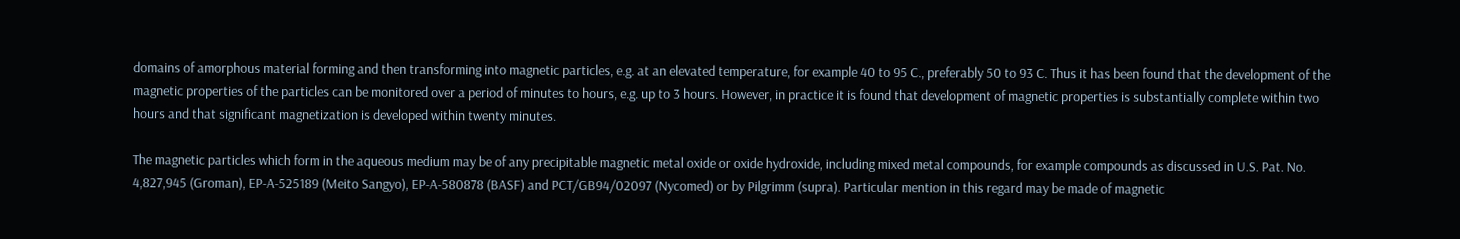domains of amorphous material forming and then transforming into magnetic particles, e.g. at an elevated temperature, for example 40 to 95 C., preferably 50 to 93 C. Thus it has been found that the development of the magnetic properties of the particles can be monitored over a period of minutes to hours, e.g. up to 3 hours. However, in practice it is found that development of magnetic properties is substantially complete within two hours and that significant magnetization is developed within twenty minutes.

The magnetic particles which form in the aqueous medium may be of any precipitable magnetic metal oxide or oxide hydroxide, including mixed metal compounds, for example compounds as discussed in U.S. Pat. No. 4,827,945 (Groman), EP-A-525189 (Meito Sangyo), EP-A-580878 (BASF) and PCT/GB94/02097 (Nycomed) or by Pilgrimm (supra). Particular mention in this regard may be made of magnetic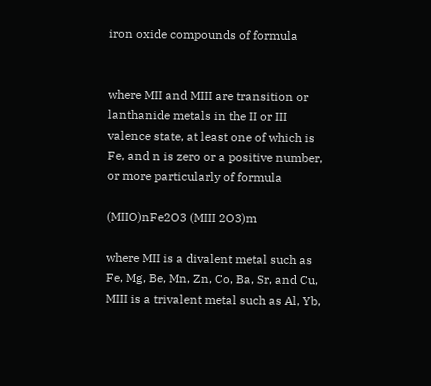iron oxide compounds of formula


where MII and MIII are transition or lanthanide metals in the II or III valence state, at least one of which is Fe, and n is zero or a positive number, or more particularly of formula

(MIIO)nFe2O3 (MIII 2O3)m

where MII is a divalent metal such as Fe, Mg, Be, Mn, Zn, Co, Ba, Sr, and Cu, MIII is a trivalent metal such as Al, Yb,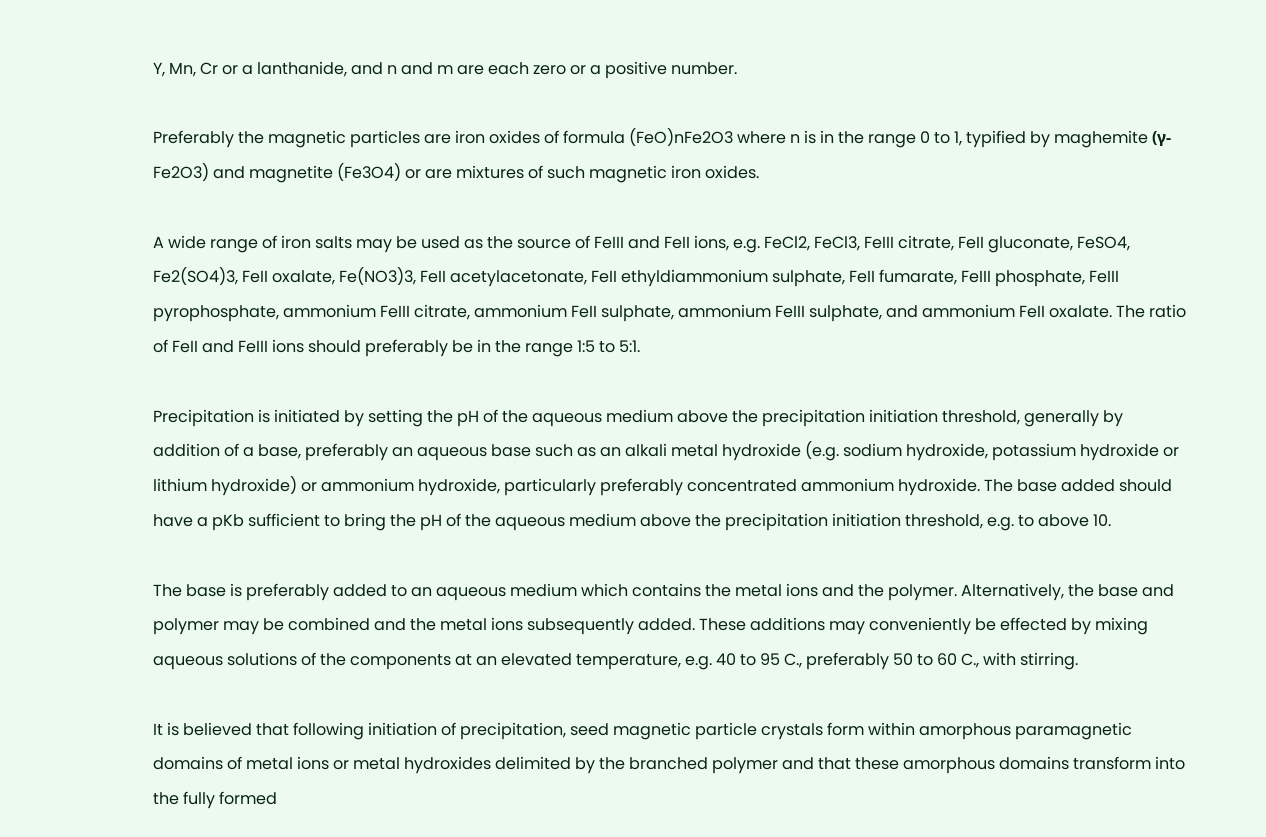Y, Mn, Cr or a lanthanide, and n and m are each zero or a positive number.

Preferably the magnetic particles are iron oxides of formula (FeO)nFe2O3 where n is in the range 0 to 1, typified by maghemite (γ-Fe2O3) and magnetite (Fe3O4) or are mixtures of such magnetic iron oxides.

A wide range of iron salts may be used as the source of FeIII and FeII ions, e.g. FeCl2, FeCl3, FeIII citrate, FeII gluconate, FeSO4, Fe2(SO4)3, FeII oxalate, Fe(NO3)3, FeII acetylacetonate, FeII ethyldiammonium sulphate, FeII fumarate, FeIII phosphate, FeIII pyrophosphate, ammonium FeIII citrate, ammonium FeII sulphate, ammonium FeIII sulphate, and ammonium FeII oxalate. The ratio of FeII and FeIII ions should preferably be in the range 1:5 to 5:1.

Precipitation is initiated by setting the pH of the aqueous medium above the precipitation initiation threshold, generally by addition of a base, preferably an aqueous base such as an alkali metal hydroxide (e.g. sodium hydroxide, potassium hydroxide or lithium hydroxide) or ammonium hydroxide, particularly preferably concentrated ammonium hydroxide. The base added should have a pKb sufficient to bring the pH of the aqueous medium above the precipitation initiation threshold, e.g. to above 10.

The base is preferably added to an aqueous medium which contains the metal ions and the polymer. Alternatively, the base and polymer may be combined and the metal ions subsequently added. These additions may conveniently be effected by mixing aqueous solutions of the components at an elevated temperature, e.g. 40 to 95 C., preferably 50 to 60 C., with stirring.

It is believed that following initiation of precipitation, seed magnetic particle crystals form within amorphous paramagnetic domains of metal ions or metal hydroxides delimited by the branched polymer and that these amorphous domains transform into the fully formed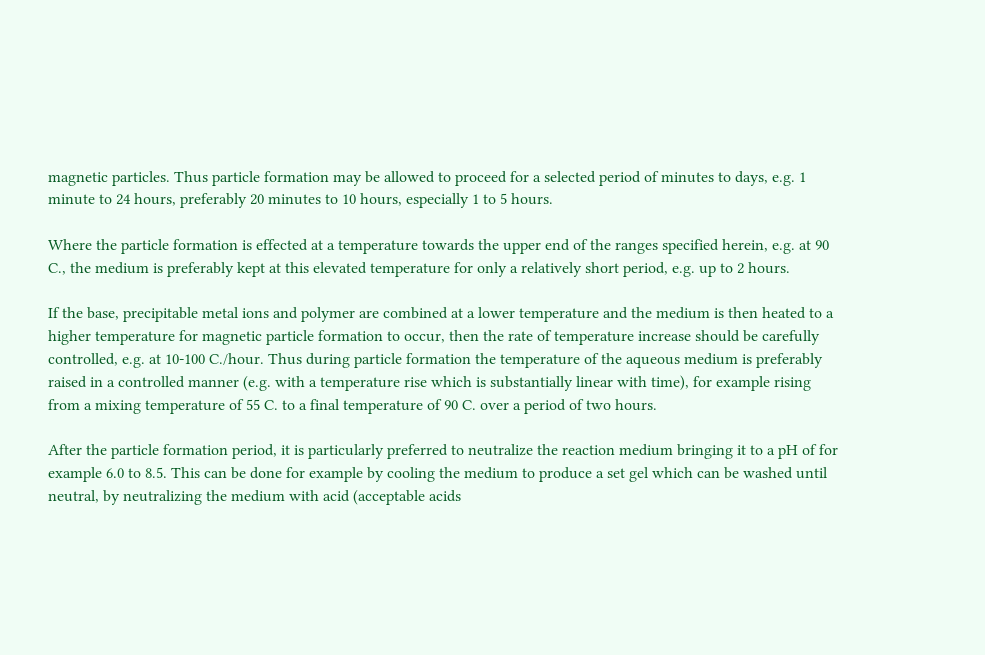magnetic particles. Thus particle formation may be allowed to proceed for a selected period of minutes to days, e.g. 1 minute to 24 hours, preferably 20 minutes to 10 hours, especially 1 to 5 hours.

Where the particle formation is effected at a temperature towards the upper end of the ranges specified herein, e.g. at 90 C., the medium is preferably kept at this elevated temperature for only a relatively short period, e.g. up to 2 hours.

If the base, precipitable metal ions and polymer are combined at a lower temperature and the medium is then heated to a higher temperature for magnetic particle formation to occur, then the rate of temperature increase should be carefully controlled, e.g. at 10-100 C./hour. Thus during particle formation the temperature of the aqueous medium is preferably raised in a controlled manner (e.g. with a temperature rise which is substantially linear with time), for example rising from a mixing temperature of 55 C. to a final temperature of 90 C. over a period of two hours.

After the particle formation period, it is particularly preferred to neutralize the reaction medium bringing it to a pH of for example 6.0 to 8.5. This can be done for example by cooling the medium to produce a set gel which can be washed until neutral, by neutralizing the medium with acid (acceptable acids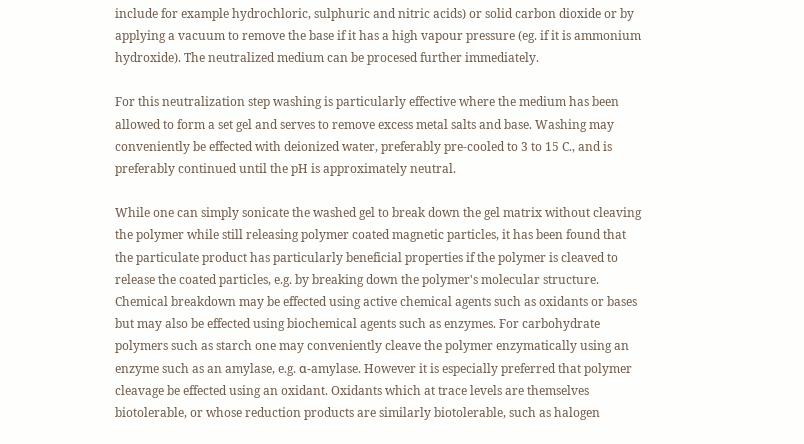include for example hydrochloric, sulphuric and nitric acids) or solid carbon dioxide or by applying a vacuum to remove the base if it has a high vapour pressure (eg. if it is ammonium hydroxide). The neutralized medium can be procesed further immediately.

For this neutralization step washing is particularly effective where the medium has been allowed to form a set gel and serves to remove excess metal salts and base. Washing may conveniently be effected with deionized water, preferably pre-cooled to 3 to 15 C., and is preferably continued until the pH is approximately neutral.

While one can simply sonicate the washed gel to break down the gel matrix without cleaving the polymer while still releasing polymer coated magnetic particles, it has been found that the particulate product has particularly beneficial properties if the polymer is cleaved to release the coated particles, e.g. by breaking down the polymer's molecular structure. Chemical breakdown may be effected using active chemical agents such as oxidants or bases but may also be effected using biochemical agents such as enzymes. For carbohydrate polymers such as starch one may conveniently cleave the polymer enzymatically using an enzyme such as an amylase, e.g. α-amylase. However it is especially preferred that polymer cleavage be effected using an oxidant. Oxidants which at trace levels are themselves biotolerable, or whose reduction products are similarly biotolerable, such as halogen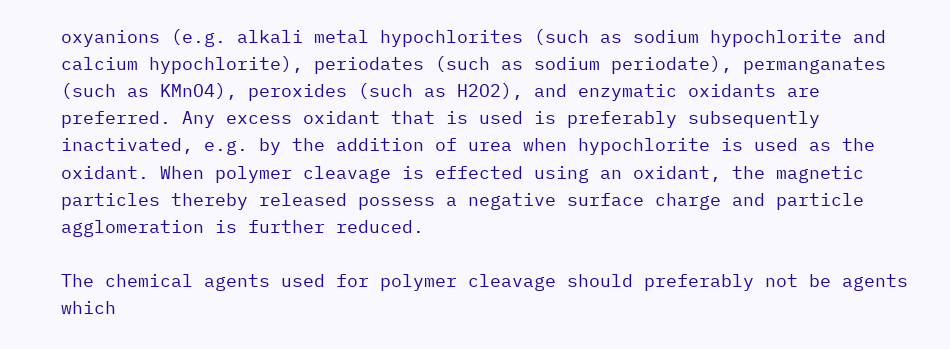oxyanions (e.g. alkali metal hypochlorites (such as sodium hypochlorite and calcium hypochlorite), periodates (such as sodium periodate), permanganates (such as KMnO4), peroxides (such as H2O2), and enzymatic oxidants are preferred. Any excess oxidant that is used is preferably subsequently inactivated, e.g. by the addition of urea when hypochlorite is used as the oxidant. When polymer cleavage is effected using an oxidant, the magnetic particles thereby released possess a negative surface charge and particle agglomeration is further reduced.

The chemical agents used for polymer cleavage should preferably not be agents which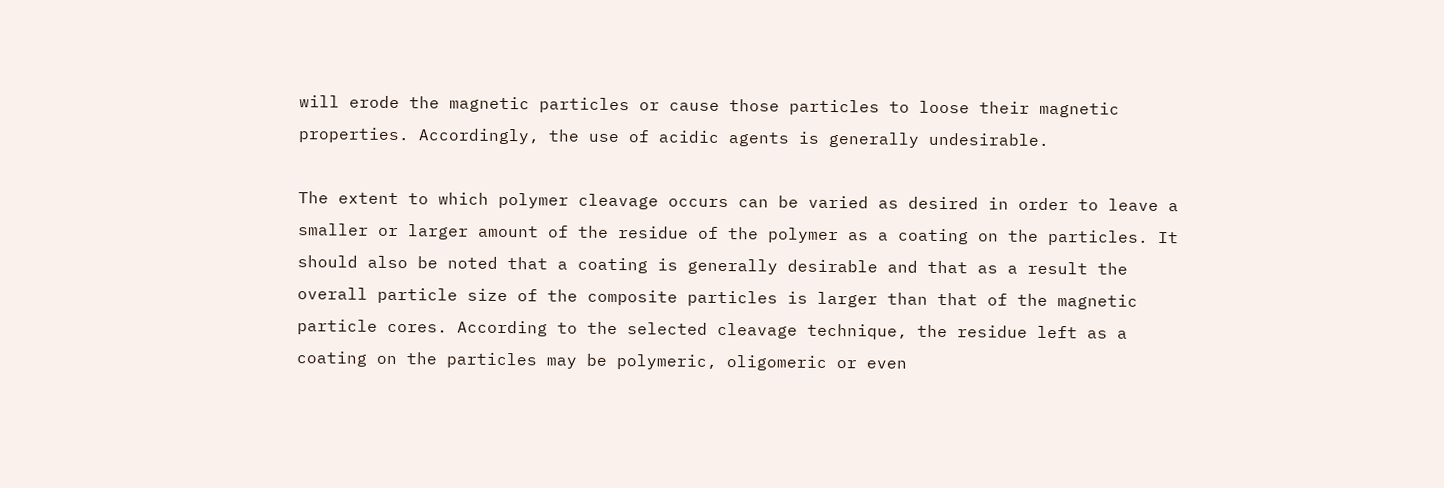will erode the magnetic particles or cause those particles to loose their magnetic properties. Accordingly, the use of acidic agents is generally undesirable.

The extent to which polymer cleavage occurs can be varied as desired in order to leave a smaller or larger amount of the residue of the polymer as a coating on the particles. It should also be noted that a coating is generally desirable and that as a result the overall particle size of the composite particles is larger than that of the magnetic particle cores. According to the selected cleavage technique, the residue left as a coating on the particles may be polymeric, oligomeric or even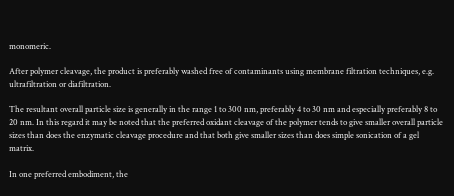monomeric.

After polymer cleavage, the product is preferably washed free of contaminants using membrane filtration techniques, e.g. ultrafiltration or diafiltration.

The resultant overall particle size is generally in the range 1 to 300 nm, preferably 4 to 30 nm and especially preferably 8 to 20 nm. In this regard it may be noted that the preferred oxidant cleavage of the polymer tends to give smaller overall particle sizes than does the enzymatic cleavage procedure and that both give smaller sizes than does simple sonication of a gel matrix.

In one preferred embodiment, the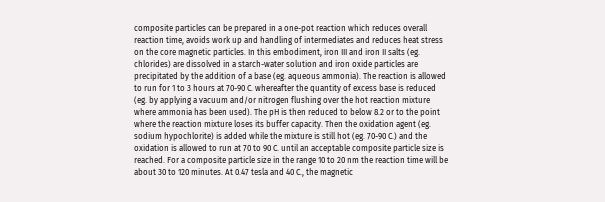composite particles can be prepared in a one-pot reaction which reduces overall reaction time, avoids work up and handling of intermediates and reduces heat stress on the core magnetic particles. In this embodiment, iron III and iron II salts (eg. chlorides) are dissolved in a starch-water solution and iron oxide particles are precipitated by the addition of a base (eg. aqueous ammonia). The reaction is allowed to run for 1 to 3 hours at 70-90 C. whereafter the quantity of excess base is reduced (eg. by applying a vacuum and/or nitrogen flushing over the hot reaction mixture where ammonia has been used). The pH is then reduced to below 8.2 or to the point where the reaction mixture loses its buffer capacity. Then the oxidation agent (eg. sodium hypochlorite) is added while the mixture is still hot (eg. 70-90 C.) and the oxidation is allowed to run at 70 to 90 C. until an acceptable composite particle size is reached. For a composite particle size in the range 10 to 20 nm the reaction time will be about 30 to 120 minutes. At 0.47 tesla and 40 C., the magnetic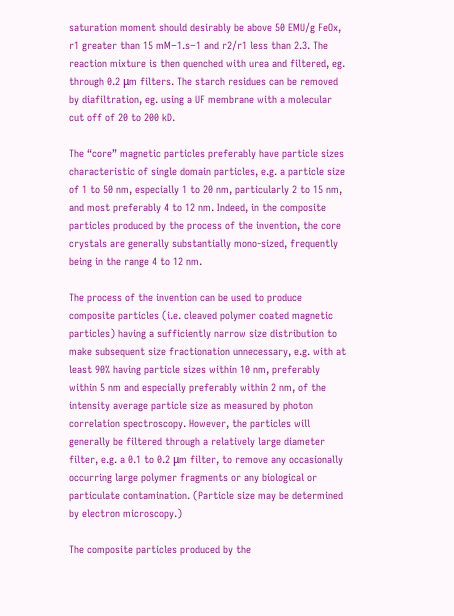saturation moment should desirably be above 50 EMU/g FeOx, r1 greater than 15 mM−1.s−1 and r2/r1 less than 2.3. The reaction mixture is then quenched with urea and filtered, eg. through 0.2 μm filters. The starch residues can be removed by diafiltration, eg. using a UF membrane with a molecular cut off of 20 to 200 kD.

The “core” magnetic particles preferably have particle sizes characteristic of single domain particles, e.g. a particle size of 1 to 50 nm, especially 1 to 20 nm, particularly 2 to 15 nm, and most preferably 4 to 12 nm. Indeed, in the composite particles produced by the process of the invention, the core crystals are generally substantially mono-sized, frequently being in the range 4 to 12 nm.

The process of the invention can be used to produce composite particles (i.e. cleaved polymer coated magnetic particles) having a sufficiently narrow size distribution to make subsequent size fractionation unnecessary, e.g. with at least 90% having particle sizes within 10 nm, preferably within 5 nm and especially preferably within 2 nm, of the intensity average particle size as measured by photon correlation spectroscopy. However, the particles will generally be filtered through a relatively large diameter filter, e.g. a 0.1 to 0.2 μm filter, to remove any occasionally occurring large polymer fragments or any biological or particulate contamination. (Particle size may be determined by electron microscopy.)

The composite particles produced by the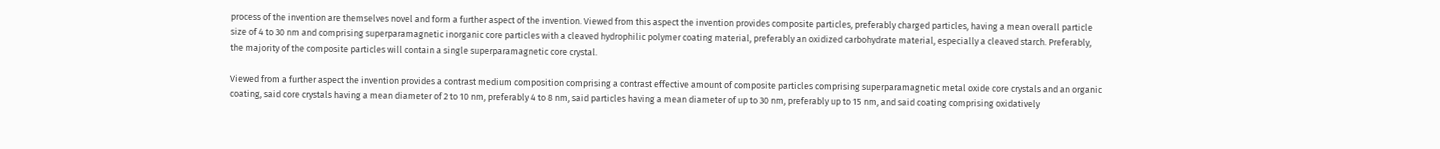process of the invention are themselves novel and form a further aspect of the invention. Viewed from this aspect the invention provides composite particles, preferably charged particles, having a mean overall particle size of 4 to 30 nm and comprising superparamagnetic inorganic core particles with a cleaved hydrophilic polymer coating material, preferably an oxidized carbohydrate material, especially a cleaved starch. Preferably, the majority of the composite particles will contain a single superparamagnetic core crystal.

Viewed from a further aspect the invention provides a contrast medium composition comprising a contrast effective amount of composite particles comprising superparamagnetic metal oxide core crystals and an organic coating, said core crystals having a mean diameter of 2 to 10 nm, preferably 4 to 8 nm, said particles having a mean diameter of up to 30 nm, preferably up to 15 nm, and said coating comprising oxidatively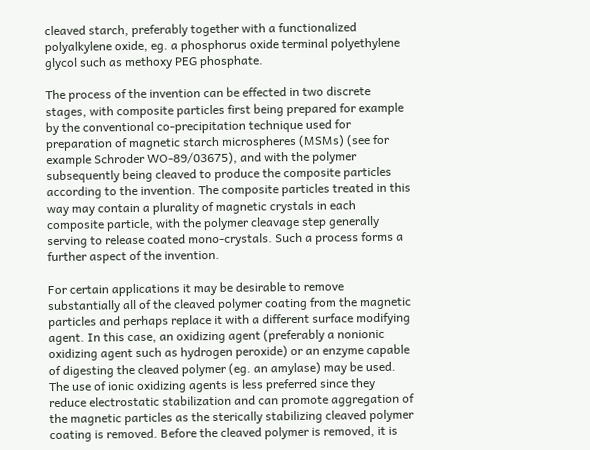cleaved starch, preferably together with a functionalized polyalkylene oxide, eg. a phosphorus oxide terminal polyethylene glycol such as methoxy PEG phosphate.

The process of the invention can be effected in two discrete stages, with composite particles first being prepared for example by the conventional co-precipitation technique used for preparation of magnetic starch microspheres (MSMs) (see for example Schroder WO-89/03675), and with the polymer subsequently being cleaved to produce the composite particles according to the invention. The composite particles treated in this way may contain a plurality of magnetic crystals in each composite particle, with the polymer cleavage step generally serving to release coated mono-crystals. Such a process forms a further aspect of the invention.

For certain applications it may be desirable to remove substantially all of the cleaved polymer coating from the magnetic particles and perhaps replace it with a different surface modifying agent. In this case, an oxidizing agent (preferably a nonionic oxidizing agent such as hydrogen peroxide) or an enzyme capable of digesting the cleaved polymer (eg. an amylase) may be used. The use of ionic oxidizing agents is less preferred since they reduce electrostatic stabilization and can promote aggregation of the magnetic particles as the sterically stabilizing cleaved polymer coating is removed. Before the cleaved polymer is removed, it is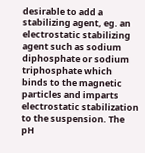desirable to add a stabilizing agent, eg. an electrostatic stabilizing agent such as sodium diphosphate or sodium triphosphate which binds to the magnetic particles and imparts electrostatic stabilization to the suspension. The pH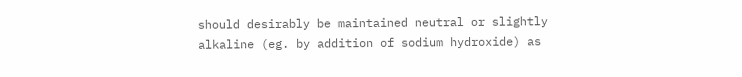should desirably be maintained neutral or slightly alkaline (eg. by addition of sodium hydroxide) as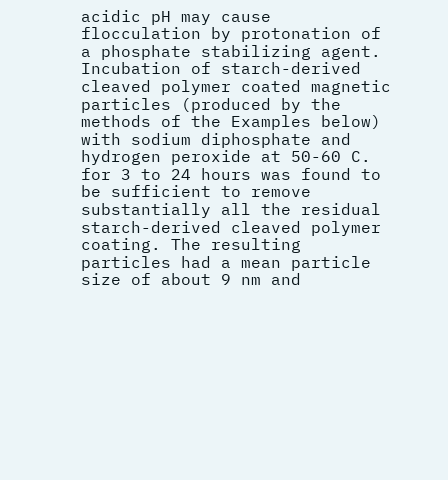acidic pH may cause flocculation by protonation of a phosphate stabilizing agent. Incubation of starch-derived cleaved polymer coated magnetic particles (produced by the methods of the Examples below) with sodium diphosphate and hydrogen peroxide at 50-60 C. for 3 to 24 hours was found to be sufficient to remove substantially all the residual starch-derived cleaved polymer coating. The resulting particles had a mean particle size of about 9 nm and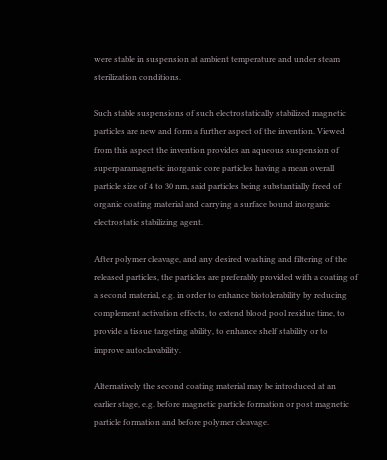were stable in suspension at ambient temperature and under steam sterilization conditions.

Such stable suspensions of such electrostatically stabilized magnetic particles are new and form a further aspect of the invention. Viewed from this aspect the invention provides an aqueous suspension of superparamagnetic inorganic core particles having a mean overall particle size of 4 to 30 nm, said particles being substantially freed of organic coating material and carrying a surface bound inorganic electrostatic stabilizing agent.

After polymer cleavage, and any desired washing and filtering of the released particles, the particles are preferably provided with a coating of a second material, e.g. in order to enhance biotolerability by reducing complement activation effects, to extend blood pool residue time, to provide a tissue targeting ability, to enhance shelf stability or to improve autoclavability.

Alternatively the second coating material may be introduced at an earlier stage, e.g. before magnetic particle formation or post magnetic particle formation and before polymer cleavage.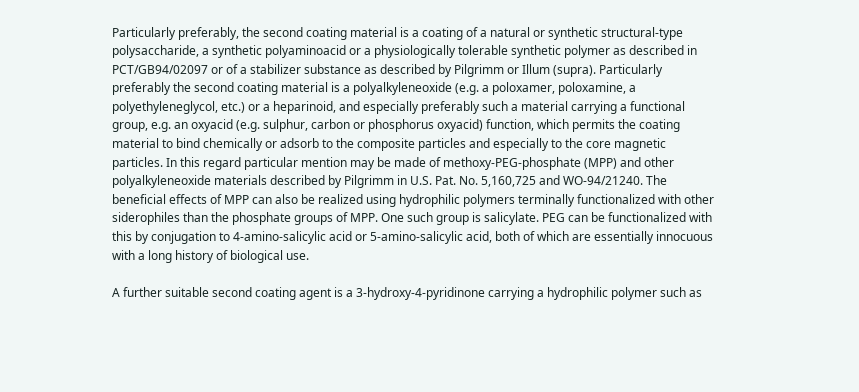Particularly preferably, the second coating material is a coating of a natural or synthetic structural-type polysaccharide, a synthetic polyaminoacid or a physiologically tolerable synthetic polymer as described in PCT/GB94/02097 or of a stabilizer substance as described by Pilgrimm or Illum (supra). Particularly preferably the second coating material is a polyalkyleneoxide (e.g. a poloxamer, poloxamine, a polyethyleneglycol, etc.) or a heparinoid, and especially preferably such a material carrying a functional group, e.g. an oxyacid (e.g. sulphur, carbon or phosphorus oxyacid) function, which permits the coating material to bind chemically or adsorb to the composite particles and especially to the core magnetic particles. In this regard particular mention may be made of methoxy-PEG-phosphate (MPP) and other polyalkyleneoxide materials described by Pilgrimm in U.S. Pat. No. 5,160,725 and WO-94/21240. The beneficial effects of MPP can also be realized using hydrophilic polymers terminally functionalized with other siderophiles than the phosphate groups of MPP. One such group is salicylate. PEG can be functionalized with this by conjugation to 4-amino-salicylic acid or 5-amino-salicylic acid, both of which are essentially innocuous with a long history of biological use.

A further suitable second coating agent is a 3-hydroxy-4-pyridinone carrying a hydrophilic polymer such as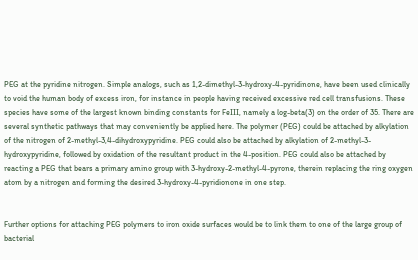PEG at the pyridine nitrogen. Simple analogs, such as 1,2-dimethyl-3-hydroxy-4-pyridinone, have been used clinically to void the human body of excess iron, for instance in people having received excessive red cell transfusions. These species have some of the largest known binding constants for FeIII, namely a log-beta(3) on the order of 35. There are several synthetic pathways that may conveniently be applied here. The polymer (PEG) could be attached by alkylation of the nitrogen of 2-methyl-3,4-dihydroxypyridine. PEG could also be attached by alkylation of 2-methyl-3-hydroxypyridine, followed by oxidation of the resultant product in the 4-position. PEG could also be attached by reacting a PEG that bears a primary amino group with 3-hydroxy-2-methyl-4-pyrone, therein replacing the ring oxygen atom by a nitrogen and forming the desired 3-hydroxy-4-pyridionone in one step.


Further options for attaching PEG polymers to iron oxide surfaces would be to link them to one of the large group of bacterial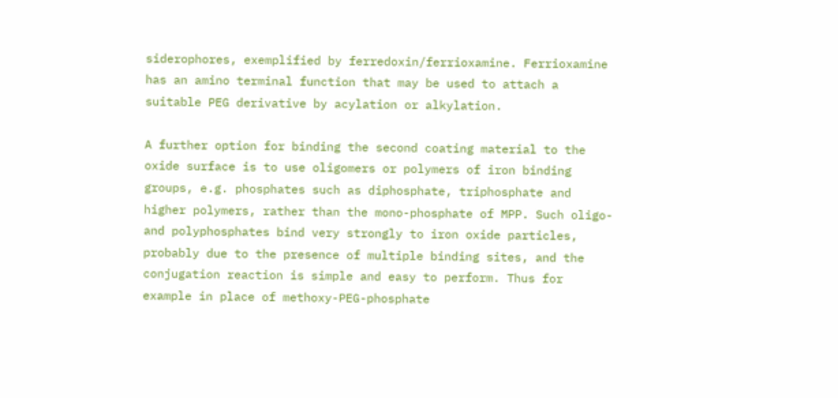siderophores, exemplified by ferredoxin/ferrioxamine. Ferrioxamine has an amino terminal function that may be used to attach a suitable PEG derivative by acylation or alkylation.

A further option for binding the second coating material to the oxide surface is to use oligomers or polymers of iron binding groups, e.g. phosphates such as diphosphate, triphosphate and higher polymers, rather than the mono-phosphate of MPP. Such oligo- and polyphosphates bind very strongly to iron oxide particles, probably due to the presence of multiple binding sites, and the conjugation reaction is simple and easy to perform. Thus for example in place of methoxy-PEG-phosphate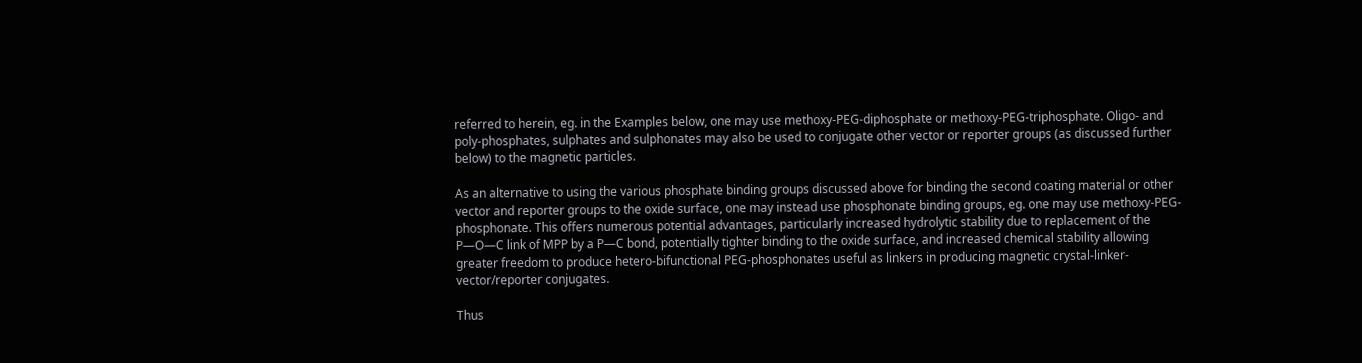referred to herein, eg. in the Examples below, one may use methoxy-PEG-diphosphate or methoxy-PEG-triphosphate. Oligo- and poly-phosphates, sulphates and sulphonates may also be used to conjugate other vector or reporter groups (as discussed further below) to the magnetic particles.

As an alternative to using the various phosphate binding groups discussed above for binding the second coating material or other vector and reporter groups to the oxide surface, one may instead use phosphonate binding groups, eg. one may use methoxy-PEG-phosphonate. This offers numerous potential advantages, particularly increased hydrolytic stability due to replacement of the P—O—C link of MPP by a P—C bond, potentially tighter binding to the oxide surface, and increased chemical stability allowing greater freedom to produce hetero-bifunctional PEG-phosphonates useful as linkers in producing magnetic crystal-linker-vector/reporter conjugates.

Thus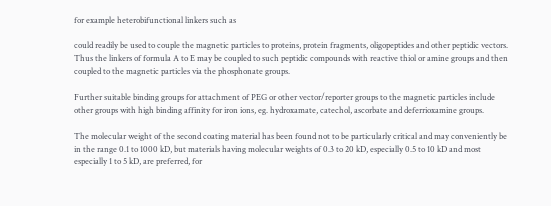for example heterobifunctional linkers such as

could readily be used to couple the magnetic particles to proteins, protein fragments, oligopeptides and other peptidic vectors. Thus the linkers of formula A to E may be coupled to such peptidic compounds with reactive thiol or amine groups and then coupled to the magnetic particles via the phosphonate groups.

Further suitable binding groups for attachment of PEG or other vector/reporter groups to the magnetic particles include other groups with high binding affinity for iron ions, eg. hydroxamate, catechol, ascorbate and deferrioxamine groups.

The molecular weight of the second coating material has been found not to be particularly critical and may conveniently be in the range 0.1 to 1000 kD, but materials having molecular weights of 0.3 to 20 kD, especially 0.5 to 10 kD and most especially 1 to 5 kD, are preferred, for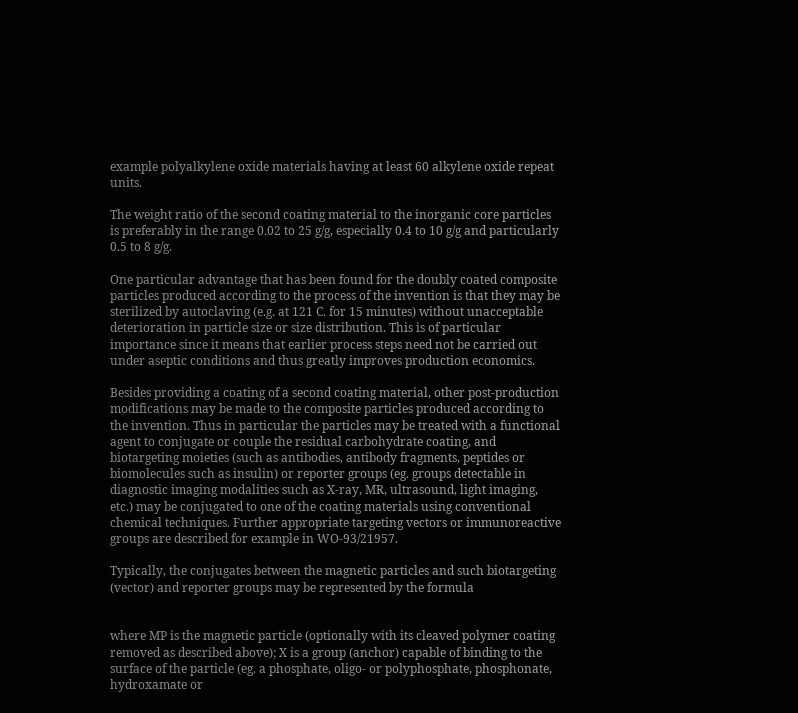example polyalkylene oxide materials having at least 60 alkylene oxide repeat units.

The weight ratio of the second coating material to the inorganic core particles is preferably in the range 0.02 to 25 g/g, especially 0.4 to 10 g/g and particularly 0.5 to 8 g/g.

One particular advantage that has been found for the doubly coated composite particles produced according to the process of the invention is that they may be sterilized by autoclaving (e.g. at 121 C. for 15 minutes) without unacceptable deterioration in particle size or size distribution. This is of particular importance since it means that earlier process steps need not be carried out under aseptic conditions and thus greatly improves production economics.

Besides providing a coating of a second coating material, other post-production modifications may be made to the composite particles produced according to the invention. Thus in particular the particles may be treated with a functional agent to conjugate or couple the residual carbohydrate coating, and biotargeting moieties (such as antibodies, antibody fragments, peptides or biomolecules such as insulin) or reporter groups (eg. groups detectable in diagnostic imaging modalities such as X-ray, MR, ultrasound, light imaging, etc.) may be conjugated to one of the coating materials using conventional chemical techniques. Further appropriate targeting vectors or immunoreactive groups are described for example in WO-93/21957.

Typically, the conjugates between the magnetic particles and such biotargeting (vector) and reporter groups may be represented by the formula


where MP is the magnetic particle (optionally with its cleaved polymer coating removed as described above); X is a group (anchor) capable of binding to the surface of the particle (eg. a phosphate, oligo- or polyphosphate, phosphonate, hydroxamate or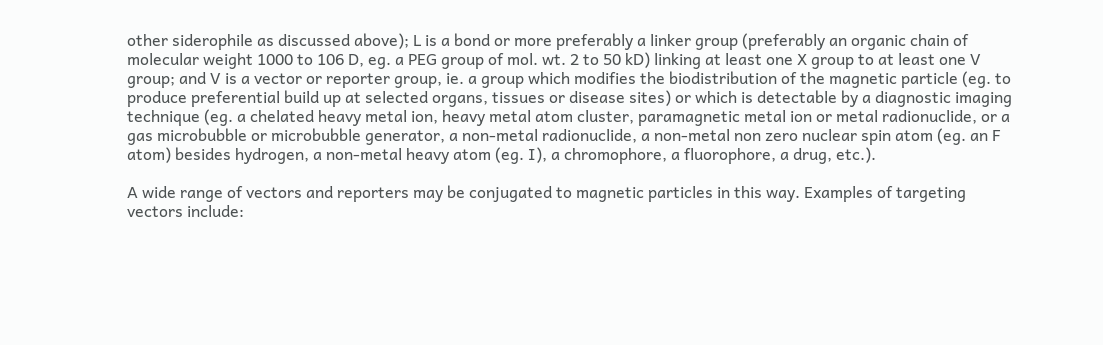other siderophile as discussed above); L is a bond or more preferably a linker group (preferably an organic chain of molecular weight 1000 to 106 D, eg. a PEG group of mol. wt. 2 to 50 kD) linking at least one X group to at least one V group; and V is a vector or reporter group, ie. a group which modifies the biodistribution of the magnetic particle (eg. to produce preferential build up at selected organs, tissues or disease sites) or which is detectable by a diagnostic imaging technique (eg. a chelated heavy metal ion, heavy metal atom cluster, paramagnetic metal ion or metal radionuclide, or a gas microbubble or microbubble generator, a non-metal radionuclide, a non-metal non zero nuclear spin atom (eg. an F atom) besides hydrogen, a non-metal heavy atom (eg. I), a chromophore, a fluorophore, a drug, etc.).

A wide range of vectors and reporters may be conjugated to magnetic particles in this way. Examples of targeting vectors include: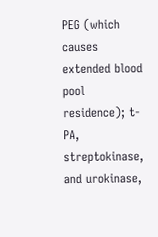PEG (which causes extended blood pool residence); t-PA, streptokinase, and urokinase,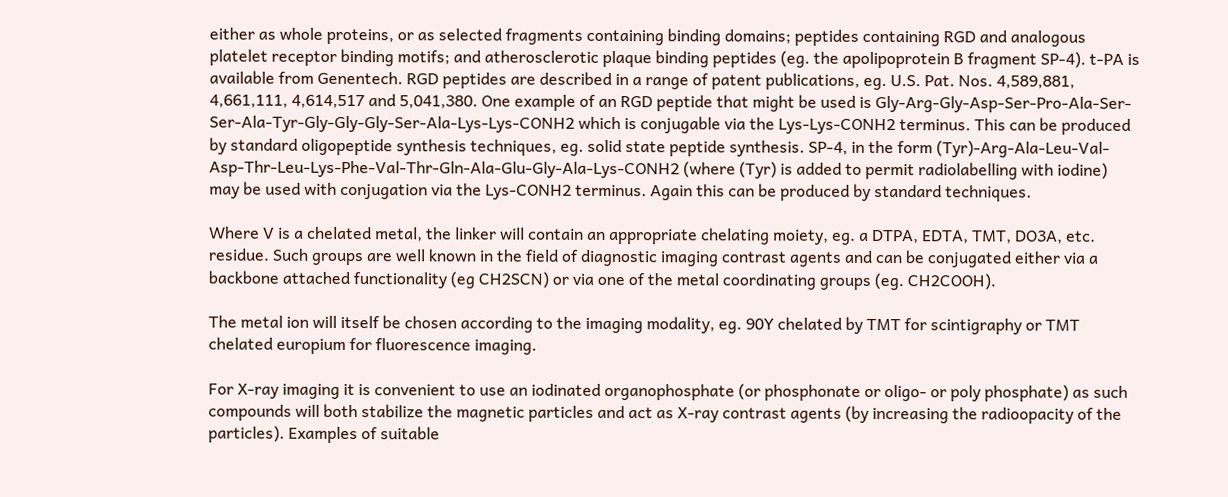either as whole proteins, or as selected fragments containing binding domains; peptides containing RGD and analogous platelet receptor binding motifs; and atherosclerotic plaque binding peptides (eg. the apolipoprotein B fragment SP-4). t-PA is available from Genentech. RGD peptides are described in a range of patent publications, eg. U.S. Pat. Nos. 4,589,881, 4,661,111, 4,614,517 and 5,041,380. One example of an RGD peptide that might be used is Gly-Arg-Gly-Asp-Ser-Pro-Ala-Ser-Ser-Ala-Tyr-Gly-Gly-Gly-Ser-Ala-Lys-Lys-CONH2 which is conjugable via the Lys-Lys-CONH2 terminus. This can be produced by standard oligopeptide synthesis techniques, eg. solid state peptide synthesis. SP-4, in the form (Tyr)-Arg-Ala-Leu-Val-Asp-Thr-Leu-Lys-Phe-Val-Thr-Gln-Ala-Glu-Gly-Ala-Lys-CONH2 (where (Tyr) is added to permit radiolabelling with iodine) may be used with conjugation via the Lys-CONH2 terminus. Again this can be produced by standard techniques.

Where V is a chelated metal, the linker will contain an appropriate chelating moiety, eg. a DTPA, EDTA, TMT, DO3A, etc. residue. Such groups are well known in the field of diagnostic imaging contrast agents and can be conjugated either via a backbone attached functionality (eg CH2SCN) or via one of the metal coordinating groups (eg. CH2COOH).

The metal ion will itself be chosen according to the imaging modality, eg. 90Y chelated by TMT for scintigraphy or TMT chelated europium for fluorescence imaging.

For X-ray imaging it is convenient to use an iodinated organophosphate (or phosphonate or oligo- or poly phosphate) as such compounds will both stabilize the magnetic particles and act as X-ray contrast agents (by increasing the radioopacity of the particles). Examples of suitable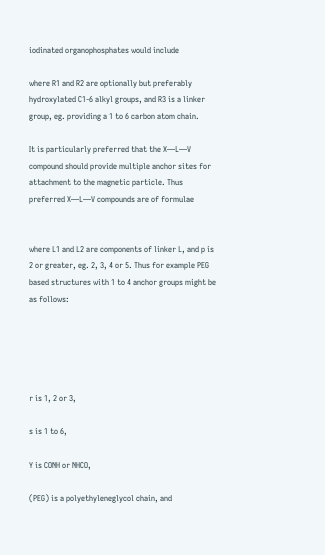iodinated organophosphates would include

where R1 and R2 are optionally but preferably hydroxylated C1-6 alkyl groups, and R3 is a linker group, eg. providing a 1 to 6 carbon atom chain.

It is particularly preferred that the X—L—V compound should provide multiple anchor sites for attachment to the magnetic particle. Thus preferred X—L—V compounds are of formulae


where L1 and L2 are components of linker L, and p is 2 or greater, eg. 2, 3, 4 or 5. Thus for example PEG based structures with 1 to 4 anchor groups might be as follows:





r is 1, 2 or 3,

s is 1 to 6,

Y is CONH or NHCO,

(PEG) is a polyethyleneglycol chain, and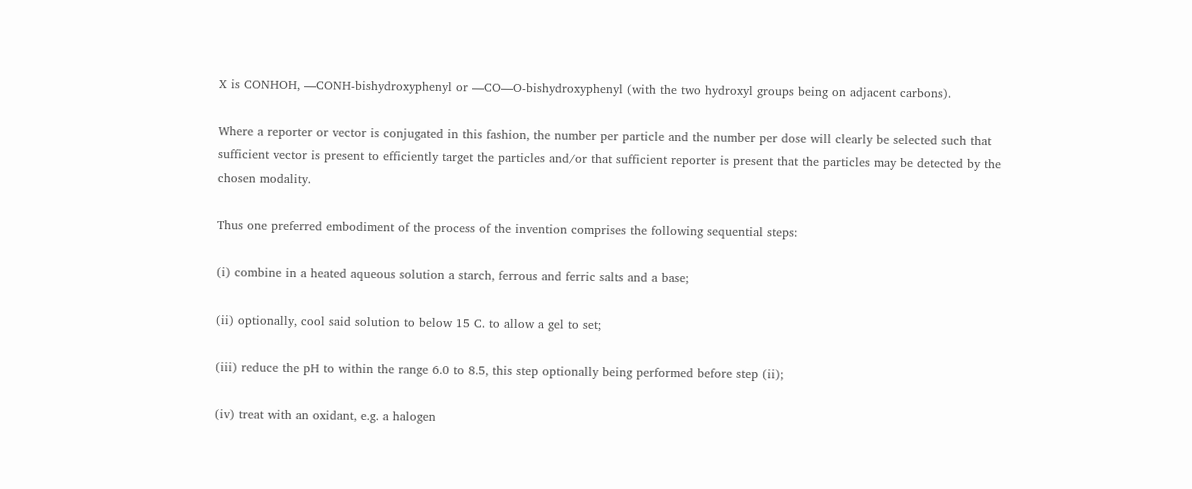X is CONHOH, —CONH-bishydroxyphenyl or —CO—O-bishydroxyphenyl (with the two hydroxyl groups being on adjacent carbons).

Where a reporter or vector is conjugated in this fashion, the number per particle and the number per dose will clearly be selected such that sufficient vector is present to efficiently target the particles and/or that sufficient reporter is present that the particles may be detected by the chosen modality.

Thus one preferred embodiment of the process of the invention comprises the following sequential steps:

(i) combine in a heated aqueous solution a starch, ferrous and ferric salts and a base;

(ii) optionally, cool said solution to below 15 C. to allow a gel to set;

(iii) reduce the pH to within the range 6.0 to 8.5, this step optionally being performed before step (ii);

(iv) treat with an oxidant, e.g. a halogen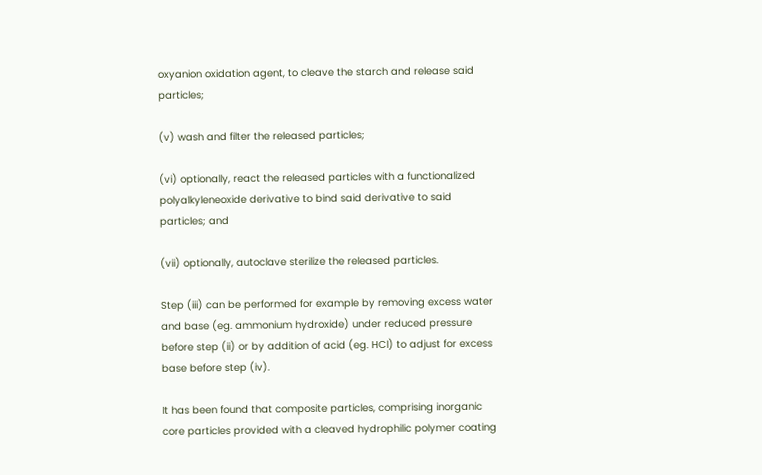oxyanion oxidation agent, to cleave the starch and release said particles;

(v) wash and filter the released particles;

(vi) optionally, react the released particles with a functionalized polyalkyleneoxide derivative to bind said derivative to said particles; and

(vii) optionally, autoclave sterilize the released particles.

Step (iii) can be performed for example by removing excess water and base (eg. ammonium hydroxide) under reduced pressure before step (ii) or by addition of acid (eg. HCl) to adjust for excess base before step (iv).

It has been found that composite particles, comprising inorganic core particles provided with a cleaved hydrophilic polymer coating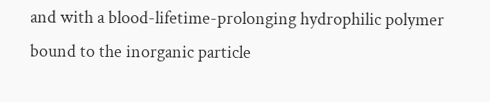and with a blood-lifetime-prolonging hydrophilic polymer bound to the inorganic particle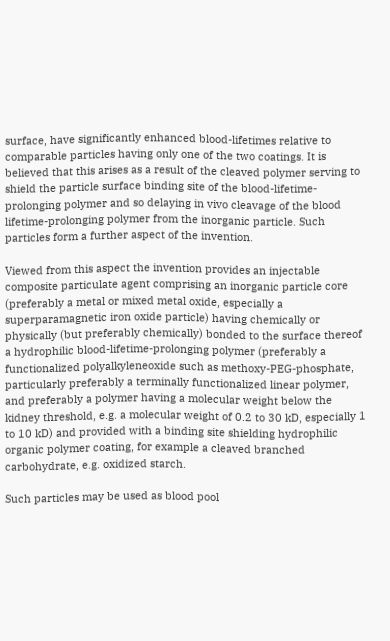surface, have significantly enhanced blood-lifetimes relative to comparable particles having only one of the two coatings. It is believed that this arises as a result of the cleaved polymer serving to shield the particle surface binding site of the blood-lifetime-prolonging polymer and so delaying in vivo cleavage of the blood lifetime-prolonging polymer from the inorganic particle. Such particles form a further aspect of the invention.

Viewed from this aspect the invention provides an injectable composite particulate agent comprising an inorganic particle core (preferably a metal or mixed metal oxide, especially a superparamagnetic iron oxide particle) having chemically or physically (but preferably chemically) bonded to the surface thereof a hydrophilic blood-lifetime-prolonging polymer (preferably a functionalized polyalkyleneoxide such as methoxy-PEG-phosphate, particularly preferably a terminally functionalized linear polymer, and preferably a polymer having a molecular weight below the kidney threshold, e.g. a molecular weight of 0.2 to 30 kD, especially 1 to 10 kD) and provided with a binding site shielding hydrophilic organic polymer coating, for example a cleaved branched carbohydrate, e.g. oxidized starch.

Such particles may be used as blood pool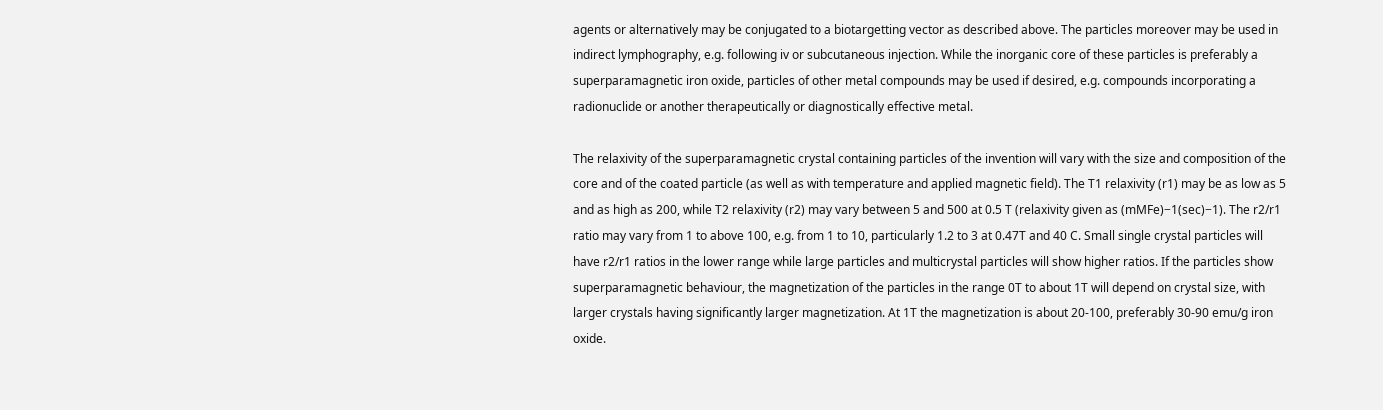agents or alternatively may be conjugated to a biotargetting vector as described above. The particles moreover may be used in indirect lymphography, e.g. following iv or subcutaneous injection. While the inorganic core of these particles is preferably a superparamagnetic iron oxide, particles of other metal compounds may be used if desired, e.g. compounds incorporating a radionuclide or another therapeutically or diagnostically effective metal.

The relaxivity of the superparamagnetic crystal containing particles of the invention will vary with the size and composition of the core and of the coated particle (as well as with temperature and applied magnetic field). The T1 relaxivity (r1) may be as low as 5 and as high as 200, while T2 relaxivity (r2) may vary between 5 and 500 at 0.5 T (relaxivity given as (mMFe)−1(sec)−1). The r2/r1 ratio may vary from 1 to above 100, e.g. from 1 to 10, particularly 1.2 to 3 at 0.47T and 40 C. Small single crystal particles will have r2/r1 ratios in the lower range while large particles and multicrystal particles will show higher ratios. If the particles show superparamagnetic behaviour, the magnetization of the particles in the range 0T to about 1T will depend on crystal size, with larger crystals having significantly larger magnetization. At 1T the magnetization is about 20-100, preferably 30-90 emu/g iron oxide.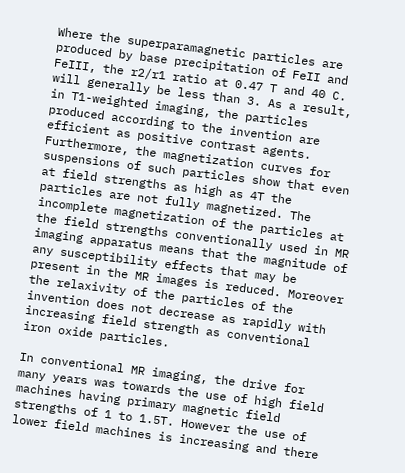Where the superparamagnetic particles are produced by base precipitation of FeII and FeIII, the r2/r1 ratio at 0.47 T and 40 C. will generally be less than 3. As a result, in T1-weighted imaging, the particles produced according to the invention are efficient as positive contrast agents. Furthermore, the magnetization curves for suspensions of such particles show that even at field strengths as high as 4T the particles are not fully magnetized. The incomplete magnetization of the particles at the field strengths conventionally used in MR imaging apparatus means that the magnitude of any susceptibility effects that may be present in the MR images is reduced. Moreover the relaxivity of the particles of the invention does not decrease as rapidly with increasing field strength as conventional iron oxide particles.

In conventional MR imaging, the drive for many years was towards the use of high field machines having primary magnetic field strengths of 1 to 1.5T. However the use of lower field machines is increasing and there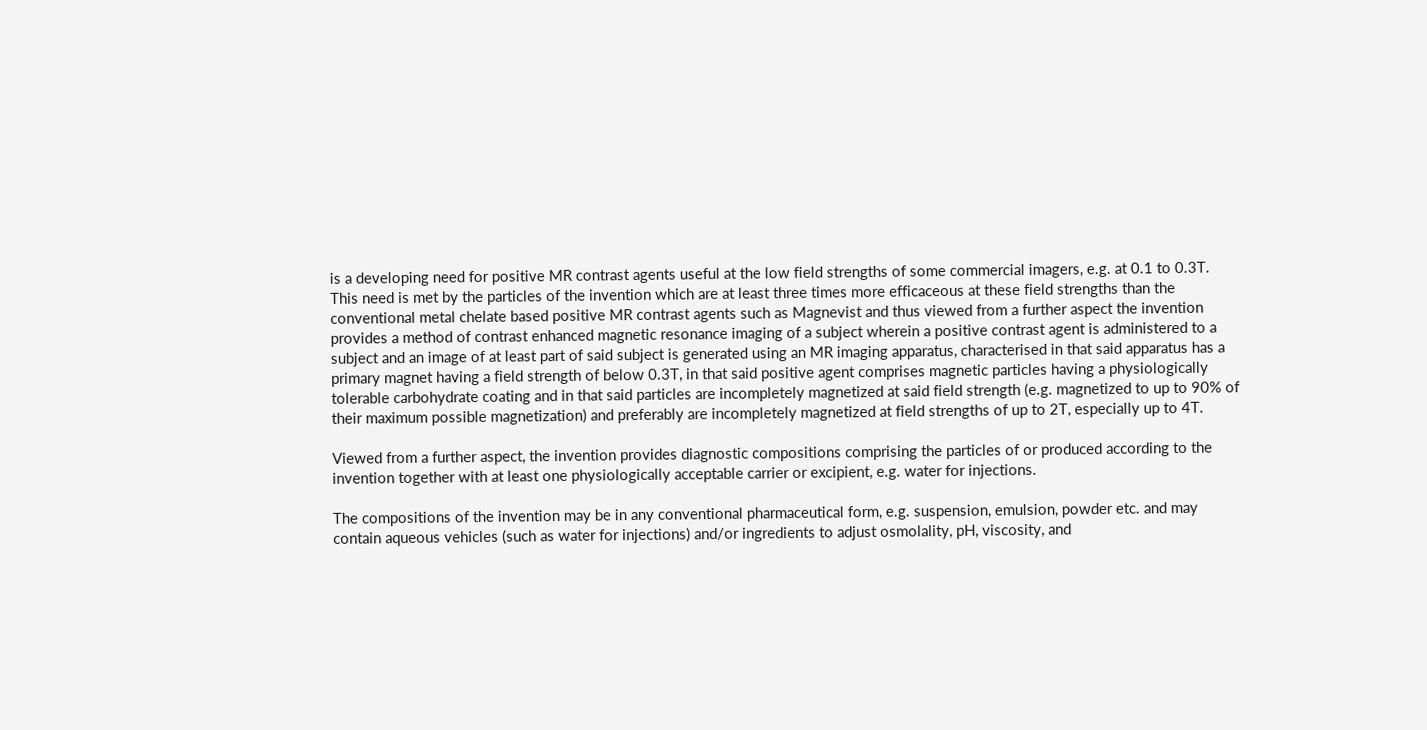is a developing need for positive MR contrast agents useful at the low field strengths of some commercial imagers, e.g. at 0.1 to 0.3T. This need is met by the particles of the invention which are at least three times more efficaceous at these field strengths than the conventional metal chelate based positive MR contrast agents such as Magnevist and thus viewed from a further aspect the invention provides a method of contrast enhanced magnetic resonance imaging of a subject wherein a positive contrast agent is administered to a subject and an image of at least part of said subject is generated using an MR imaging apparatus, characterised in that said apparatus has a primary magnet having a field strength of below 0.3T, in that said positive agent comprises magnetic particles having a physiologically tolerable carbohydrate coating and in that said particles are incompletely magnetized at said field strength (e.g. magnetized to up to 90% of their maximum possible magnetization) and preferably are incompletely magnetized at field strengths of up to 2T, especially up to 4T.

Viewed from a further aspect, the invention provides diagnostic compositions comprising the particles of or produced according to the invention together with at least one physiologically acceptable carrier or excipient, e.g. water for injections.

The compositions of the invention may be in any conventional pharmaceutical form, e.g. suspension, emulsion, powder etc. and may contain aqueous vehicles (such as water for injections) and/or ingredients to adjust osmolality, pH, viscosity, and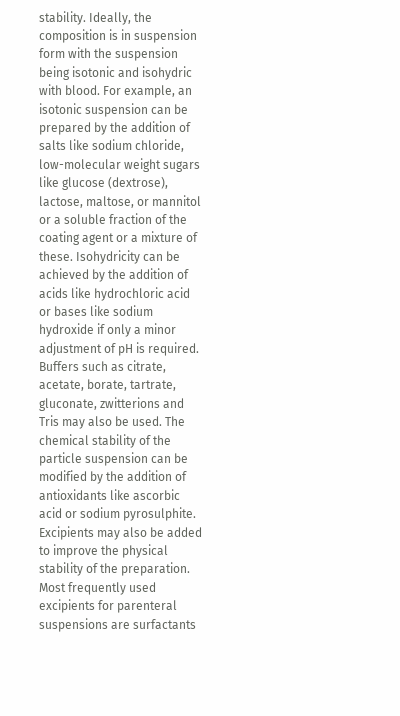stability. Ideally, the composition is in suspension form with the suspension being isotonic and isohydric with blood. For example, an isotonic suspension can be prepared by the addition of salts like sodium chloride, low-molecular weight sugars like glucose (dextrose), lactose, maltose, or mannitol or a soluble fraction of the coating agent or a mixture of these. Isohydricity can be achieved by the addition of acids like hydrochloric acid or bases like sodium hydroxide if only a minor adjustment of pH is required. Buffers such as citrate, acetate, borate, tartrate, gluconate, zwitterions and Tris may also be used. The chemical stability of the particle suspension can be modified by the addition of antioxidants like ascorbic acid or sodium pyrosulphite. Excipients may also be added to improve the physical stability of the preparation. Most frequently used excipients for parenteral suspensions are surfactants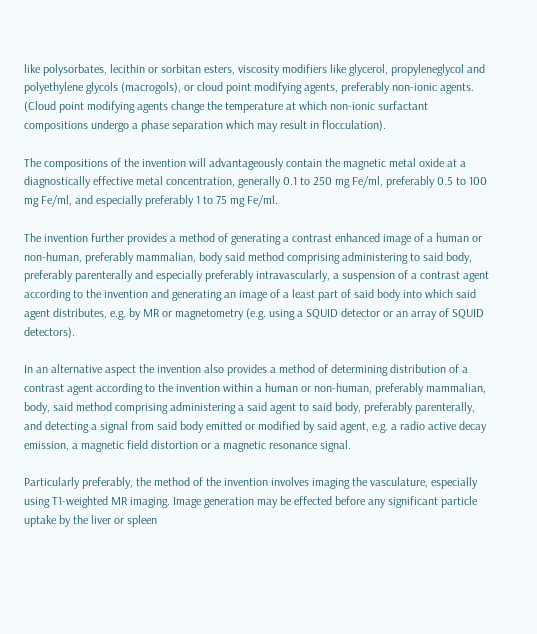like polysorbates, lecithin or sorbitan esters, viscosity modifiers like glycerol, propyleneglycol and polyethylene glycols (macrogols), or cloud point modifying agents, preferably non-ionic agents. (Cloud point modifying agents change the temperature at which non-ionic surfactant compositions undergo a phase separation which may result in flocculation).

The compositions of the invention will advantageously contain the magnetic metal oxide at a diagnostically effective metal concentration, generally 0.1 to 250 mg Fe/ml, preferably 0.5 to 100 mg Fe/ml, and especially preferably 1 to 75 mg Fe/ml.

The invention further provides a method of generating a contrast enhanced image of a human or non-human, preferably mammalian, body said method comprising administering to said body, preferably parenterally and especially preferably intravascularly, a suspension of a contrast agent according to the invention and generating an image of a least part of said body into which said agent distributes, e.g. by MR or magnetometry (e.g. using a SQUID detector or an array of SQUID detectors).

In an alternative aspect the invention also provides a method of determining distribution of a contrast agent according to the invention within a human or non-human, preferably mammalian, body, said method comprising administering a said agent to said body, preferably parenterally, and detecting a signal from said body emitted or modified by said agent, e.g. a radio active decay emission, a magnetic field distortion or a magnetic resonance signal.

Particularly preferably, the method of the invention involves imaging the vasculature, especially using T1-weighted MR imaging. Image generation may be effected before any significant particle uptake by the liver or spleen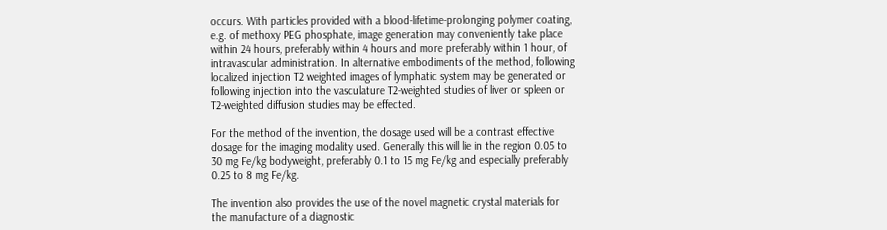occurs. With particles provided with a blood-lifetime-prolonging polymer coating, e.g. of methoxy PEG phosphate, image generation may conveniently take place within 24 hours, preferably within 4 hours and more preferably within 1 hour, of intravascular administration. In alternative embodiments of the method, following localized injection T2 weighted images of lymphatic system may be generated or following injection into the vasculature T2-weighted studies of liver or spleen or T2-weighted diffusion studies may be effected.

For the method of the invention, the dosage used will be a contrast effective dosage for the imaging modality used. Generally this will lie in the region 0.05 to 30 mg Fe/kg bodyweight, preferably 0.1 to 15 mg Fe/kg and especially preferably 0.25 to 8 mg Fe/kg.

The invention also provides the use of the novel magnetic crystal materials for the manufacture of a diagnostic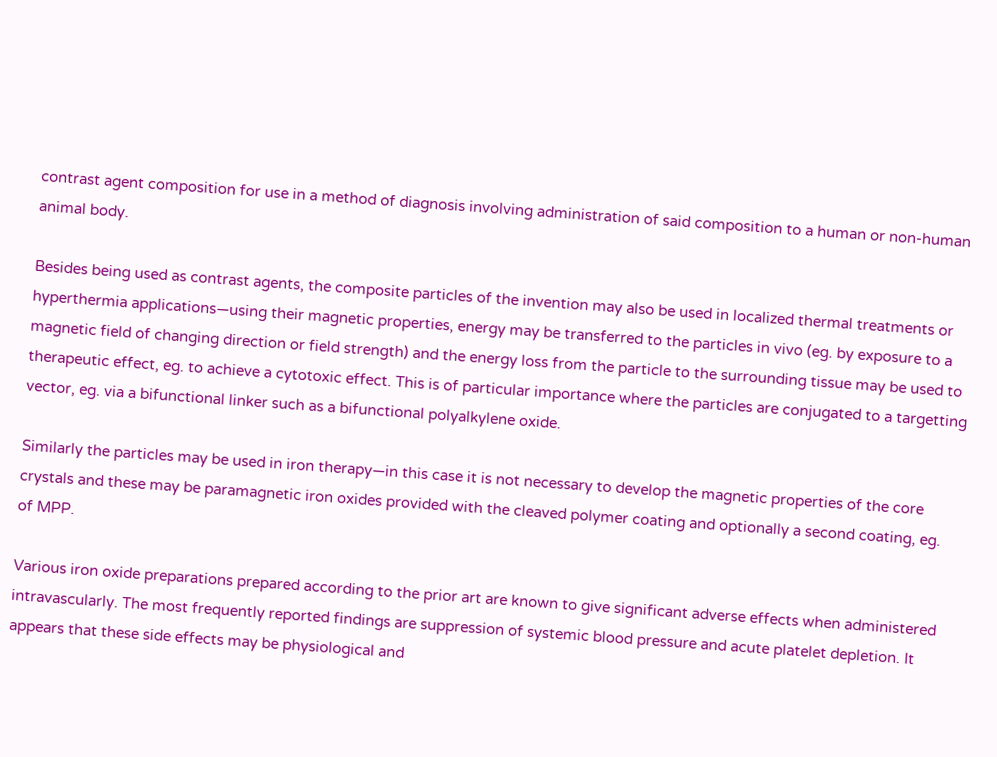contrast agent composition for use in a method of diagnosis involving administration of said composition to a human or non-human animal body.

Besides being used as contrast agents, the composite particles of the invention may also be used in localized thermal treatments or hyperthermia applications—using their magnetic properties, energy may be transferred to the particles in vivo (eg. by exposure to a magnetic field of changing direction or field strength) and the energy loss from the particle to the surrounding tissue may be used to therapeutic effect, eg. to achieve a cytotoxic effect. This is of particular importance where the particles are conjugated to a targetting vector, eg. via a bifunctional linker such as a bifunctional polyalkylene oxide.

Similarly the particles may be used in iron therapy—in this case it is not necessary to develop the magnetic properties of the core crystals and these may be paramagnetic iron oxides provided with the cleaved polymer coating and optionally a second coating, eg. of MPP.

Various iron oxide preparations prepared according to the prior art are known to give significant adverse effects when administered intravascularly. The most frequently reported findings are suppression of systemic blood pressure and acute platelet depletion. It appears that these side effects may be physiological and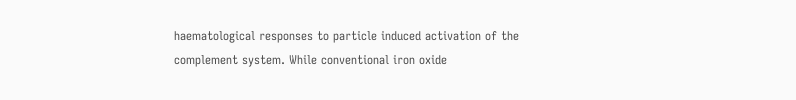haematological responses to particle induced activation of the complement system. While conventional iron oxide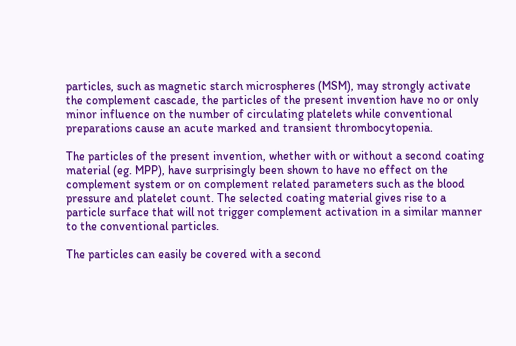particles, such as magnetic starch microspheres (MSM), may strongly activate the complement cascade, the particles of the present invention have no or only minor influence on the number of circulating platelets while conventional preparations cause an acute marked and transient thrombocytopenia.

The particles of the present invention, whether with or without a second coating material (eg. MPP), have surprisingly been shown to have no effect on the complement system or on complement related parameters such as the blood pressure and platelet count. The selected coating material gives rise to a particle surface that will not trigger complement activation in a similar manner to the conventional particles.

The particles can easily be covered with a second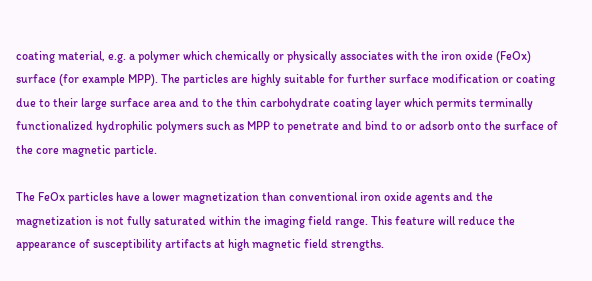coating material, e.g. a polymer which chemically or physically associates with the iron oxide (FeOx) surface (for example MPP). The particles are highly suitable for further surface modification or coating due to their large surface area and to the thin carbohydrate coating layer which permits terminally functionalized hydrophilic polymers such as MPP to penetrate and bind to or adsorb onto the surface of the core magnetic particle.

The FeOx particles have a lower magnetization than conventional iron oxide agents and the magnetization is not fully saturated within the imaging field range. This feature will reduce the appearance of susceptibility artifacts at high magnetic field strengths.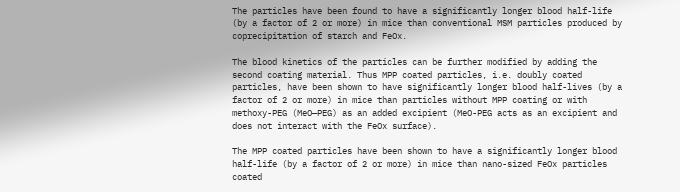The particles have been found to have a significantly longer blood half-life (by a factor of 2 or more) in mice than conventional MSM particles produced by coprecipitation of starch and FeOx.

The blood kinetics of the particles can be further modified by adding the second coating material. Thus MPP coated particles, i.e. doubly coated particles, have been shown to have significantly longer blood half-lives (by a factor of 2 or more) in mice than particles without MPP coating or with methoxy-PEG (MeO—PEG) as an added excipient (MeO-PEG acts as an excipient and does not interact with the FeOx surface).

The MPP coated particles have been shown to have a significantly longer blood half-life (by a factor of 2 or more) in mice than nano-sized FeOx particles coated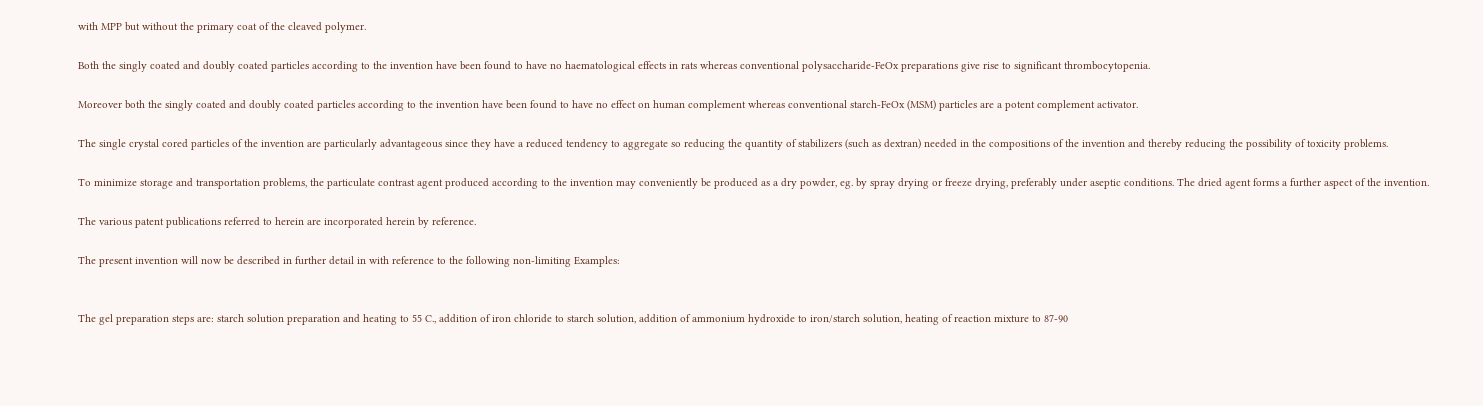with MPP but without the primary coat of the cleaved polymer.

Both the singly coated and doubly coated particles according to the invention have been found to have no haematological effects in rats whereas conventional polysaccharide-FeOx preparations give rise to significant thrombocytopenia.

Moreover both the singly coated and doubly coated particles according to the invention have been found to have no effect on human complement whereas conventional starch-FeOx (MSM) particles are a potent complement activator.

The single crystal cored particles of the invention are particularly advantageous since they have a reduced tendency to aggregate so reducing the quantity of stabilizers (such as dextran) needed in the compositions of the invention and thereby reducing the possibility of toxicity problems.

To minimize storage and transportation problems, the particulate contrast agent produced according to the invention may conveniently be produced as a dry powder, eg. by spray drying or freeze drying, preferably under aseptic conditions. The dried agent forms a further aspect of the invention.

The various patent publications referred to herein are incorporated herein by reference.

The present invention will now be described in further detail in with reference to the following non-limiting Examples:


The gel preparation steps are: starch solution preparation and heating to 55 C., addition of iron chloride to starch solution, addition of ammonium hydroxide to iron/starch solution, heating of reaction mixture to 87-90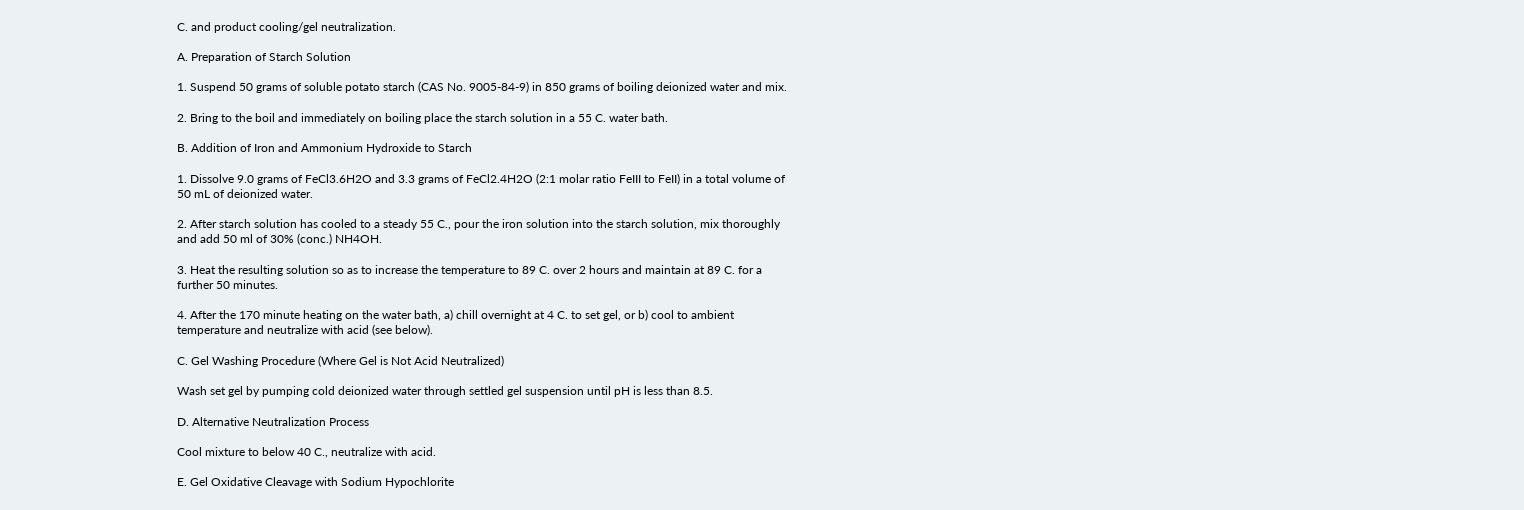C. and product cooling/gel neutralization.

A. Preparation of Starch Solution

1. Suspend 50 grams of soluble potato starch (CAS No. 9005-84-9) in 850 grams of boiling deionized water and mix.

2. Bring to the boil and immediately on boiling place the starch solution in a 55 C. water bath.

B. Addition of Iron and Ammonium Hydroxide to Starch

1. Dissolve 9.0 grams of FeCl3.6H2O and 3.3 grams of FeCl2.4H2O (2:1 molar ratio FeIII to FeII) in a total volume of 50 mL of deionized water.

2. After starch solution has cooled to a steady 55 C., pour the iron solution into the starch solution, mix thoroughly and add 50 ml of 30% (conc.) NH4OH.

3. Heat the resulting solution so as to increase the temperature to 89 C. over 2 hours and maintain at 89 C. for a further 50 minutes.

4. After the 170 minute heating on the water bath, a) chill overnight at 4 C. to set gel, or b) cool to ambient temperature and neutralize with acid (see below).

C. Gel Washing Procedure (Where Gel is Not Acid Neutralized)

Wash set gel by pumping cold deionized water through settled gel suspension until pH is less than 8.5.

D. Alternative Neutralization Process

Cool mixture to below 40 C., neutralize with acid.

E. Gel Oxidative Cleavage with Sodium Hypochlorite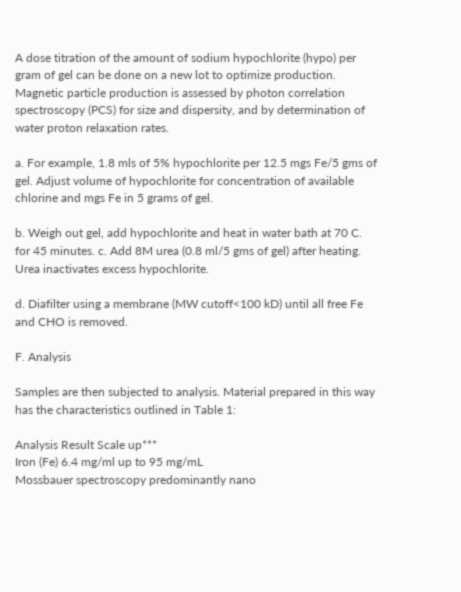A dose titration of the amount of sodium hypochlorite (hypo) per gram of gel can be done on a new lot to optimize production. Magnetic particle production is assessed by photon correlation spectroscopy (PCS) for size and dispersity, and by determination of water proton relaxation rates.

a. For example, 1.8 mls of 5% hypochlorite per 12.5 mgs Fe/5 gms of gel. Adjust volume of hypochlorite for concentration of available chlorine and mgs Fe in 5 grams of gel.

b. Weigh out gel, add hypochlorite and heat in water bath at 70 C. for 45 minutes. c. Add 8M urea (0.8 ml/5 gms of gel) after heating. Urea inactivates excess hypochlorite.

d. Diafilter using a membrane (MW cutoff<100 kD) until all free Fe and CHO is removed.

F. Analysis

Samples are then subjected to analysis. Material prepared in this way has the characteristics outlined in Table 1:

Analysis Result Scale up***
Iron (Fe) 6.4 mg/ml up to 95 mg/mL
Mossbauer spectroscopy predominantly nano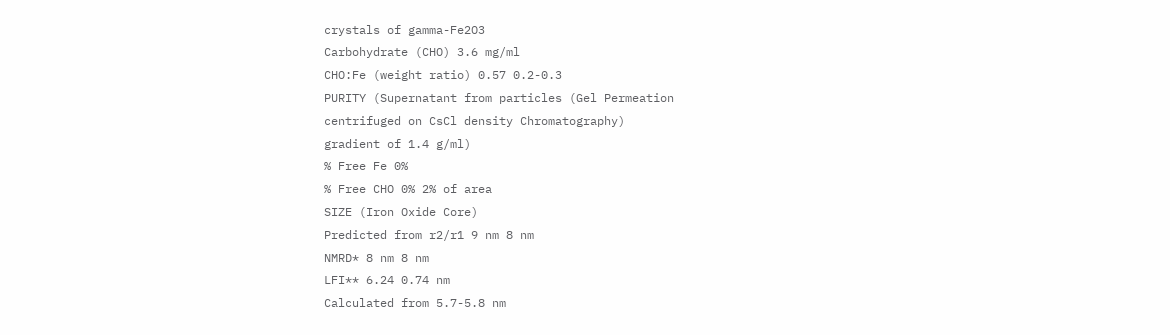crystals of gamma-Fe2O3
Carbohydrate (CHO) 3.6 mg/ml
CHO:Fe (weight ratio) 0.57 0.2-0.3
PURITY (Supernatant from particles (Gel Permeation
centrifuged on CsCl density Chromatography)
gradient of 1.4 g/ml)
% Free Fe 0%
% Free CHO 0% 2% of area
SIZE (Iron Oxide Core)
Predicted from r2/r1 9 nm 8 nm
NMRD* 8 nm 8 nm
LFI** 6.24 0.74 nm
Calculated from 5.7-5.8 nm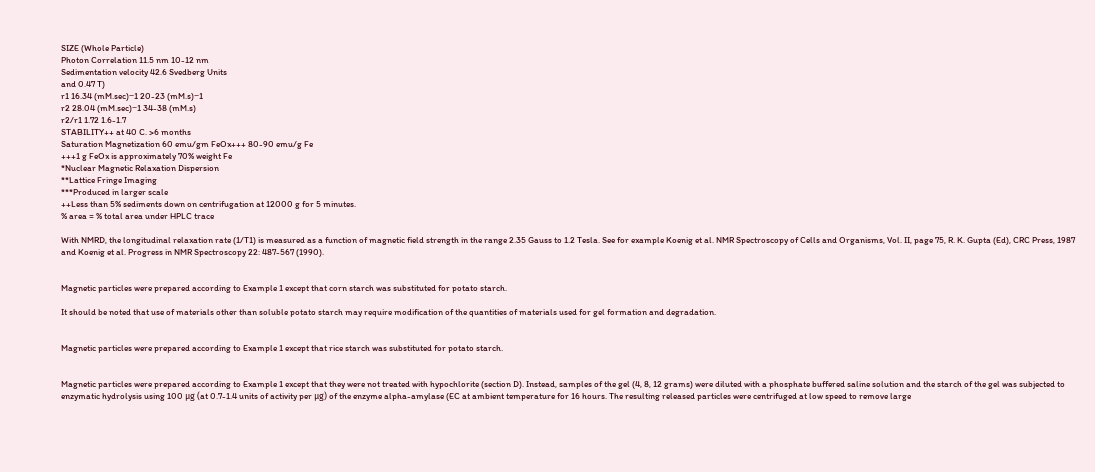SIZE (Whole Particle)
Photon Correlation 11.5 nm 10-12 nm
Sedimentation velocity 42.6 Svedberg Units
and 0.47 T)
r1 16.34 (mM.sec)−1 20-23 (mM.s)−1
r2 28.04 (mM.sec)−1 34-38 (mM.s)
r2/r1 1.72 1.6-1.7
STABILITY++ at 40 C. >6 months
Saturation Magnetization 60 emu/gm FeOx+++ 80-90 emu/g Fe
+++1 g FeOx is approximately 70% weight Fe
*Nuclear Magnetic Relaxation Dispersion
**Lattice Fringe Imaging
***Produced in larger scale
++Less than 5% sediments down on centrifugation at 12000 g for 5 minutes.
% area = % total area under HPLC trace

With NMRD, the longitudinal relaxation rate (1/T1) is measured as a function of magnetic field strength in the range 2.35 Gauss to 1.2 Tesla. See for example Koenig et al. NMR Spectroscopy of Cells and Organisms, Vol. II, page 75, R. K. Gupta (Ed), CRC Press, 1987 and Koenig et al. Progress in NMR Spectroscopy 22: 487-567 (1990).


Magnetic particles were prepared according to Example 1 except that corn starch was substituted for potato starch.

It should be noted that use of materials other than soluble potato starch may require modification of the quantities of materials used for gel formation and degradation.


Magnetic particles were prepared according to Example 1 except that rice starch was substituted for potato starch.


Magnetic particles were prepared according to Example 1 except that they were not treated with hypochlorite (section D). Instead, samples of the gel (4, 8, 12 grams) were diluted with a phosphate buffered saline solution and the starch of the gel was subjected to enzymatic hydrolysis using 100 μg (at 0.7-1.4 units of activity per μg) of the enzyme alpha-amylase (EC at ambient temperature for 16 hours. The resulting released particles were centrifuged at low speed to remove large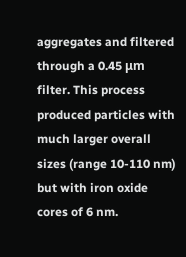aggregates and filtered through a 0.45 μm filter. This process produced particles with much larger overall sizes (range 10-110 nm) but with iron oxide cores of 6 nm.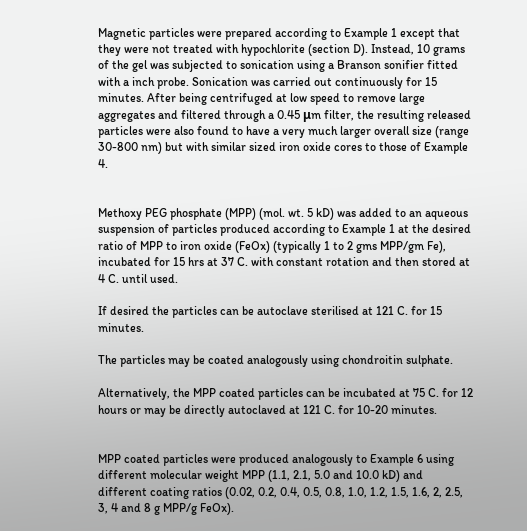Magnetic particles were prepared according to Example 1 except that they were not treated with hypochlorite (section D). Instead, 10 grams of the gel was subjected to sonication using a Branson sonifier fitted with a inch probe. Sonication was carried out continuously for 15 minutes. After being centrifuged at low speed to remove large aggregates and filtered through a 0.45 μm filter, the resulting released particles were also found to have a very much larger overall size (range 30-800 nm) but with similar sized iron oxide cores to those of Example 4.


Methoxy PEG phosphate (MPP) (mol. wt. 5 kD) was added to an aqueous suspension of particles produced according to Example 1 at the desired ratio of MPP to iron oxide (FeOx) (typically 1 to 2 gms MPP/gm Fe), incubated for 15 hrs at 37 C. with constant rotation and then stored at 4 C. until used.

If desired the particles can be autoclave sterilised at 121 C. for 15 minutes.

The particles may be coated analogously using chondroitin sulphate.

Alternatively, the MPP coated particles can be incubated at 75 C. for 12 hours or may be directly autoclaved at 121 C. for 10-20 minutes.


MPP coated particles were produced analogously to Example 6 using different molecular weight MPP (1.1, 2.1, 5.0 and 10.0 kD) and different coating ratios (0.02, 0.2, 0.4, 0.5, 0.8, 1.0, 1.2, 1.5, 1.6, 2, 2.5, 3, 4 and 8 g MPP/g FeOx).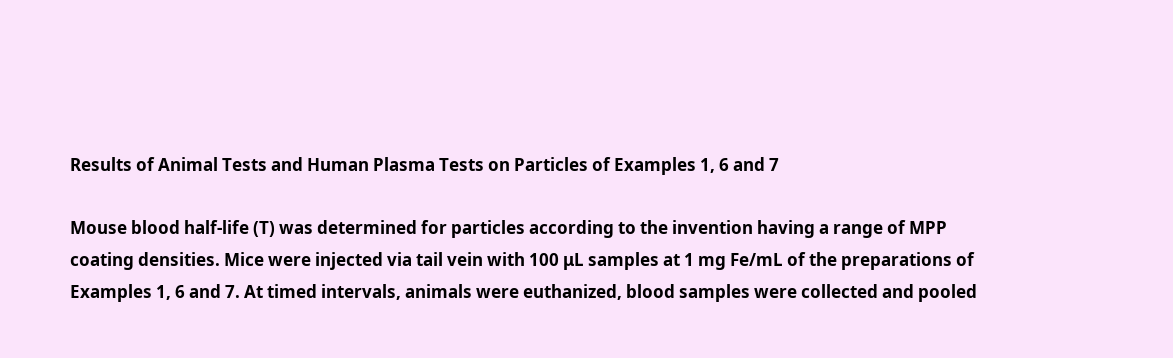Results of Animal Tests and Human Plasma Tests on Particles of Examples 1, 6 and 7

Mouse blood half-life (T) was determined for particles according to the invention having a range of MPP coating densities. Mice were injected via tail vein with 100 μL samples at 1 mg Fe/mL of the preparations of Examples 1, 6 and 7. At timed intervals, animals were euthanized, blood samples were collected and pooled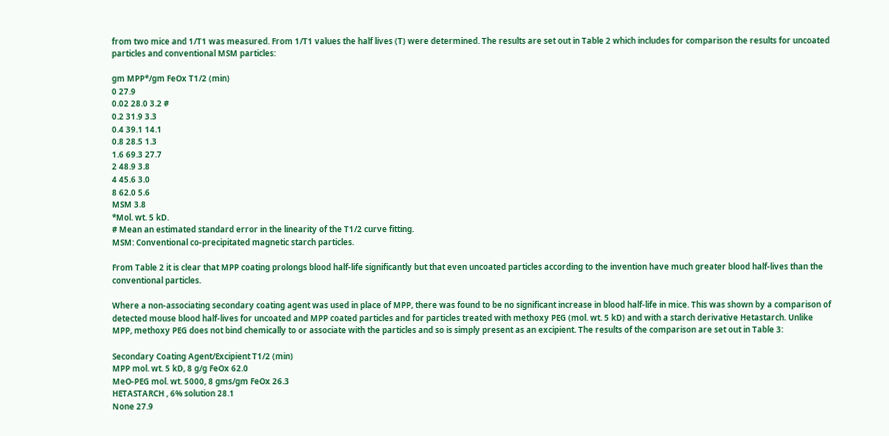from two mice and 1/T1 was measured. From 1/T1 values the half lives (T) were determined. The results are set out in Table 2 which includes for comparison the results for uncoated particles and conventional MSM particles:

gm MPP*/gm FeOx T1/2 (min)
0 27.9
0.02 28.0 3.2 #
0.2 31.9 3.3
0.4 39.1 14.1
0.8 28.5 1.3
1.6 69.3 27.7
2 48.9 3.8
4 45.6 3.0
8 62.0 5.6
MSM 3.8
*Mol. wt. 5 kD.
# Mean an estimated standard error in the linearity of the T1/2 curve fitting.
MSM: Conventional co-precipitated magnetic starch particles.

From Table 2 it is clear that MPP coating prolongs blood half-life significantly but that even uncoated particles according to the invention have much greater blood half-lives than the conventional particles.

Where a non-associating secondary coating agent was used in place of MPP, there was found to be no significant increase in blood half-life in mice. This was shown by a comparison of detected mouse blood half-lives for uncoated and MPP coated particles and for particles treated with methoxy PEG (mol. wt. 5 kD) and with a starch derivative Hetastarch. Unlike MPP, methoxy PEG does not bind chemically to or associate with the particles and so is simply present as an excipient. The results of the comparison are set out in Table 3:

Secondary Coating Agent/Excipient T1/2 (min)
MPP mol. wt. 5 kD, 8 g/g FeOx 62.0
MeO-PEG mol. wt. 5000, 8 gms/gm FeOx 26.3
HETASTARCH , 6% solution 28.1
None 27.9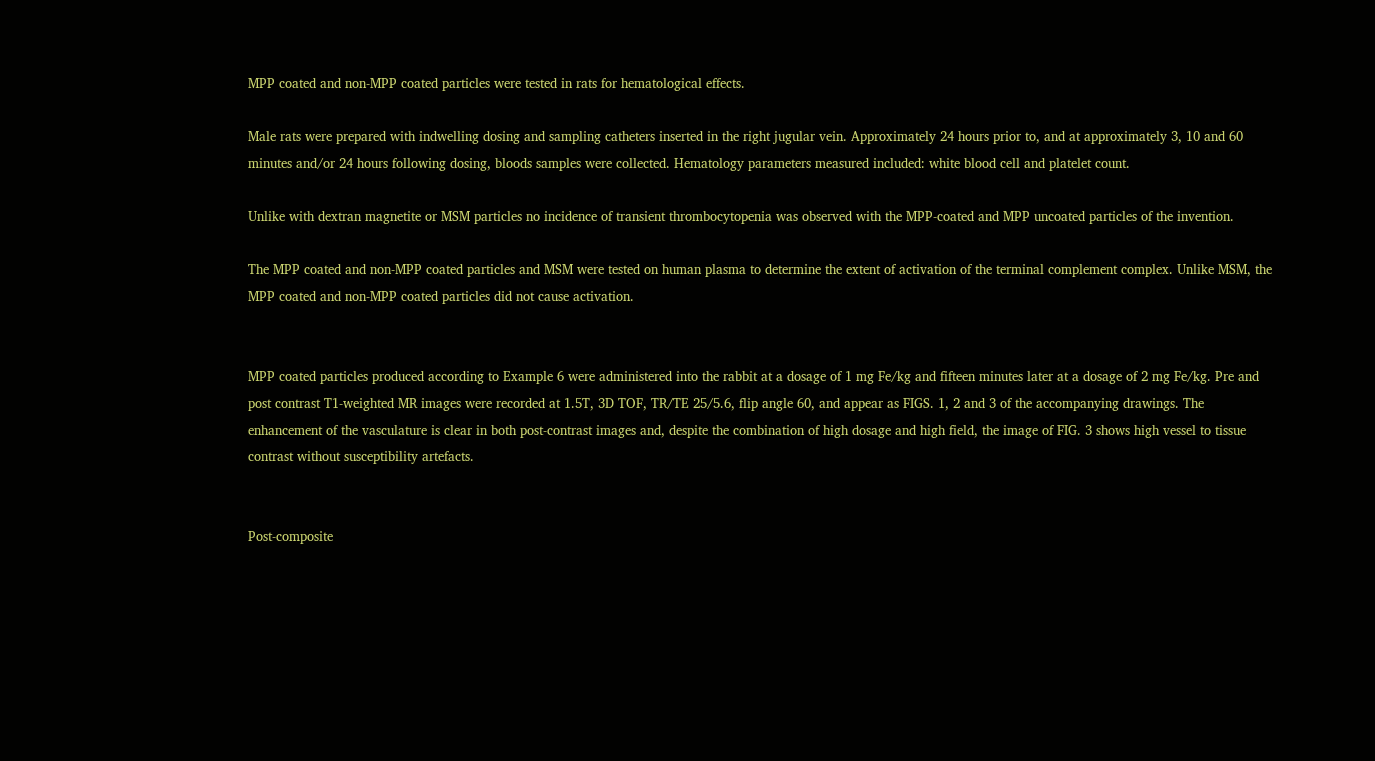MPP coated and non-MPP coated particles were tested in rats for hematological effects.

Male rats were prepared with indwelling dosing and sampling catheters inserted in the right jugular vein. Approximately 24 hours prior to, and at approximately 3, 10 and 60 minutes and/or 24 hours following dosing, bloods samples were collected. Hematology parameters measured included: white blood cell and platelet count.

Unlike with dextran magnetite or MSM particles no incidence of transient thrombocytopenia was observed with the MPP-coated and MPP uncoated particles of the invention.

The MPP coated and non-MPP coated particles and MSM were tested on human plasma to determine the extent of activation of the terminal complement complex. Unlike MSM, the MPP coated and non-MPP coated particles did not cause activation.


MPP coated particles produced according to Example 6 were administered into the rabbit at a dosage of 1 mg Fe/kg and fifteen minutes later at a dosage of 2 mg Fe/kg. Pre and post contrast T1-weighted MR images were recorded at 1.5T, 3D TOF, TR/TE 25/5.6, flip angle 60, and appear as FIGS. 1, 2 and 3 of the accompanying drawings. The enhancement of the vasculature is clear in both post-contrast images and, despite the combination of high dosage and high field, the image of FIG. 3 shows high vessel to tissue contrast without susceptibility artefacts.


Post-composite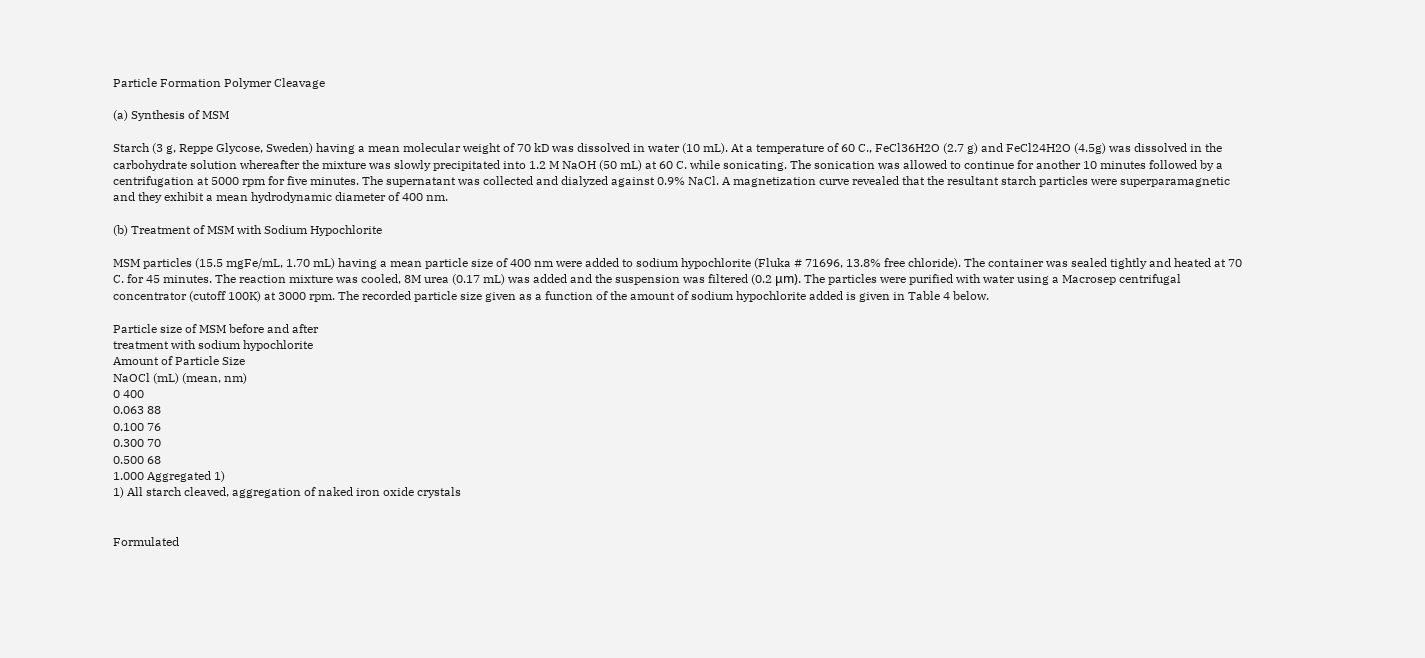Particle Formation Polymer Cleavage

(a) Synthesis of MSM

Starch (3 g, Reppe Glycose, Sweden) having a mean molecular weight of 70 kD was dissolved in water (10 mL). At a temperature of 60 C., FeCl36H2O (2.7 g) and FeCl24H2O (4.5g) was dissolved in the carbohydrate solution whereafter the mixture was slowly precipitated into 1.2 M NaOH (50 mL) at 60 C. while sonicating. The sonication was allowed to continue for another 10 minutes followed by a centrifugation at 5000 rpm for five minutes. The supernatant was collected and dialyzed against 0.9% NaCl. A magnetization curve revealed that the resultant starch particles were superparamagnetic and they exhibit a mean hydrodynamic diameter of 400 nm.

(b) Treatment of MSM with Sodium Hypochlorite

MSM particles (15.5 mgFe/mL, 1.70 mL) having a mean particle size of 400 nm were added to sodium hypochlorite (Fluka # 71696, 13.8% free chloride). The container was sealed tightly and heated at 70 C. for 45 minutes. The reaction mixture was cooled, 8M urea (0.17 mL) was added and the suspension was filtered (0.2 μm). The particles were purified with water using a Macrosep centrifugal concentrator (cutoff 100K) at 3000 rpm. The recorded particle size given as a function of the amount of sodium hypochlorite added is given in Table 4 below.

Particle size of MSM before and after
treatment with sodium hypochlorite
Amount of Particle Size
NaOCl (mL) (mean, nm)
0 400
0.063 88
0.100 76
0.300 70
0.500 68
1.000 Aggregated 1)
1) All starch cleaved, aggregation of naked iron oxide crystals


Formulated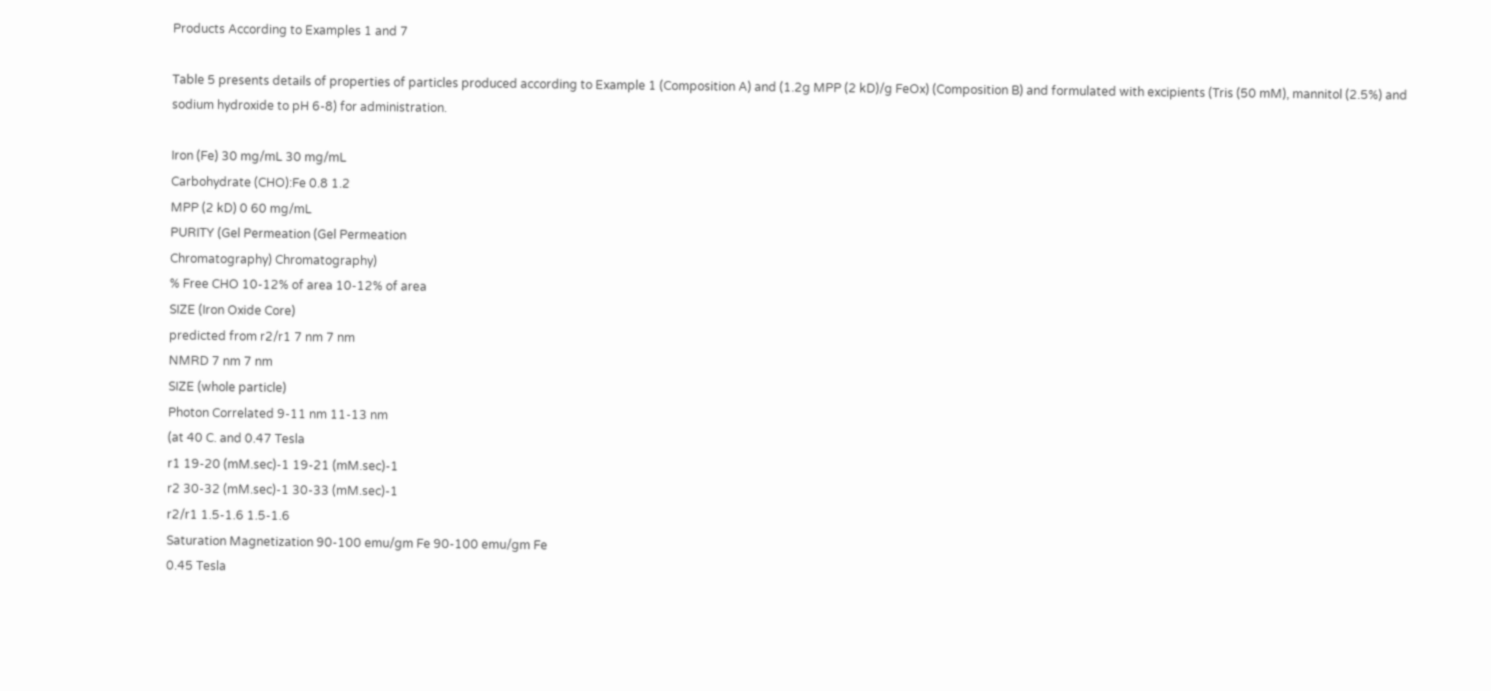Products According to Examples 1 and 7

Table 5 presents details of properties of particles produced according to Example 1 (Composition A) and (1.2g MPP (2 kD)/g FeOx) (Composition B) and formulated with excipients (Tris (50 mM), mannitol (2.5%) and sodium hydroxide to pH 6-8) for administration.

Iron (Fe) 30 mg/mL 30 mg/mL
Carbohydrate (CHO):Fe 0.8 1.2
MPP (2 kD) 0 60 mg/mL
PURITY (Gel Permeation (Gel Permeation
Chromatography) Chromatography)
% Free CHO 10-12% of area 10-12% of area
SIZE (Iron Oxide Core)
predicted from r2/r1 7 nm 7 nm
NMRD 7 nm 7 nm
SIZE (whole particle)
Photon Correlated 9-11 nm 11-13 nm
(at 40 C. and 0.47 Tesla
r1 19-20 (mM.sec)-1 19-21 (mM.sec)-1
r2 30-32 (mM.sec)-1 30-33 (mM.sec)-1
r2/r1 1.5-1.6 1.5-1.6
Saturation Magnetization 90-100 emu/gm Fe 90-100 emu/gm Fe
0.45 Tesla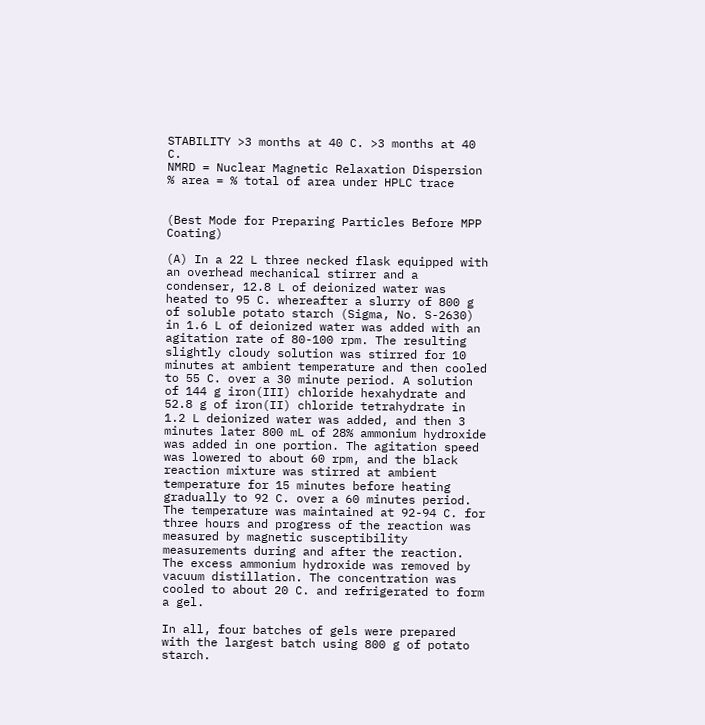STABILITY >3 months at 40 C. >3 months at 40 C.
NMRD = Nuclear Magnetic Relaxation Dispersion
% area = % total of area under HPLC trace


(Best Mode for Preparing Particles Before MPP Coating)

(A) In a 22 L three necked flask equipped with an overhead mechanical stirrer and a condenser, 12.8 L of deionized water was heated to 95 C. whereafter a slurry of 800 g of soluble potato starch (Sigma, No. S-2630) in 1.6 L of deionized water was added with an agitation rate of 80-100 rpm. The resulting slightly cloudy solution was stirred for 10 minutes at ambient temperature and then cooled to 55 C. over a 30 minute period. A solution of 144 g iron(III) chloride hexahydrate and 52.8 g of iron(II) chloride tetrahydrate in 1.2 L deionized water was added, and then 3 minutes later 800 mL of 28% ammonium hydroxide was added in one portion. The agitation speed was lowered to about 60 rpm, and the black reaction mixture was stirred at ambient temperature for 15 minutes before heating gradually to 92 C. over a 60 minutes period. The temperature was maintained at 92-94 C. for three hours and progress of the reaction was measured by magnetic susceptibility measurements during and after the reaction. The excess ammonium hydroxide was removed by vacuum distillation. The concentration was cooled to about 20 C. and refrigerated to form a gel.

In all, four batches of gels were prepared with the largest batch using 800 g of potato starch.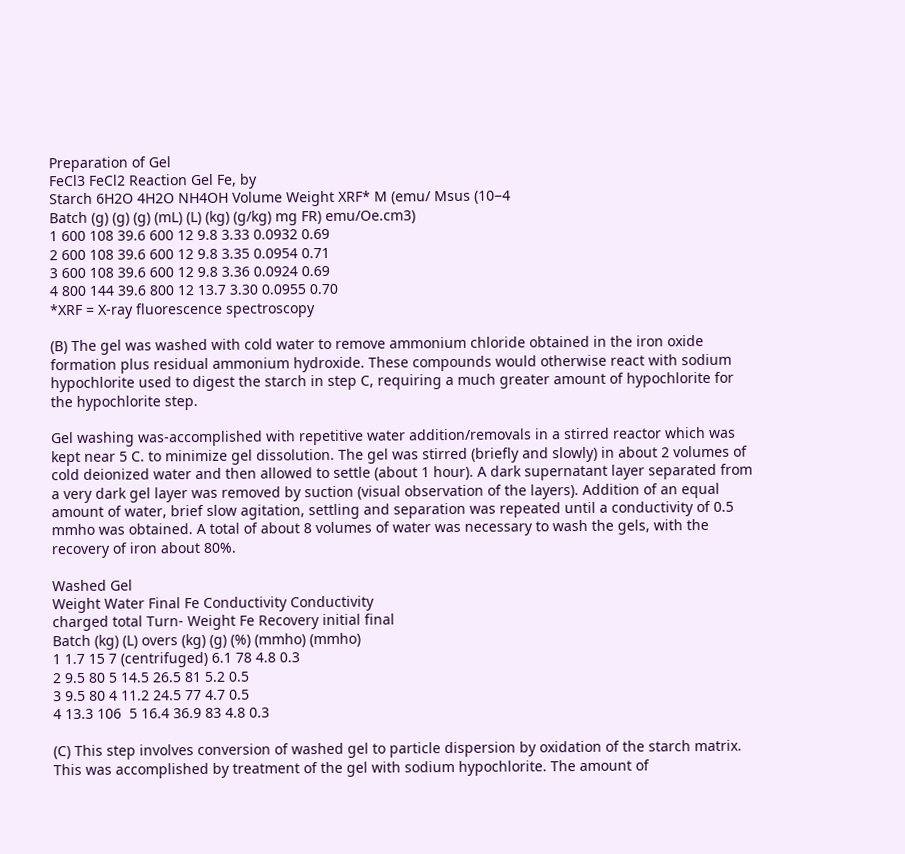Preparation of Gel
FeCl3 FeCl2 Reaction Gel Fe, by
Starch 6H2O 4H2O NH4OH Volume Weight XRF* M (emu/ Msus (10−4
Batch (g) (g) (g) (mL) (L) (kg) (g/kg) mg FR) emu/Oe.cm3)
1 600 108 39.6 600 12 9.8 3.33 0.0932 0.69
2 600 108 39.6 600 12 9.8 3.35 0.0954 0.71
3 600 108 39.6 600 12 9.8 3.36 0.0924 0.69
4 800 144 39.6 800 12 13.7 3.30 0.0955 0.70
*XRF = X-ray fluorescence spectroscopy

(B) The gel was washed with cold water to remove ammonium chloride obtained in the iron oxide formation plus residual ammonium hydroxide. These compounds would otherwise react with sodium hypochlorite used to digest the starch in step C, requiring a much greater amount of hypochlorite for the hypochlorite step.

Gel washing was-accomplished with repetitive water addition/removals in a stirred reactor which was kept near 5 C. to minimize gel dissolution. The gel was stirred (briefly and slowly) in about 2 volumes of cold deionized water and then allowed to settle (about 1 hour). A dark supernatant layer separated from a very dark gel layer was removed by suction (visual observation of the layers). Addition of an equal amount of water, brief slow agitation, settling and separation was repeated until a conductivity of 0.5 mmho was obtained. A total of about 8 volumes of water was necessary to wash the gels, with the recovery of iron about 80%.

Washed Gel
Weight Water Final Fe Conductivity Conductivity
charged total Turn- Weight Fe Recovery initial final
Batch (kg) (L) overs (kg) (g) (%) (mmho) (mmho)
1 1.7 15 7 (centrifuged) 6.1 78 4.8 0.3
2 9.5 80 5 14.5 26.5 81 5.2 0.5
3 9.5 80 4 11.2 24.5 77 4.7 0.5
4 13.3 106  5 16.4 36.9 83 4.8 0.3

(C) This step involves conversion of washed gel to particle dispersion by oxidation of the starch matrix. This was accomplished by treatment of the gel with sodium hypochlorite. The amount of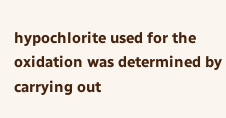hypochlorite used for the oxidation was determined by carrying out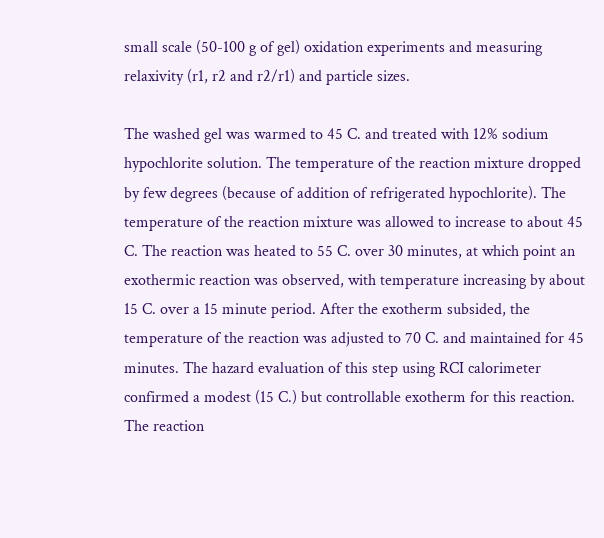small scale (50-100 g of gel) oxidation experiments and measuring relaxivity (r1, r2 and r2/r1) and particle sizes.

The washed gel was warmed to 45 C. and treated with 12% sodium hypochlorite solution. The temperature of the reaction mixture dropped by few degrees (because of addition of refrigerated hypochlorite). The temperature of the reaction mixture was allowed to increase to about 45 C. The reaction was heated to 55 C. over 30 minutes, at which point an exothermic reaction was observed, with temperature increasing by about 15 C. over a 15 minute period. After the exotherm subsided, the temperature of the reaction was adjusted to 70 C. and maintained for 45 minutes. The hazard evaluation of this step using RCI calorimeter confirmed a modest (15 C.) but controllable exotherm for this reaction. The reaction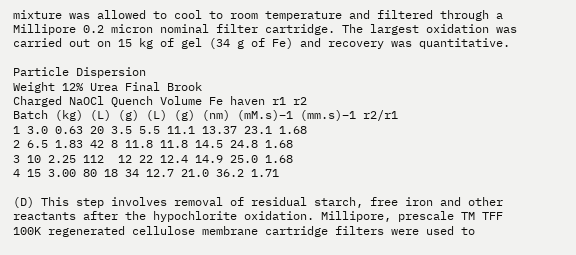mixture was allowed to cool to room temperature and filtered through a Millipore 0.2 micron nominal filter cartridge. The largest oxidation was carried out on 15 kg of gel (34 g of Fe) and recovery was quantitative.

Particle Dispersion
Weight 12% Urea Final Brook
Charged NaOCl Quench Volume Fe haven r1 r2
Batch (kg) (L) (g) (L) (g) (nm) (mM.s)−1 (mm.s)−1 r2/r1
1 3.0 0.63 20 3.5 5.5 11.1 13.37 23.1 1.68
2 6.5 1.83 42 8 11.8 11.8 14.5 24.8 1.68
3 10 2.25 112  12 22 12.4 14.9 25.0 1.68
4 15 3.00 80 18 34 12.7 21.0 36.2 1.71

(D) This step involves removal of residual starch, free iron and other reactants after the hypochlorite oxidation. Millipore, prescale TM TFF 100K regenerated cellulose membrane cartridge filters were used to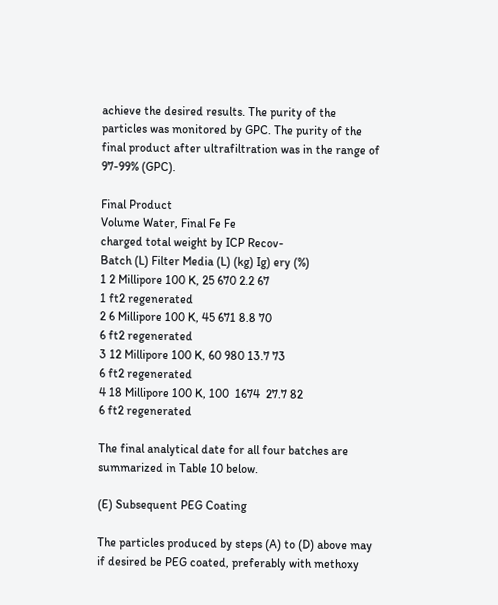achieve the desired results. The purity of the particles was monitored by GPC. The purity of the final product after ultrafiltration was in the range of 97-99% (GPC).

Final Product
Volume Water, Final Fe Fe
charged total weight by ICP Recov-
Batch (L) Filter Media (L) (kg) Ig) ery (%)
1 2 Millipore 100 K, 25 670 2.2 67
1 ft2 regenerated
2 6 Millipore 100 K, 45 671 8.8 70
6 ft2 regenerated
3 12 Millipore 100 K, 60 980 13.7 73
6 ft2 regenerated
4 18 Millipore 100 K, 100  1674  27.7 82
6 ft2 regenerated

The final analytical date for all four batches are summarized in Table 10 below.

(E) Subsequent PEG Coating

The particles produced by steps (A) to (D) above may if desired be PEG coated, preferably with methoxy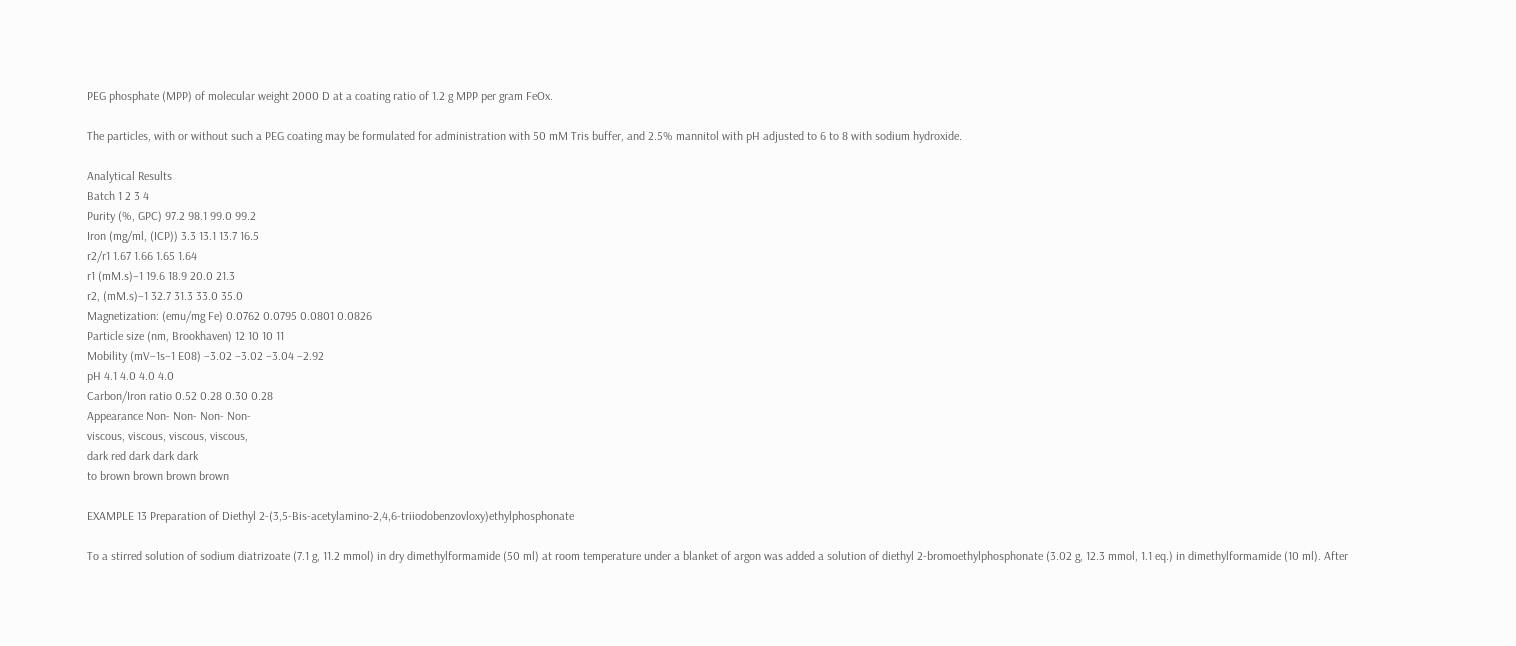PEG phosphate (MPP) of molecular weight 2000 D at a coating ratio of 1.2 g MPP per gram FeOx.

The particles, with or without such a PEG coating may be formulated for administration with 50 mM Tris buffer, and 2.5% mannitol with pH adjusted to 6 to 8 with sodium hydroxide.

Analytical Results
Batch 1 2 3 4
Purity (%, GPC) 97.2 98.1 99.0 99.2
Iron (mg/ml, (ICP)) 3.3 13.1 13.7 16.5
r2/r1 1.67 1.66 1.65 1.64
r1 (mM.s)−1 19.6 18.9 20.0 21.3
r2, (mM.s)−1 32.7 31.3 33.0 35.0
Magnetization: (emu/mg Fe) 0.0762 0.0795 0.0801 0.0826
Particle size (nm, Brookhaven) 12 10 10 11
Mobility (mV−1s−1 E08) −3.02 −3.02 −3.04 −2.92
pH 4.1 4.0 4.0 4.0
Carbon/Iron ratio 0.52 0.28 0.30 0.28
Appearance Non- Non- Non- Non-
viscous, viscous, viscous, viscous,
dark red dark dark dark
to brown brown brown brown

EXAMPLE 13 Preparation of Diethyl 2-(3,5-Bis-acetylamino-2,4,6-triiodobenzovloxy)ethylphosphonate

To a stirred solution of sodium diatrizoate (7.1 g, 11.2 mmol) in dry dimethylformamide (50 ml) at room temperature under a blanket of argon was added a solution of diethyl 2-bromoethylphosphonate (3.02 g, 12.3 mmol, 1.1 eq.) in dimethylformamide (10 ml). After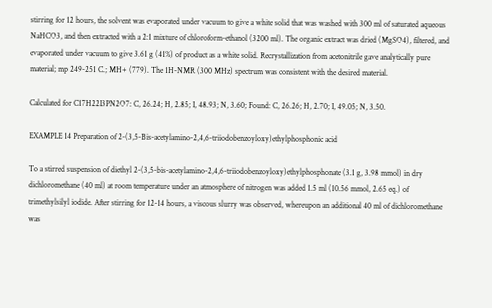stirring for 12 hours, the solvent was evaporated under vacuum to give a white solid that was washed with 300 ml of saturated aqueous NaHCO3, and then extracted with a 2:1 mixture of chloroform-ethanol (3200 ml). The organic extract was dried (MgSO4), filtered, and evaporated under vacuum to give 3.61 g (41%) of product as a white solid. Recrystallization from acetonitrile gave analytically pure material; mp 249-251 C.; MH+ (779). The 1H-NMR (300 MHz) spectrum was consistent with the desired material.

Calculated for C17H22I3PN2O7: C, 26.24; H, 2.85; I, 48.93; N, 3.60; Found: C, 26.26; H, 2.70; I, 49.05; N, 3.50.

EXAMPLE 14 Preparation of 2-(3,5-Bis-acetylamino-2,4,6-triiodobenzoyloxy)ethylphosphonic acid

To a stirred suspension of diethyl 2-(3,5-bis-acetylamino-2,4,6-triiodobenzoyloxy)ethylphosphonate (3.1 g, 3.98 mmol) in dry dichloromethane (40 ml) at room temperature under an atmosphere of nitrogen was added 1.5 ml (10.56 mmol, 2.65 eq.) of trimethylsilyl iodide. After stirring for 12-14 hours, a viscous slurry was observed, whereupon an additional 40 ml of dichloromethane was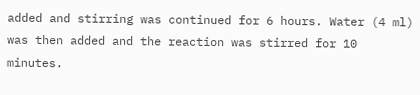added and stirring was continued for 6 hours. Water (4 ml) was then added and the reaction was stirred for 10 minutes.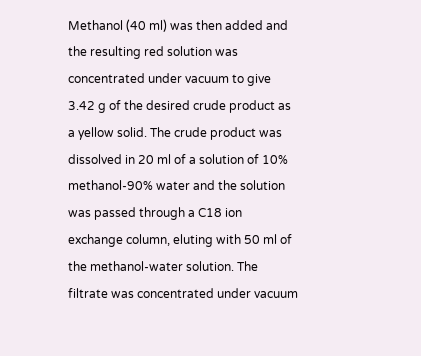Methanol (40 ml) was then added and the resulting red solution was concentrated under vacuum to give 3.42 g of the desired crude product as a yellow solid. The crude product was dissolved in 20 ml of a solution of 10% methanol-90% water and the solution was passed through a C18 ion exchange column, eluting with 50 ml of the methanol-water solution. The filtrate was concentrated under vacuum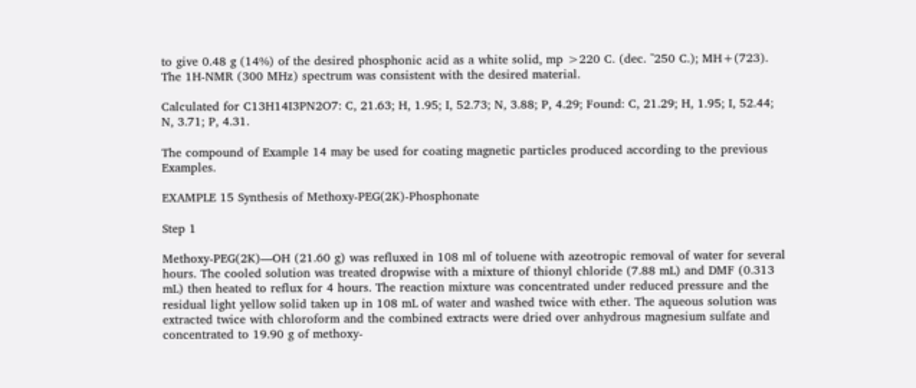to give 0.48 g (14%) of the desired phosphonic acid as a white solid, mp >220 C. (dec. ˜250 C.); MH+(723). The 1H-NMR (300 MHz) spectrum was consistent with the desired material.

Calculated for C13H14I3PN2O7: C, 21.63; H, 1.95; I, 52.73; N, 3.88; P, 4.29; Found: C, 21.29; H, 1.95; I, 52.44; N, 3.71; P, 4.31.

The compound of Example 14 may be used for coating magnetic particles produced according to the previous Examples.

EXAMPLE 15 Synthesis of Methoxy-PEG(2K)-Phosphonate

Step 1

Methoxy-PEG(2K)—OH (21.60 g) was refluxed in 108 ml of toluene with azeotropic removal of water for several hours. The cooled solution was treated dropwise with a mixture of thionyl chloride (7.88 mL) and DMF (0.313 mL) then heated to reflux for 4 hours. The reaction mixture was concentrated under reduced pressure and the residual light yellow solid taken up in 108 mL of water and washed twice with ether. The aqueous solution was extracted twice with chloroform and the combined extracts were dried over anhydrous magnesium sulfate and concentrated to 19.90 g of methoxy-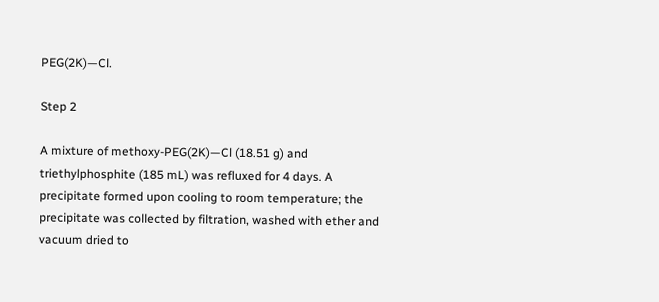PEG(2K)—Cl.

Step 2

A mixture of methoxy-PEG(2K)—Cl (18.51 g) and triethylphosphite (185 mL) was refluxed for 4 days. A precipitate formed upon cooling to room temperature; the precipitate was collected by filtration, washed with ether and vacuum dried to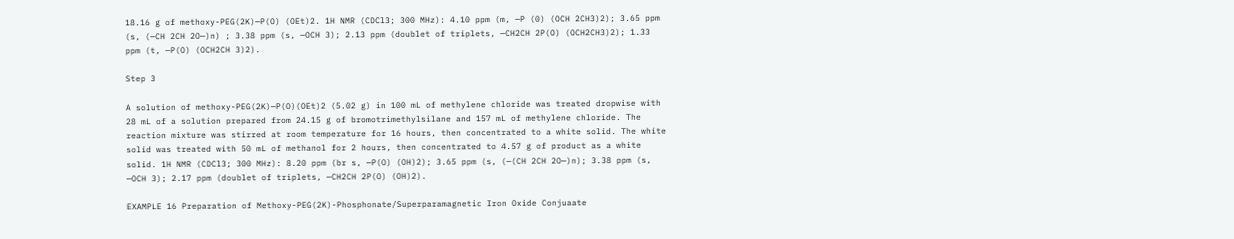18.16 g of methoxy-PEG(2K)—P(O) (OEt)2. 1H NMR (CDCl3; 300 MHz): 4.10 ppm (m, —P (0) (OCH 2CH3)2); 3.65 ppm (s, (—CH 2CH 2O—)n) ; 3.38 ppm (s, —OCH 3); 2.13 ppm (doublet of triplets, —CH2CH 2P(O) (OCH2CH3)2); 1.33 ppm (t, —P(O) (OCH2CH 3)2).

Step 3

A solution of methoxy-PEG(2K)—P(O)(OEt)2 (5.02 g) in 100 mL of methylene chloride was treated dropwise with 28 mL of a solution prepared from 24.15 g of bromotrimethylsilane and 157 mL of methylene chloride. The reaction mixture was stirred at room temperature for 16 hours, then concentrated to a white solid. The white solid was treated with 50 mL of methanol for 2 hours, then concentrated to 4.57 g of product as a white solid. 1H NMR (CDCl3; 300 MHz): 8.20 ppm (br s, —P(O) (OH)2); 3.65 ppm (s, (—(CH 2CH 2O—)n); 3.38 ppm (s, —OCH 3); 2.17 ppm (doublet of triplets, —CH2CH 2P(O) (OH)2).

EXAMPLE 16 Preparation of Methoxy-PEG(2K)-Phosphonate/Superparamagnetic Iron Oxide Conjuaate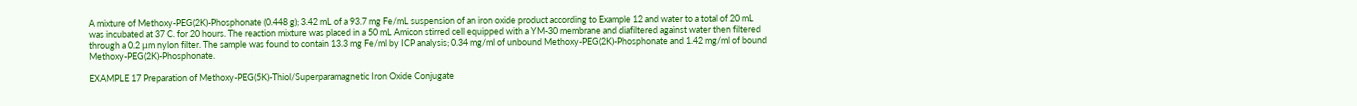A mixture of Methoxy-PEG(2K)-Phosphonate (0.448 g); 3.42 mL of a 93.7 mg Fe/mL suspension of an iron oxide product according to Example 12 and water to a total of 20 mL was incubated at 37 C. for 20 hours. The reaction mixture was placed in a 50 mL Amicon stirred cell equipped with a YM-30 membrane and diafiltered against water then filtered through a 0.2 μm nylon filter. The sample was found to contain 13.3 mg Fe/ml by ICP analysis; 0.34 mg/ml of unbound Methoxy-PEG(2K)-Phosphonate and 1.42 mg/ml of bound Methoxy-PEG(2K)-Phosphonate.

EXAMPLE 17 Preparation of Methoxy-PEG(5K)-Thiol/Superparamagnetic Iron Oxide Conjugate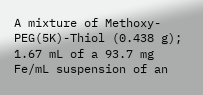A mixture of Methoxy-PEG(5K)-Thiol (0.438 g); 1.67 mL of a 93.7 mg Fe/mL suspension of an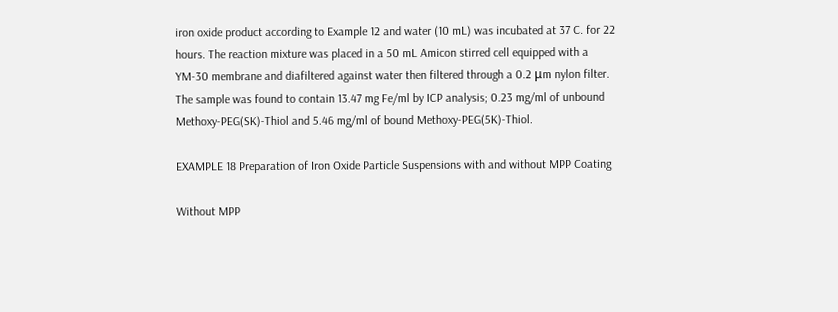iron oxide product according to Example 12 and water (10 mL) was incubated at 37 C. for 22 hours. The reaction mixture was placed in a 50 mL Amicon stirred cell equipped with a YM-30 membrane and diafiltered against water then filtered through a 0.2 μm nylon filter. The sample was found to contain 13.47 mg Fe/ml by ICP analysis; 0.23 mg/ml of unbound Methoxy-PEG(SK)-Thiol and 5.46 mg/ml of bound Methoxy-PEG(5K)-Thiol.

EXAMPLE 18 Preparation of Iron Oxide Particle Suspensions with and without MPP Coating

Without MPP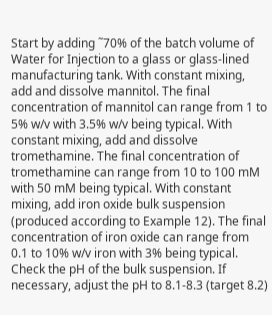Start by adding ˜70% of the batch volume of Water for Injection to a glass or glass-lined manufacturing tank. With constant mixing, add and dissolve mannitol. The final concentration of mannitol can range from 1 to 5% w/v with 3.5% w/v being typical. With constant mixing, add and dissolve tromethamine. The final concentration of tromethamine can range from 10 to 100 mM with 50 mM being typical. With constant mixing, add iron oxide bulk suspension (produced according to Example 12). The final concentration of iron oxide can range from 0.1 to 10% w/v iron with 3% being typical. Check the pH of the bulk suspension. If necessary, adjust the pH to 8.1-8.3 (target 8.2)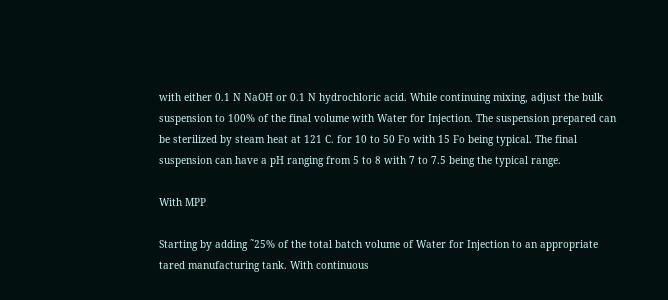with either 0.1 N NaOH or 0.1 N hydrochloric acid. While continuing mixing, adjust the bulk suspension to 100% of the final volume with Water for Injection. The suspension prepared can be sterilized by steam heat at 121 C. for 10 to 50 Fo with 15 Fo being typical. The final suspension can have a pH ranging from 5 to 8 with 7 to 7.5 being the typical range.

With MPP

Starting by adding ˜25% of the total batch volume of Water for Injection to an appropriate tared manufacturing tank. With continuous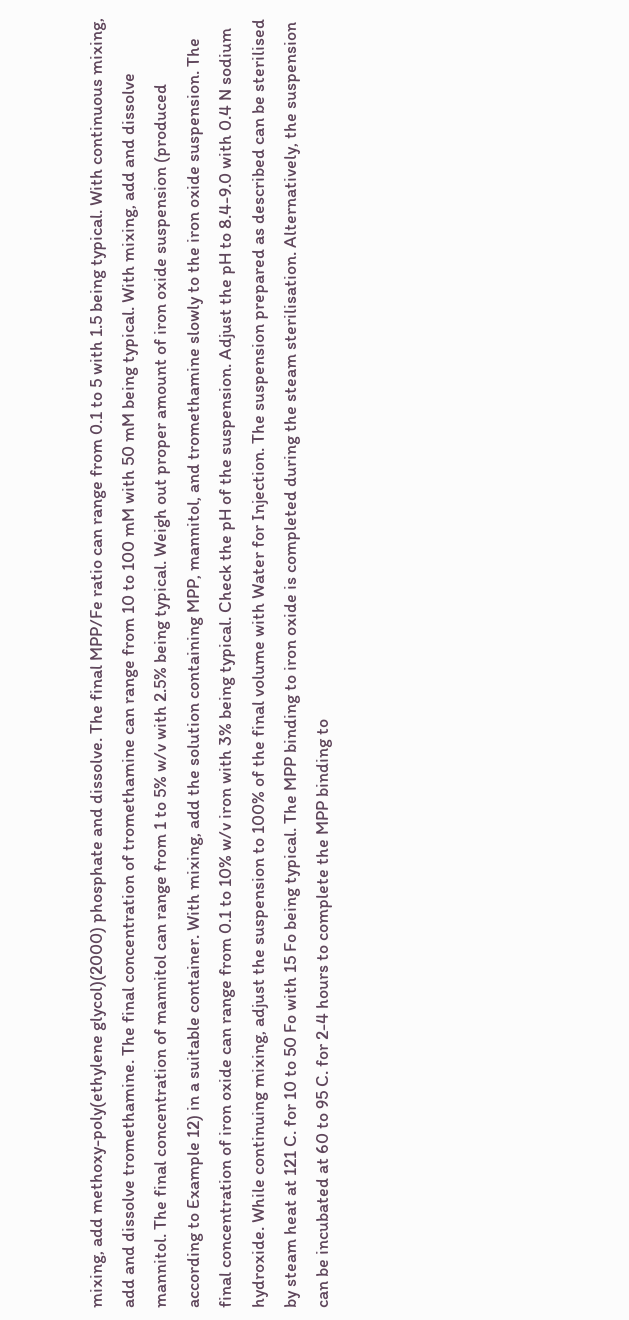mixing, add methoxy-poly(ethylene glycol)(2000) phosphate and dissolve. The final MPP/Fe ratio can range from 0.1 to 5 with 1.5 being typical. With continuous mixing, add and dissolve tromethamine. The final concentration of tromethamine can range from 10 to 100 mM with 50 mM being typical. With mixing, add and dissolve mannitol. The final concentration of mannitol can range from 1 to 5% w/v with 2.5% being typical. Weigh out proper amount of iron oxide suspension (produced according to Example 12) in a suitable container. With mixing, add the solution containing MPP, mannitol, and tromethamine slowly to the iron oxide suspension. The final concentration of iron oxide can range from 0.1 to 10% w/v iron with 3% being typical. Check the pH of the suspension. Adjust the pH to 8.4-9.0 with 0.4 N sodium hydroxide. While continuing mixing, adjust the suspension to 100% of the final volume with Water for Injection. The suspension prepared as described can be sterilised by steam heat at 121 C. for 10 to 50 Fo with 15 Fo being typical. The MPP binding to iron oxide is completed during the steam sterilisation. Alternatively, the suspension can be incubated at 60 to 95 C. for 2-4 hours to complete the MPP binding to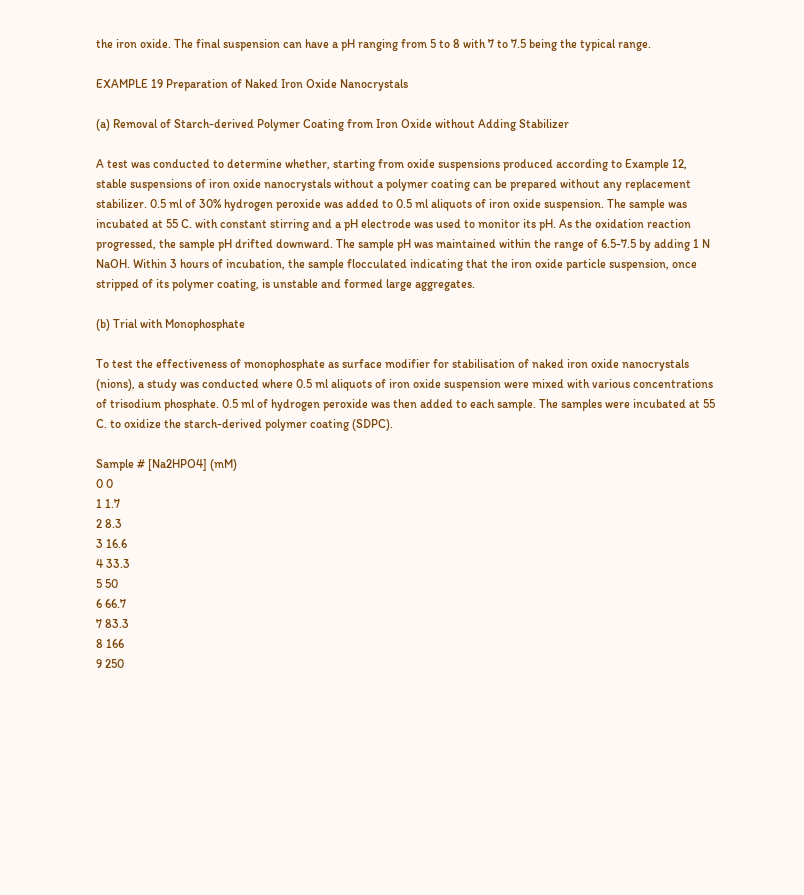the iron oxide. The final suspension can have a pH ranging from 5 to 8 with 7 to 7.5 being the typical range.

EXAMPLE 19 Preparation of Naked Iron Oxide Nanocrystals

(a) Removal of Starch-derived Polymer Coating from Iron Oxide without Adding Stabilizer

A test was conducted to determine whether, starting from oxide suspensions produced according to Example 12, stable suspensions of iron oxide nanocrystals without a polymer coating can be prepared without any replacement stabilizer. 0.5 ml of 30% hydrogen peroxide was added to 0.5 ml aliquots of iron oxide suspension. The sample was incubated at 55 C. with constant stirring and a pH electrode was used to monitor its pH. As the oxidation reaction progressed, the sample pH drifted downward. The sample pH was maintained within the range of 6.5-7.5 by adding 1 N NaOH. Within 3 hours of incubation, the sample flocculated indicating that the iron oxide particle suspension, once stripped of its polymer coating, is unstable and formed large aggregates.

(b) Trial with Monophosphate

To test the effectiveness of monophosphate as surface modifier for stabilisation of naked iron oxide nanocrystals (nions), a study was conducted where 0.5 ml aliquots of iron oxide suspension were mixed with various concentrations of trisodium phosphate. 0.5 ml of hydrogen peroxide was then added to each sample. The samples were incubated at 55 C. to oxidize the starch-derived polymer coating (SDPC).

Sample # [Na2HPO4] (mM)
0 0
1 1.7
2 8.3
3 16.6
4 33.3
5 50
6 66.7
7 83.3
8 166
9 250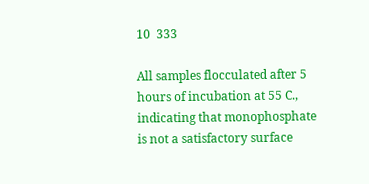10  333

All samples flocculated after 5 hours of incubation at 55 C., indicating that monophosphate is not a satisfactory surface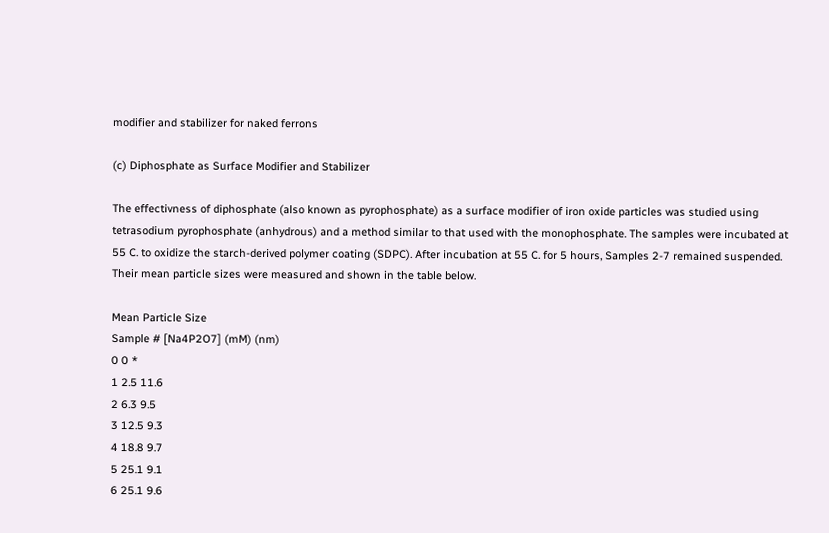modifier and stabilizer for naked ferrons

(c) Diphosphate as Surface Modifier and Stabilizer

The effectivness of diphosphate (also known as pyrophosphate) as a surface modifier of iron oxide particles was studied using tetrasodium pyrophosphate (anhydrous) and a method similar to that used with the monophosphate. The samples were incubated at 55 C. to oxidize the starch-derived polymer coating (SDPC). After incubation at 55 C. for 5 hours, Samples 2-7 remained suspended. Their mean particle sizes were measured and shown in the table below.

Mean Particle Size
Sample # [Na4P2O7] (mM) (nm)
0 0 *
1 2.5 11.6
2 6.3 9.5
3 12.5 9.3
4 18.8 9.7
5 25.1 9.1
6 25.1 9.6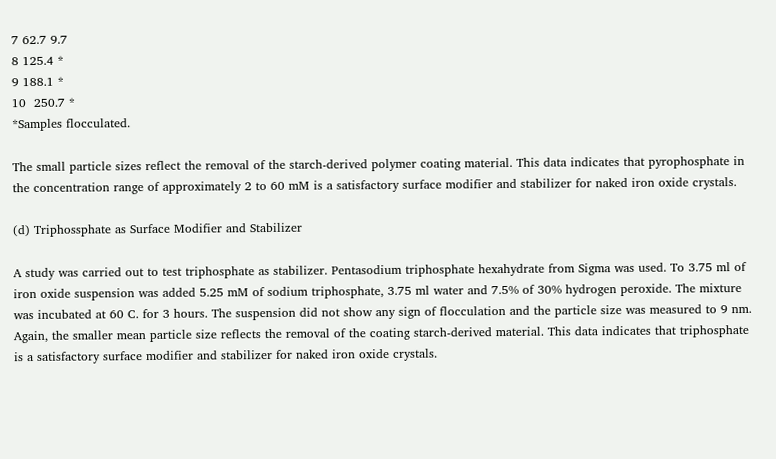7 62.7 9.7
8 125.4 *
9 188.1 *
10  250.7 *
*Samples flocculated.

The small particle sizes reflect the removal of the starch-derived polymer coating material. This data indicates that pyrophosphate in the concentration range of approximately 2 to 60 mM is a satisfactory surface modifier and stabilizer for naked iron oxide crystals.

(d) Triphossphate as Surface Modifier and Stabilizer

A study was carried out to test triphosphate as stabilizer. Pentasodium triphosphate hexahydrate from Sigma was used. To 3.75 ml of iron oxide suspension was added 5.25 mM of sodium triphosphate, 3.75 ml water and 7.5% of 30% hydrogen peroxide. The mixture was incubated at 60 C. for 3 hours. The suspension did not show any sign of flocculation and the particle size was measured to 9 nm. Again, the smaller mean particle size reflects the removal of the coating starch-derived material. This data indicates that triphosphate is a satisfactory surface modifier and stabilizer for naked iron oxide crystals.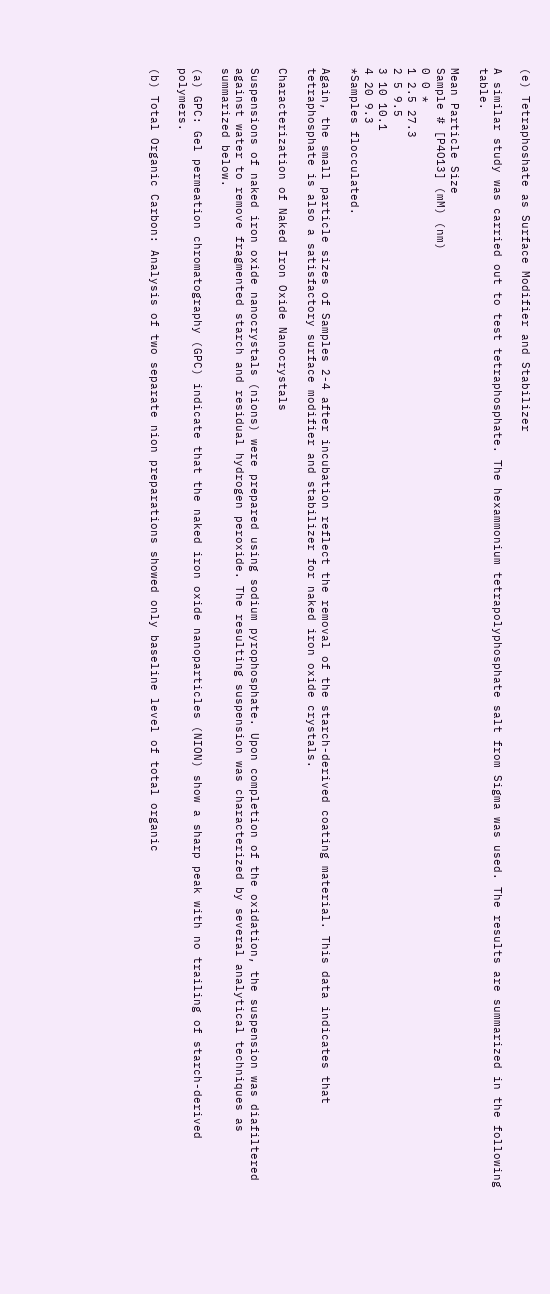(e) Tetraphoshate as Surface Modifier and Stabilizer

A similar study was carried out to test tetraphosphate. The hexammonium tetrapolyphosphate salt from Sigma was used. The results are summarized in the following table.

Mean Particle Size
Sample # [P4O13] (mM) (nm)
0 0 *
1 2.5 27.3
2 5 9.5
3 10 10.1
4 20 9.3
*Samples flocculated.

Again, the small particle sizes of Samples 2-4 after incubation reflect the removal of the starch-derived coating material. This data indicates that tetraphosphate is also a satisfactory surface modifier and stabilizer for naked iron oxide crystals.

Characterization of Naked Iron Oxide Nanocrystals

Suspensions of naked iron oxide nanocrystals (nions) were prepared using sodium pyrophosphate. Upon completion of the oxidation, the suspension was diafiltered against water to remove fragmented starch and residual hydrogen peroxide. The resulting suspension was characterized by several analytical techniques as summarized below.

(a) GPC: Gel permeation chromatography (GPC) indicate that the naked iron oxide nanoparticles (NION) show a sharp peak with no trailing of starch-derived polymers.

(b) Total Organic Carbon: Analysis of two separate nion preparations showed only baseline level of total organic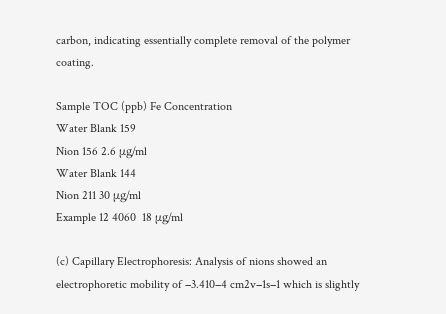carbon, indicating essentially complete removal of the polymer coating.

Sample TOC (ppb) Fe Concentration
Water Blank 159
Nion 156 2.6 μg/ml
Water Blank 144
Nion 211 30 μg/ml
Example 12 4060  18 μg/ml

(c) Capillary Electrophoresis: Analysis of nions showed an electrophoretic mobility of −3.410−4 cm2v−1s−1 which is slightly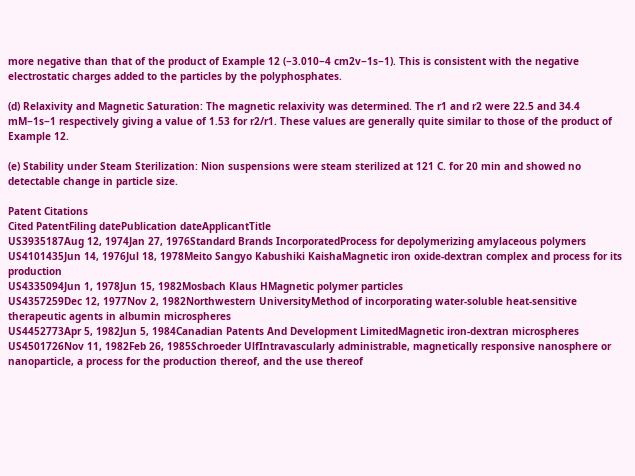more negative than that of the product of Example 12 (−3.010−4 cm2v−1s−1). This is consistent with the negative electrostatic charges added to the particles by the polyphosphates.

(d) Relaxivity and Magnetic Saturation: The magnetic relaxivity was determined. The r1 and r2 were 22.5 and 34.4 mM−1s−1 respectively giving a value of 1.53 for r2/r1. These values are generally quite similar to those of the product of Example 12.

(e) Stability under Steam Sterilization: Nion suspensions were steam sterilized at 121 C. for 20 min and showed no detectable change in particle size.

Patent Citations
Cited PatentFiling datePublication dateApplicantTitle
US3935187Aug 12, 1974Jan 27, 1976Standard Brands IncorporatedProcess for depolymerizing amylaceous polymers
US4101435Jun 14, 1976Jul 18, 1978Meito Sangyo Kabushiki KaishaMagnetic iron oxide-dextran complex and process for its production
US4335094Jun 1, 1978Jun 15, 1982Mosbach Klaus HMagnetic polymer particles
US4357259Dec 12, 1977Nov 2, 1982Northwestern UniversityMethod of incorporating water-soluble heat-sensitive therapeutic agents in albumin microspheres
US4452773Apr 5, 1982Jun 5, 1984Canadian Patents And Development LimitedMagnetic iron-dextran microspheres
US4501726Nov 11, 1982Feb 26, 1985Schroeder UlfIntravascularly administrable, magnetically responsive nanosphere or nanoparticle, a process for the production thereof, and the use thereof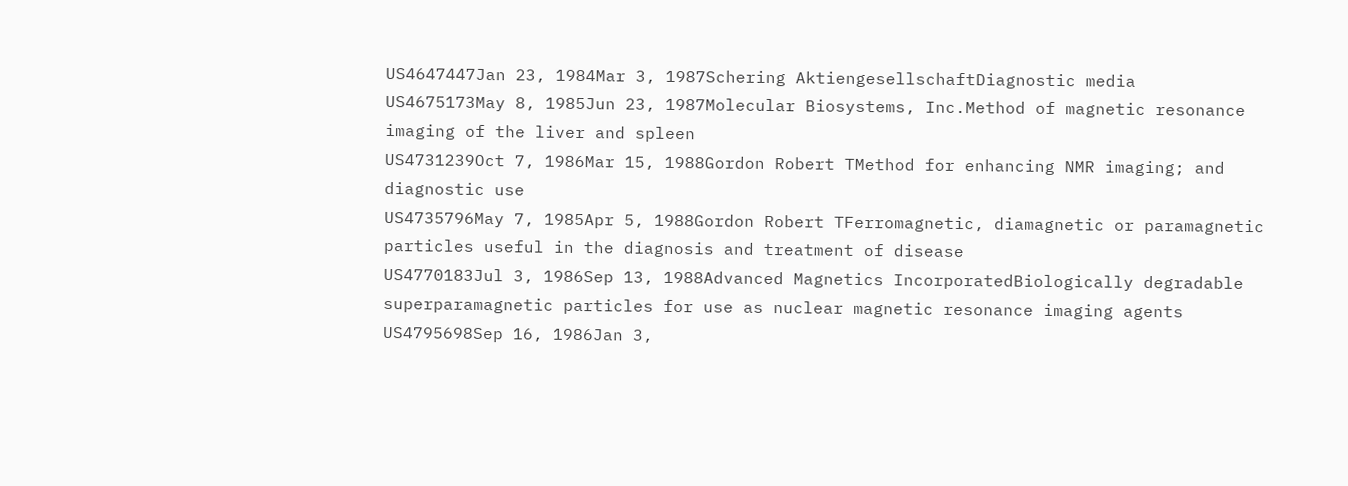US4647447Jan 23, 1984Mar 3, 1987Schering AktiengesellschaftDiagnostic media
US4675173May 8, 1985Jun 23, 1987Molecular Biosystems, Inc.Method of magnetic resonance imaging of the liver and spleen
US4731239Oct 7, 1986Mar 15, 1988Gordon Robert TMethod for enhancing NMR imaging; and diagnostic use
US4735796May 7, 1985Apr 5, 1988Gordon Robert TFerromagnetic, diamagnetic or paramagnetic particles useful in the diagnosis and treatment of disease
US4770183Jul 3, 1986Sep 13, 1988Advanced Magnetics IncorporatedBiologically degradable superparamagnetic particles for use as nuclear magnetic resonance imaging agents
US4795698Sep 16, 1986Jan 3,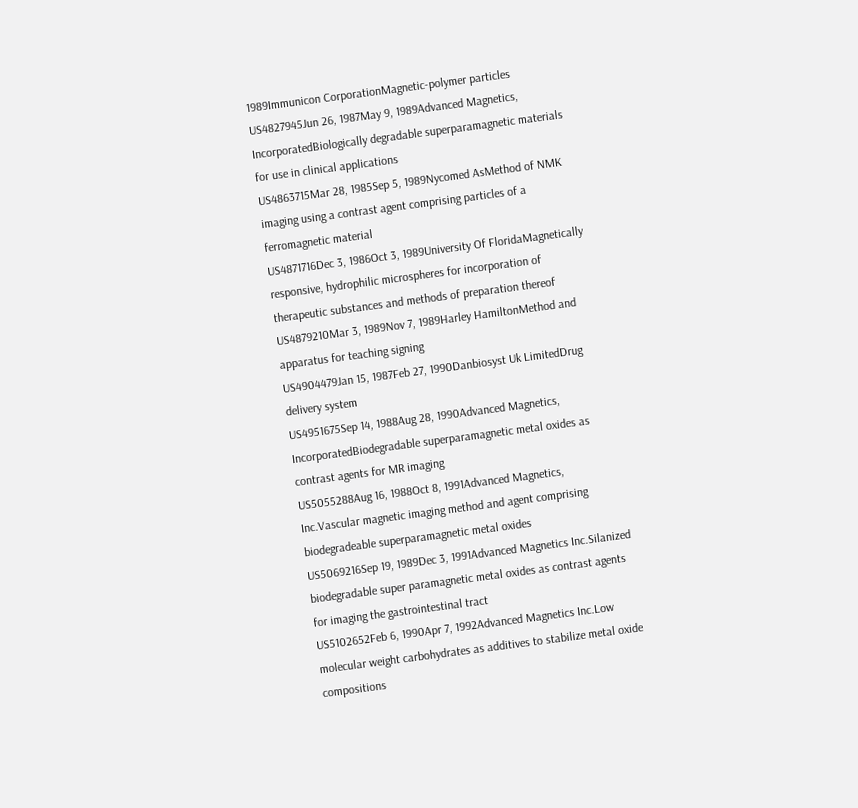1989Immunicon CorporationMagnetic-polymer particles
US4827945Jun 26, 1987May 9, 1989Advanced Magnetics, IncorporatedBiologically degradable superparamagnetic materials for use in clinical applications
US4863715Mar 28, 1985Sep 5, 1989Nycomed AsMethod of NMK imaging using a contrast agent comprising particles of a ferromagnetic material
US4871716Dec 3, 1986Oct 3, 1989University Of FloridaMagnetically responsive, hydrophilic microspheres for incorporation of therapeutic substances and methods of preparation thereof
US4879210Mar 3, 1989Nov 7, 1989Harley HamiltonMethod and apparatus for teaching signing
US4904479Jan 15, 1987Feb 27, 1990Danbiosyst Uk LimitedDrug delivery system
US4951675Sep 14, 1988Aug 28, 1990Advanced Magnetics, IncorporatedBiodegradable superparamagnetic metal oxides as contrast agents for MR imaging
US5055288Aug 16, 1988Oct 8, 1991Advanced Magnetics, Inc.Vascular magnetic imaging method and agent comprising biodegradeable superparamagnetic metal oxides
US5069216Sep 19, 1989Dec 3, 1991Advanced Magnetics Inc.Silanized biodegradable super paramagnetic metal oxides as contrast agents for imaging the gastrointestinal tract
US5102652Feb 6, 1990Apr 7, 1992Advanced Magnetics Inc.Low molecular weight carbohydrates as additives to stabilize metal oxide compositions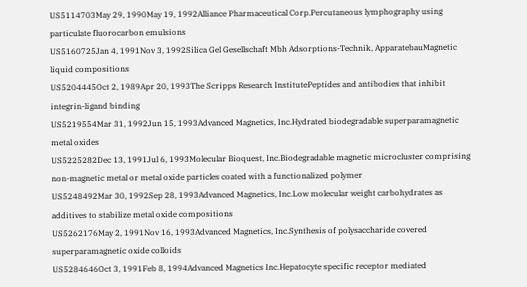US5114703May 29, 1990May 19, 1992Alliance Pharmaceutical Corp.Percutaneous lymphography using particulate fluorocarbon emulsions
US5160725Jan 4, 1991Nov 3, 1992Silica Gel Gesellschaft Mbh Adsorptions-Technik, ApparatebauMagnetic liquid compositions
US5204445Oct 2, 1989Apr 20, 1993The Scripps Research InstitutePeptides and antibodies that inhibit integrin-ligand binding
US5219554Mar 31, 1992Jun 15, 1993Advanced Magnetics, Inc.Hydrated biodegradable superparamagnetic metal oxides
US5225282Dec 13, 1991Jul 6, 1993Molecular Bioquest, Inc.Biodegradable magnetic microcluster comprising non-magnetic metal or metal oxide particles coated with a functionalized polymer
US5248492Mar 30, 1992Sep 28, 1993Advanced Magnetics, Inc.Low molecular weight carbohydrates as additives to stabilize metal oxide compositions
US5262176May 2, 1991Nov 16, 1993Advanced Magnetics, Inc.Synthesis of polysaccharide covered superparamagnetic oxide colloids
US5284646Oct 3, 1991Feb 8, 1994Advanced Magnetics Inc.Hepatocyte specific receptor mediated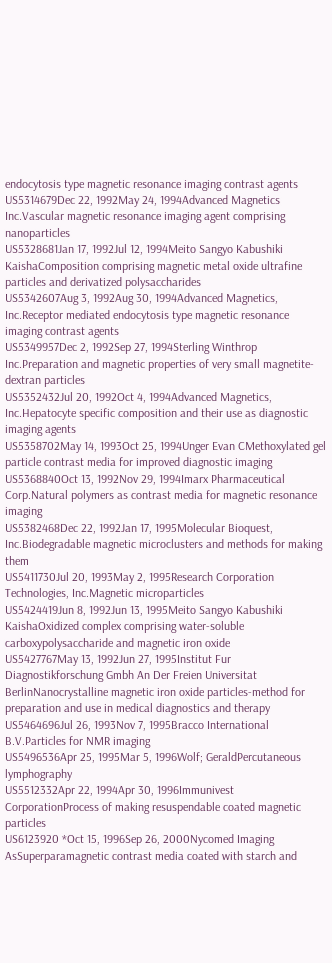endocytosis type magnetic resonance imaging contrast agents
US5314679Dec 22, 1992May 24, 1994Advanced Magnetics Inc.Vascular magnetic resonance imaging agent comprising nanoparticles
US5328681Jan 17, 1992Jul 12, 1994Meito Sangyo Kabushiki KaishaComposition comprising magnetic metal oxide ultrafine particles and derivatized polysaccharides
US5342607Aug 3, 1992Aug 30, 1994Advanced Magnetics, Inc.Receptor mediated endocytosis type magnetic resonance imaging contrast agents
US5349957Dec 2, 1992Sep 27, 1994Sterling Winthrop Inc.Preparation and magnetic properties of very small magnetite-dextran particles
US5352432Jul 20, 1992Oct 4, 1994Advanced Magnetics, Inc.Hepatocyte specific composition and their use as diagnostic imaging agents
US5358702May 14, 1993Oct 25, 1994Unger Evan CMethoxylated gel particle contrast media for improved diagnostic imaging
US5368840Oct 13, 1992Nov 29, 1994Imarx Pharmaceutical Corp.Natural polymers as contrast media for magnetic resonance imaging
US5382468Dec 22, 1992Jan 17, 1995Molecular Bioquest, Inc.Biodegradable magnetic microclusters and methods for making them
US5411730Jul 20, 1993May 2, 1995Research Corporation Technologies, Inc.Magnetic microparticles
US5424419Jun 8, 1992Jun 13, 1995Meito Sangyo Kabushiki KaishaOxidized complex comprising water-soluble carboxypolysaccharide and magnetic iron oxide
US5427767May 13, 1992Jun 27, 1995Institut Fur Diagnostikforschung Gmbh An Der Freien Universitat BerlinNanocrystalline magnetic iron oxide particles-method for preparation and use in medical diagnostics and therapy
US5464696Jul 26, 1993Nov 7, 1995Bracco International B.V.Particles for NMR imaging
US5496536Apr 25, 1995Mar 5, 1996Wolf; GeraldPercutaneous lymphography
US5512332Apr 22, 1994Apr 30, 1996Immunivest CorporationProcess of making resuspendable coated magnetic particles
US6123920 *Oct 15, 1996Sep 26, 2000Nycomed Imaging AsSuperparamagnetic contrast media coated with starch and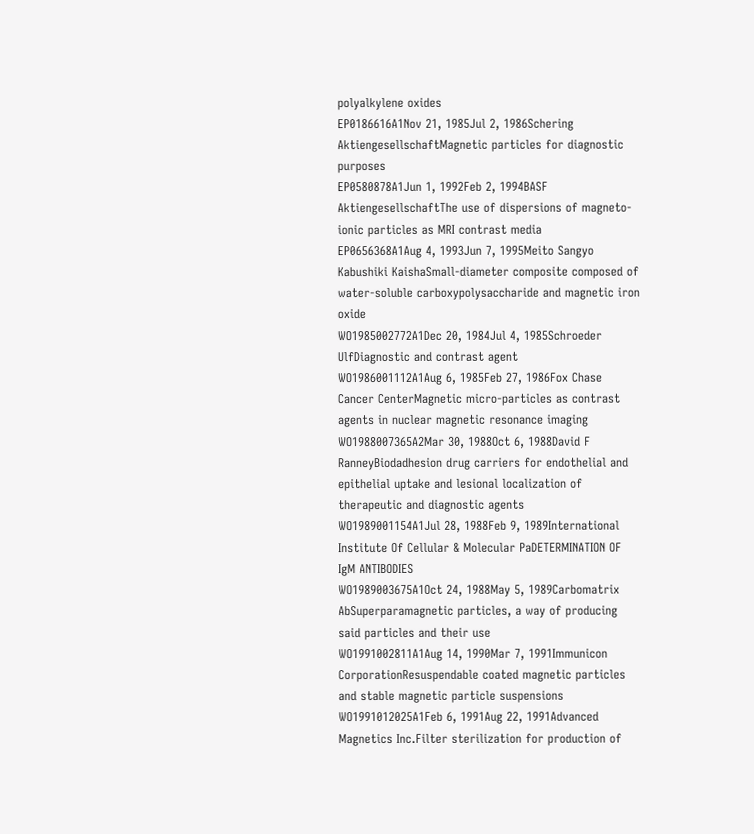polyalkylene oxides
EP0186616A1Nov 21, 1985Jul 2, 1986Schering AktiengesellschaftMagnetic particles for diagnostic purposes
EP0580878A1Jun 1, 1992Feb 2, 1994BASF AktiengesellschaftThe use of dispersions of magneto-ionic particles as MRI contrast media
EP0656368A1Aug 4, 1993Jun 7, 1995Meito Sangyo Kabushiki KaishaSmall-diameter composite composed of water-soluble carboxypolysaccharide and magnetic iron oxide
WO1985002772A1Dec 20, 1984Jul 4, 1985Schroeder UlfDiagnostic and contrast agent
WO1986001112A1Aug 6, 1985Feb 27, 1986Fox Chase Cancer CenterMagnetic micro-particles as contrast agents in nuclear magnetic resonance imaging
WO1988007365A2Mar 30, 1988Oct 6, 1988David F RanneyBiodadhesion drug carriers for endothelial and epithelial uptake and lesional localization of therapeutic and diagnostic agents
WO1989001154A1Jul 28, 1988Feb 9, 1989International Institute Of Cellular & Molecular PaDETERMINATION OF IgM ANTIBODIES
WO1989003675A1Oct 24, 1988May 5, 1989Carbomatrix AbSuperparamagnetic particles, a way of producing said particles and their use
WO1991002811A1Aug 14, 1990Mar 7, 1991Immunicon CorporationResuspendable coated magnetic particles and stable magnetic particle suspensions
WO1991012025A1Feb 6, 1991Aug 22, 1991Advanced Magnetics Inc.Filter sterilization for production of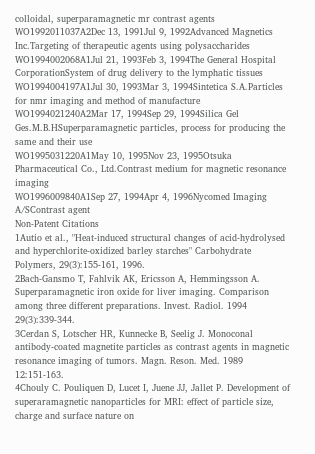colloidal, superparamagnetic mr contrast agents
WO1992011037A2Dec 13, 1991Jul 9, 1992Advanced Magnetics Inc.Targeting of therapeutic agents using polysaccharides
WO1994002068A1Jul 21, 1993Feb 3, 1994The General Hospital CorporationSystem of drug delivery to the lymphatic tissues
WO1994004197A1Jul 30, 1993Mar 3, 1994Sintetica S.A.Particles for nmr imaging and method of manufacture
WO1994021240A2Mar 17, 1994Sep 29, 1994Silica Gel Ges.M.B.HSuperparamagnetic particles, process for producing the same and their use
WO1995031220A1May 10, 1995Nov 23, 1995Otsuka Pharmaceutical Co., Ltd.Contrast medium for magnetic resonance imaging
WO1996009840A1Sep 27, 1994Apr 4, 1996Nycomed Imaging A/SContrast agent
Non-Patent Citations
1Autio et al., "Heat-induced structural changes of acid-hydrolysed and hyperchlorite-oxidized barley starches" Carbohydrate Polymers, 29(3):155-161, 1996.
2Bach-Gansmo T, Fahlvik AK, Ericsson A, Hemmingsson A. Superparamagnetic iron oxide for liver imaging. Comparison among three different preparations. Invest. Radiol. 1994 29(3):339-344.
3Cerdan S, Lotscher HR, Kunnecke B, Seelig J. Monoconal antibody-coated magnetite particles as contrast agents in magnetic resonance imaging of tumors. Magn. Reson. Med. 1989 12:151-163.
4Chouly C. Pouliquen D, Lucet I, Juene JJ, Jallet P. Development of superaramagnetic nanoparticles for MRI: effect of particle size, charge and surface nature on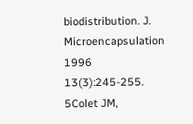biodistribution. J. Microencapsulation 1996 13(3):245-255.
5Colet JM,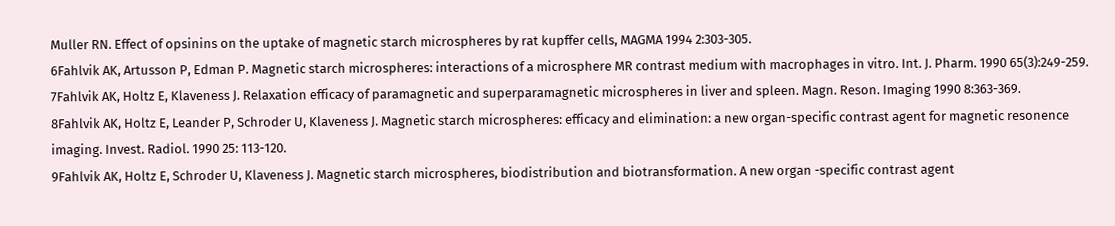Muller RN. Effect of opsinins on the uptake of magnetic starch microspheres by rat kupffer cells, MAGMA 1994 2:303-305.
6Fahlvik AK, Artusson P, Edman P. Magnetic starch microspheres: interactions of a microsphere MR contrast medium with macrophages in vitro. Int. J. Pharm. 1990 65(3):249-259.
7Fahlvik AK, Holtz E, Klaveness J. Relaxation efficacy of paramagnetic and superparamagnetic microspheres in liver and spleen. Magn. Reson. Imaging 1990 8:363-369.
8Fahlvik AK, Holtz E, Leander P, Schroder U, Klaveness J. Magnetic starch microspheres: efficacy and elimination: a new organ-specific contrast agent for magnetic resonence imaging. Invest. Radiol. 1990 25: 113-120.
9Fahlvik AK, Holtz E, Schroder U, Klaveness J. Magnetic starch microspheres, biodistribution and biotransformation. A new organ -specific contrast agent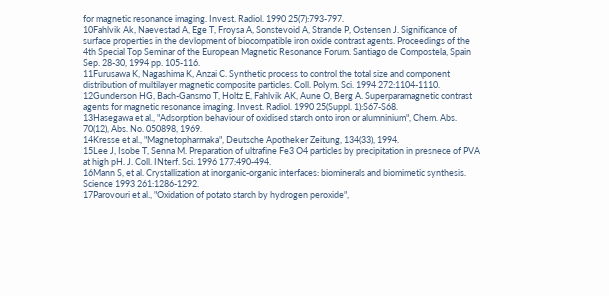for magnetic resonance imaging. Invest. Radiol. 1990 25(7):793-797.
10Fahlvik Ak, Naevestad A, Ege T, Froysa A, Sonstevoid A, Strande P, Ostensen J. Significance of surface properties in the devlopment of biocompatible iron oxide contrast agents. Proceedings of the 4th Special Top Seminar of the European Magnetic Resonance Forum. Santiago de Compostela, Spain Sep. 28-30, 1994 pp. 105-116.
11Furusawa K, Nagashima K, Anzai C. Synthetic process to control the total size and component distribution of multilayer magnetic composite particles. Coll. Polym. Sci. 1994 272:1104-1110.
12Gunderson HG, Bach-Gansmo T, Holtz E, Fahlvik AK, Aune O, Berg A. Superparamagnetic contrast agents for magnetic resonance imaging. Invest. Radiol. 1990 25(Suppl. 1):S67-S68.
13Hasegawa et al., "Adsorption behaviour of oxidised starch onto iron or alumninium", Chem. Abs. 70(12), Abs. No. 050898, 1969.
14Kresse et al., "Magnetopharmaka", Deutsche Apotheker Zeitung, 134(33), 1994.
15Lee J, Isobe T, Senna M. Preparation of ultrafine Fe3 O4 particles by precipitation in presnece of PVA at high pH. J. Coll. INterf. Sci. 1996 177:490-494.
16Mann S, et al. Crystallization at inorganic-organic interfaces: biominerals and biomimetic synthesis. Science 1993 261:1286-1292.
17Parovouri et al., "Oxidation of potato starch by hydrogen peroxide",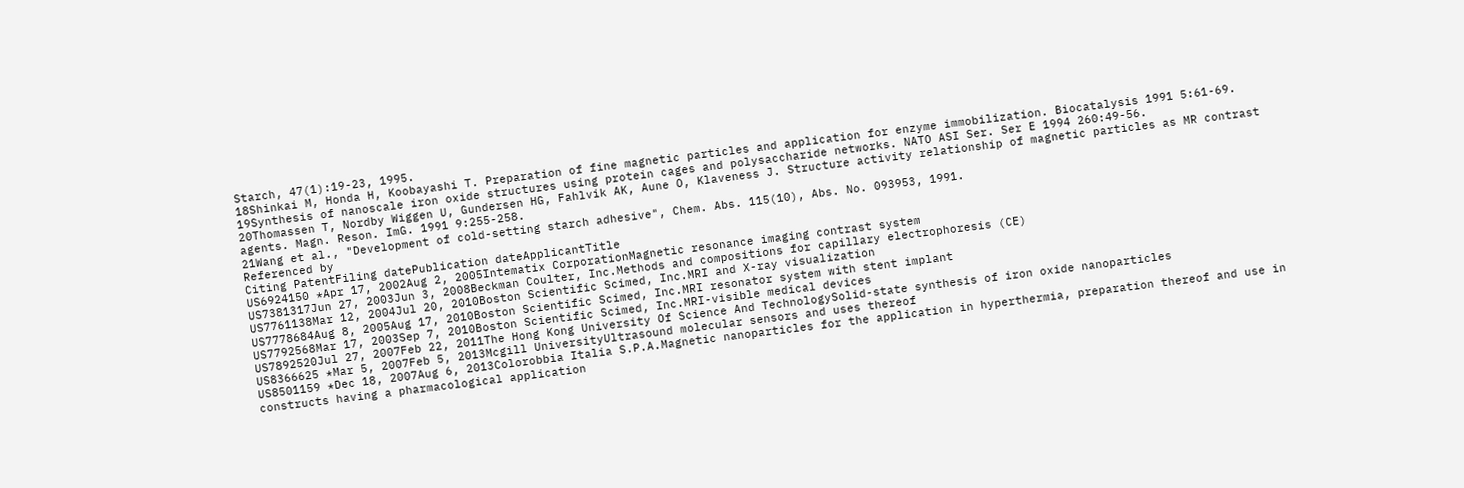Starch, 47(1):19-23, 1995.
18Shinkai M, Honda H, Koobayashi T. Preparation of fine magnetic particles and application for enzyme immobilization. Biocatalysis 1991 5:61-69.
19Synthesis of nanoscale iron oxide structures using protein cages and polysaccharide networks. NATO ASI Ser. Ser E 1994 260:49-56.
20Thomassen T, Nordby Wiggen U, Gundersen HG, Fahlvik AK, Aune O, Klaveness J. Structure activity relationship of magnetic particles as MR contrast agents. Magn. Reson. ImG. 1991 9:255-258.
21Wang et al., "Development of cold-setting starch adhesive", Chem. Abs. 115(10), Abs. No. 093953, 1991.
Referenced by
Citing PatentFiling datePublication dateApplicantTitle
US6924150 *Apr 17, 2002Aug 2, 2005Intematix CorporationMagnetic resonance imaging contrast system
US7381317Jun 27, 2003Jun 3, 2008Beckman Coulter, Inc.Methods and compositions for capillary electrophoresis (CE)
US7761138Mar 12, 2004Jul 20, 2010Boston Scientific Scimed, Inc.MRI and X-ray visualization
US7778684Aug 8, 2005Aug 17, 2010Boston Scientific Scimed, Inc.MRI resonator system with stent implant
US7792568Mar 17, 2003Sep 7, 2010Boston Scientific Scimed, Inc.MRI-visible medical devices
US7892520Jul 27, 2007Feb 22, 2011The Hong Kong University Of Science And TechnologySolid-state synthesis of iron oxide nanoparticles
US8366625 *Mar 5, 2007Feb 5, 2013Mcgill UniversityUltrasound molecular sensors and uses thereof
US8501159 *Dec 18, 2007Aug 6, 2013Colorobbia Italia S.P.A.Magnetic nanoparticles for the application in hyperthermia, preparation thereof and use in constructs having a pharmacological application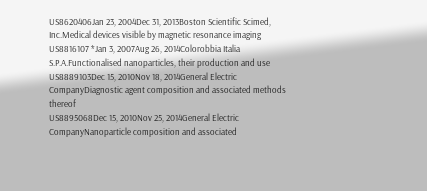US8620406Jan 23, 2004Dec 31, 2013Boston Scientific Scimed, Inc.Medical devices visible by magnetic resonance imaging
US8816107 *Jan 3, 2007Aug 26, 2014Colorobbia Italia S.P.A.Functionalised nanoparticles, their production and use
US8889103Dec 15, 2010Nov 18, 2014General Electric CompanyDiagnostic agent composition and associated methods thereof
US8895068Dec 15, 2010Nov 25, 2014General Electric CompanyNanoparticle composition and associated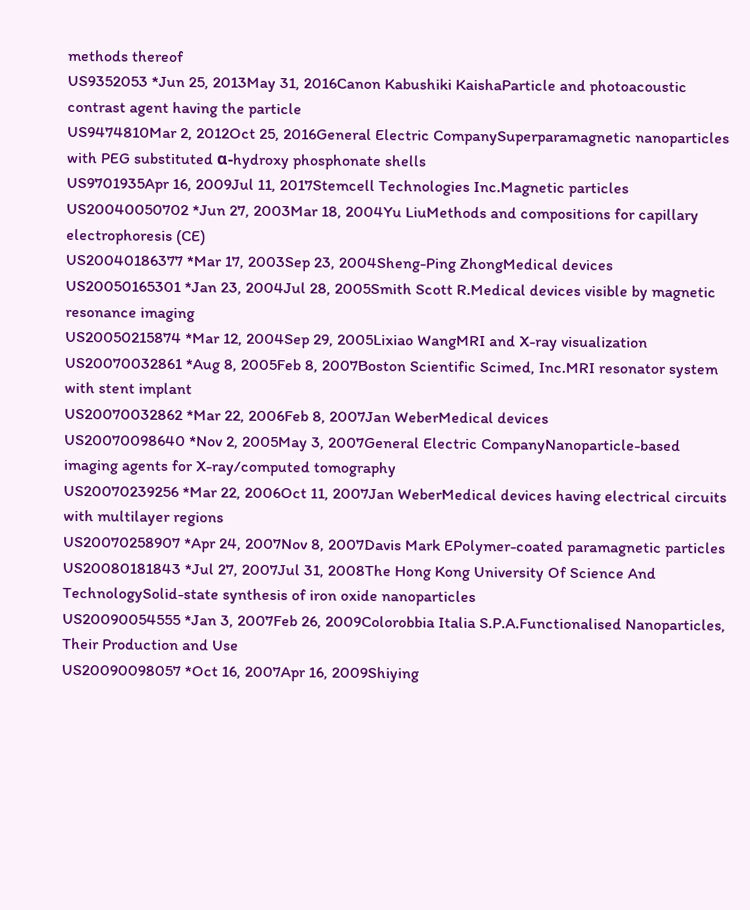methods thereof
US9352053 *Jun 25, 2013May 31, 2016Canon Kabushiki KaishaParticle and photoacoustic contrast agent having the particle
US9474810Mar 2, 2012Oct 25, 2016General Electric CompanySuperparamagnetic nanoparticles with PEG substituted α-hydroxy phosphonate shells
US9701935Apr 16, 2009Jul 11, 2017Stemcell Technologies Inc.Magnetic particles
US20040050702 *Jun 27, 2003Mar 18, 2004Yu LiuMethods and compositions for capillary electrophoresis (CE)
US20040186377 *Mar 17, 2003Sep 23, 2004Sheng-Ping ZhongMedical devices
US20050165301 *Jan 23, 2004Jul 28, 2005Smith Scott R.Medical devices visible by magnetic resonance imaging
US20050215874 *Mar 12, 2004Sep 29, 2005Lixiao WangMRI and X-ray visualization
US20070032861 *Aug 8, 2005Feb 8, 2007Boston Scientific Scimed, Inc.MRI resonator system with stent implant
US20070032862 *Mar 22, 2006Feb 8, 2007Jan WeberMedical devices
US20070098640 *Nov 2, 2005May 3, 2007General Electric CompanyNanoparticle-based imaging agents for X-ray/computed tomography
US20070239256 *Mar 22, 2006Oct 11, 2007Jan WeberMedical devices having electrical circuits with multilayer regions
US20070258907 *Apr 24, 2007Nov 8, 2007Davis Mark EPolymer-coated paramagnetic particles
US20080181843 *Jul 27, 2007Jul 31, 2008The Hong Kong University Of Science And TechnologySolid-state synthesis of iron oxide nanoparticles
US20090054555 *Jan 3, 2007Feb 26, 2009Colorobbia Italia S.P.A.Functionalised Nanoparticles, Their Production and Use
US20090098057 *Oct 16, 2007Apr 16, 2009Shiying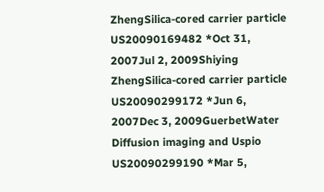ZhengSilica-cored carrier particle
US20090169482 *Oct 31, 2007Jul 2, 2009Shiying ZhengSilica-cored carrier particle
US20090299172 *Jun 6, 2007Dec 3, 2009GuerbetWater Diffusion imaging and Uspio
US20090299190 *Mar 5,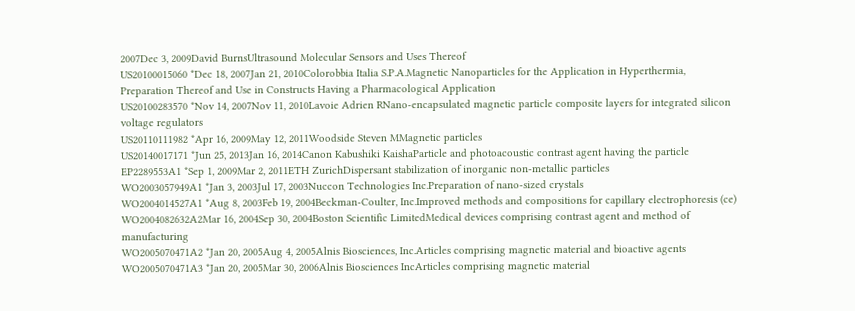2007Dec 3, 2009David BurnsUltrasound Molecular Sensors and Uses Thereof
US20100015060 *Dec 18, 2007Jan 21, 2010Colorobbia Italia S.P.A.Magnetic Nanoparticles for the Application in Hyperthermia, Preparation Thereof and Use in Constructs Having a Pharmacological Application
US20100283570 *Nov 14, 2007Nov 11, 2010Lavoie Adrien RNano-encapsulated magnetic particle composite layers for integrated silicon voltage regulators
US20110111982 *Apr 16, 2009May 12, 2011Woodside Steven MMagnetic particles
US20140017171 *Jun 25, 2013Jan 16, 2014Canon Kabushiki KaishaParticle and photoacoustic contrast agent having the particle
EP2289553A1 *Sep 1, 2009Mar 2, 2011ETH ZurichDispersant stabilization of inorganic non-metallic particles
WO2003057949A1 *Jan 3, 2003Jul 17, 2003Nuccon Technologies Inc.Preparation of nano-sized crystals
WO2004014527A1 *Aug 8, 2003Feb 19, 2004Beckman-Coulter, Inc.Improved methods and compositions for capillary electrophoresis (ce)
WO2004082632A2Mar 16, 2004Sep 30, 2004Boston Scientific LimitedMedical devices comprising contrast agent and method of manufacturing
WO2005070471A2 *Jan 20, 2005Aug 4, 2005Alnis Biosciences, Inc.Articles comprising magnetic material and bioactive agents
WO2005070471A3 *Jan 20, 2005Mar 30, 2006Alnis Biosciences IncArticles comprising magnetic material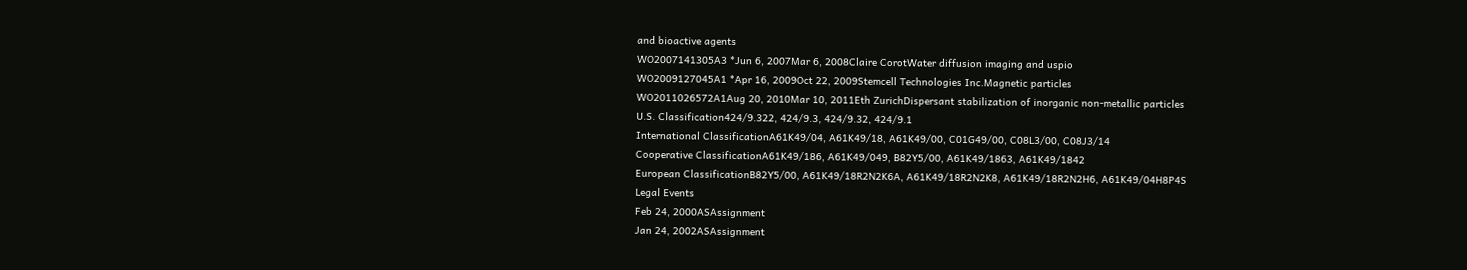and bioactive agents
WO2007141305A3 *Jun 6, 2007Mar 6, 2008Claire CorotWater diffusion imaging and uspio
WO2009127045A1 *Apr 16, 2009Oct 22, 2009Stemcell Technologies Inc.Magnetic particles
WO2011026572A1Aug 20, 2010Mar 10, 2011Eth ZurichDispersant stabilization of inorganic non-metallic particles
U.S. Classification424/9.322, 424/9.3, 424/9.32, 424/9.1
International ClassificationA61K49/04, A61K49/18, A61K49/00, C01G49/00, C08L3/00, C08J3/14
Cooperative ClassificationA61K49/186, A61K49/049, B82Y5/00, A61K49/1863, A61K49/1842
European ClassificationB82Y5/00, A61K49/18R2N2K6A, A61K49/18R2N2K8, A61K49/18R2N2H6, A61K49/04H8P4S
Legal Events
Feb 24, 2000ASAssignment
Jan 24, 2002ASAssignment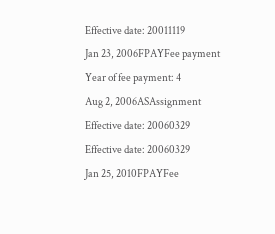Effective date: 20011119
Jan 23, 2006FPAYFee payment
Year of fee payment: 4
Aug 2, 2006ASAssignment
Effective date: 20060329
Effective date: 20060329
Jan 25, 2010FPAYFee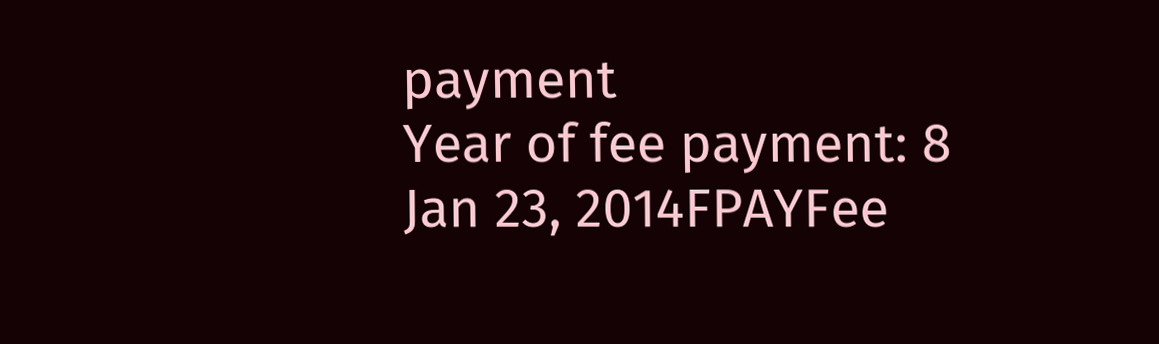payment
Year of fee payment: 8
Jan 23, 2014FPAYFee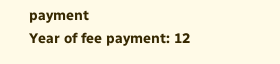payment
Year of fee payment: 12